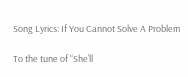Song Lyrics: If You Cannot Solve A Problem

To the tune of “She’ll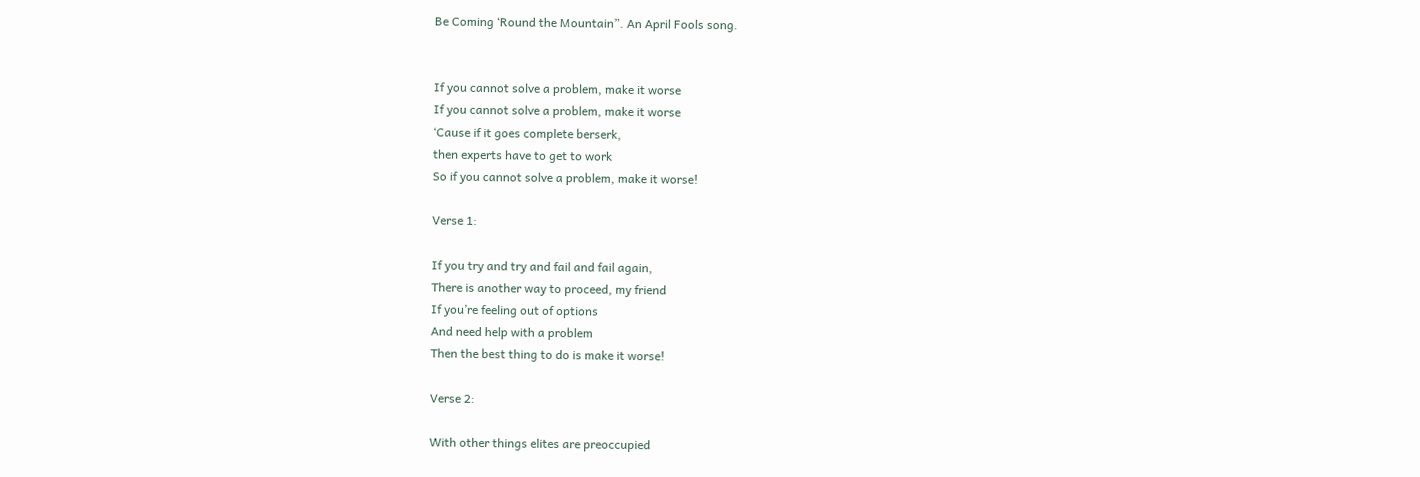Be Coming ‘Round the Mountain”. An April Fools song.


If you cannot solve a problem, make it worse
If you cannot solve a problem, make it worse
‘Cause if it goes complete berserk,
then experts have to get to work
So if you cannot solve a problem, make it worse!

Verse 1:

If you try and try and fail and fail again,
There is another way to proceed, my friend
If you’re feeling out of options
And need help with a problem
Then the best thing to do is make it worse!

Verse 2:

With other things elites are preoccupied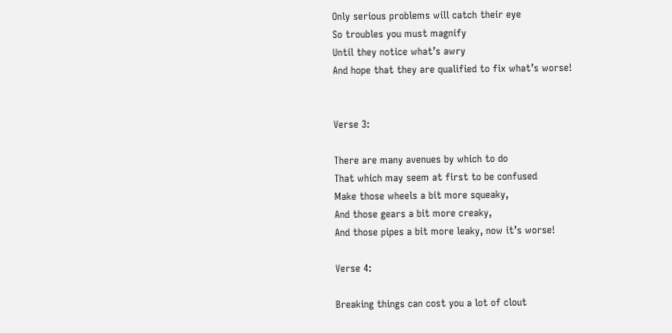Only serious problems will catch their eye
So troubles you must magnify
Until they notice what’s awry
And hope that they are qualified to fix what’s worse!


Verse 3:

There are many avenues by which to do
That which may seem at first to be confused
Make those wheels a bit more squeaky,
And those gears a bit more creaky,
And those pipes a bit more leaky, now it’s worse!

Verse 4:

Breaking things can cost you a lot of clout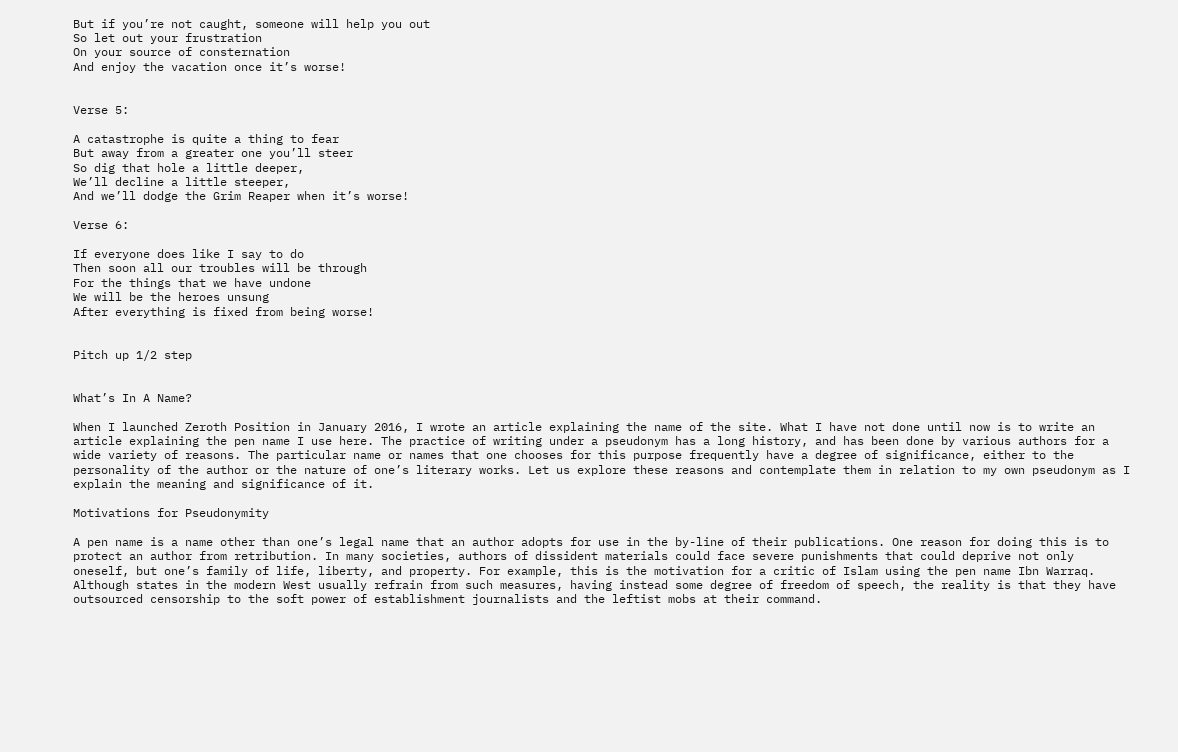But if you’re not caught, someone will help you out
So let out your frustration
On your source of consternation
And enjoy the vacation once it’s worse!


Verse 5:

A catastrophe is quite a thing to fear
But away from a greater one you’ll steer
So dig that hole a little deeper,
We’ll decline a little steeper,
And we’ll dodge the Grim Reaper when it’s worse!

Verse 6:

If everyone does like I say to do
Then soon all our troubles will be through
For the things that we have undone
We will be the heroes unsung
After everything is fixed from being worse!


Pitch up 1/2 step


What’s In A Name?

When I launched Zeroth Position in January 2016, I wrote an article explaining the name of the site. What I have not done until now is to write an article explaining the pen name I use here. The practice of writing under a pseudonym has a long history, and has been done by various authors for a wide variety of reasons. The particular name or names that one chooses for this purpose frequently have a degree of significance, either to the personality of the author or the nature of one’s literary works. Let us explore these reasons and contemplate them in relation to my own pseudonym as I explain the meaning and significance of it.

Motivations for Pseudonymity

A pen name is a name other than one’s legal name that an author adopts for use in the by-line of their publications. One reason for doing this is to protect an author from retribution. In many societies, authors of dissident materials could face severe punishments that could deprive not only oneself, but one’s family of life, liberty, and property. For example, this is the motivation for a critic of Islam using the pen name Ibn Warraq. Although states in the modern West usually refrain from such measures, having instead some degree of freedom of speech, the reality is that they have outsourced censorship to the soft power of establishment journalists and the leftist mobs at their command.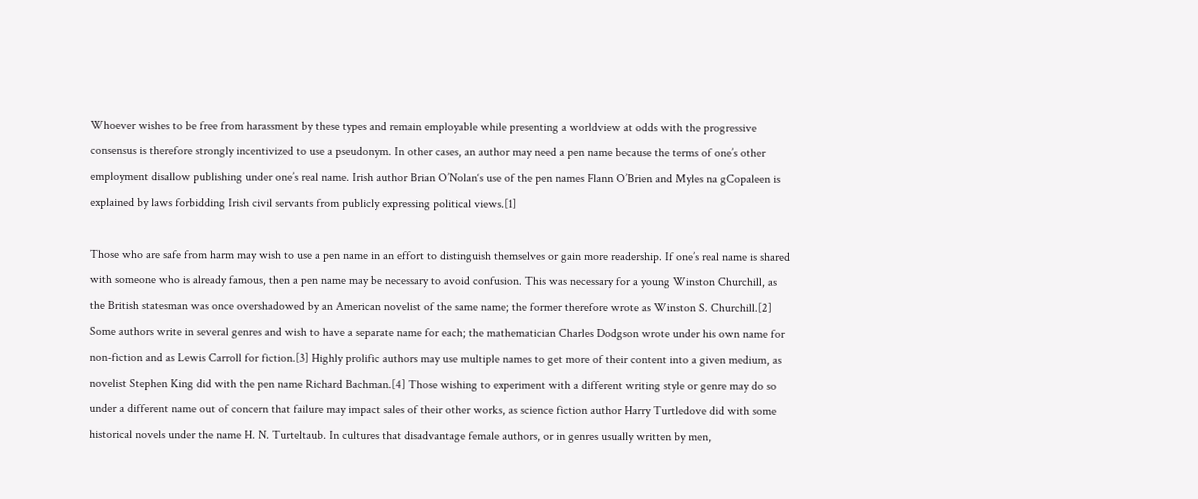Whoever wishes to be free from harassment by these types and remain employable while presenting a worldview at odds with the progressive consensus is therefore strongly incentivized to use a pseudonym. In other cases, an author may need a pen name because the terms of one’s other employment disallow publishing under one’s real name. Irish author Brian O’Nolan‘s use of the pen names Flann O’Brien and Myles na gCopaleen is explained by laws forbidding Irish civil servants from publicly expressing political views.[1]

Those who are safe from harm may wish to use a pen name in an effort to distinguish themselves or gain more readership. If one’s real name is shared with someone who is already famous, then a pen name may be necessary to avoid confusion. This was necessary for a young Winston Churchill, as the British statesman was once overshadowed by an American novelist of the same name; the former therefore wrote as Winston S. Churchill.[2] Some authors write in several genres and wish to have a separate name for each; the mathematician Charles Dodgson wrote under his own name for non-fiction and as Lewis Carroll for fiction.[3] Highly prolific authors may use multiple names to get more of their content into a given medium, as novelist Stephen King did with the pen name Richard Bachman.[4] Those wishing to experiment with a different writing style or genre may do so under a different name out of concern that failure may impact sales of their other works, as science fiction author Harry Turtledove did with some historical novels under the name H. N. Turteltaub. In cultures that disadvantage female authors, or in genres usually written by men,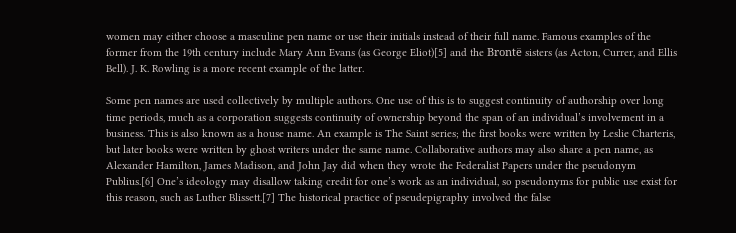women may either choose a masculine pen name or use their initials instead of their full name. Famous examples of the former from the 19th century include Mary Ann Evans (as George Eliot)[5] and the Brontë sisters (as Acton, Currer, and Ellis Bell). J. K. Rowling is a more recent example of the latter.

Some pen names are used collectively by multiple authors. One use of this is to suggest continuity of authorship over long time periods, much as a corporation suggests continuity of ownership beyond the span of an individual’s involvement in a business. This is also known as a house name. An example is The Saint series; the first books were written by Leslie Charteris, but later books were written by ghost writers under the same name. Collaborative authors may also share a pen name, as Alexander Hamilton, James Madison, and John Jay did when they wrote the Federalist Papers under the pseudonym Publius.[6] One’s ideology may disallow taking credit for one’s work as an individual, so pseudonyms for public use exist for this reason, such as Luther Blissett.[7] The historical practice of pseudepigraphy involved the false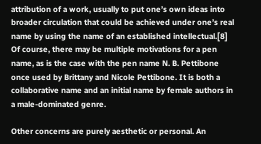attribution of a work, usually to put one’s own ideas into broader circulation that could be achieved under one’s real name by using the name of an established intellectual.[8] Of course, there may be multiple motivations for a pen name, as is the case with the pen name N. B. Pettibone once used by Brittany and Nicole Pettibone. It is both a collaborative name and an initial name by female authors in a male-dominated genre.

Other concerns are purely aesthetic or personal. An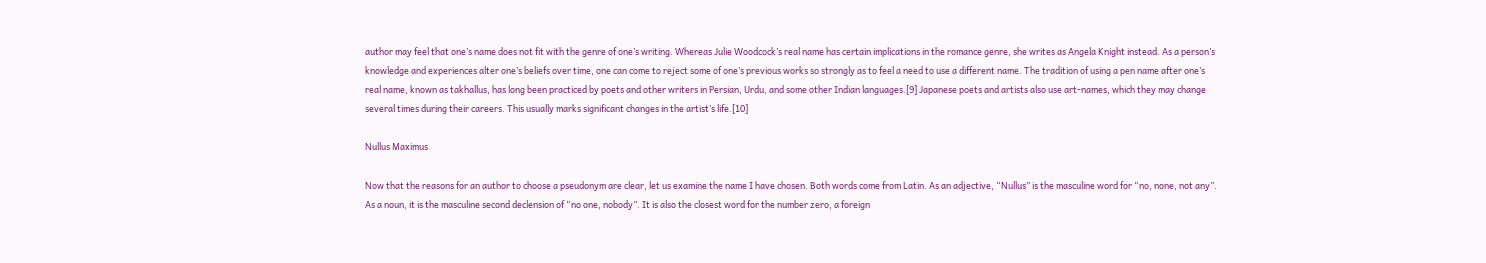author may feel that one’s name does not fit with the genre of one’s writing. Whereas Julie Woodcock’s real name has certain implications in the romance genre, she writes as Angela Knight instead. As a person’s knowledge and experiences alter one’s beliefs over time, one can come to reject some of one’s previous works so strongly as to feel a need to use a different name. The tradition of using a pen name after one’s real name, known as takhallus, has long been practiced by poets and other writers in Persian, Urdu, and some other Indian languages.[9] Japanese poets and artists also use art-names, which they may change several times during their careers. This usually marks significant changes in the artist’s life.[10]

Nullus Maximus

Now that the reasons for an author to choose a pseudonym are clear, let us examine the name I have chosen. Both words come from Latin. As an adjective, “Nullus” is the masculine word for “no, none, not any”. As a noun, it is the masculine second declension of “no one, nobody”. It is also the closest word for the number zero, a foreign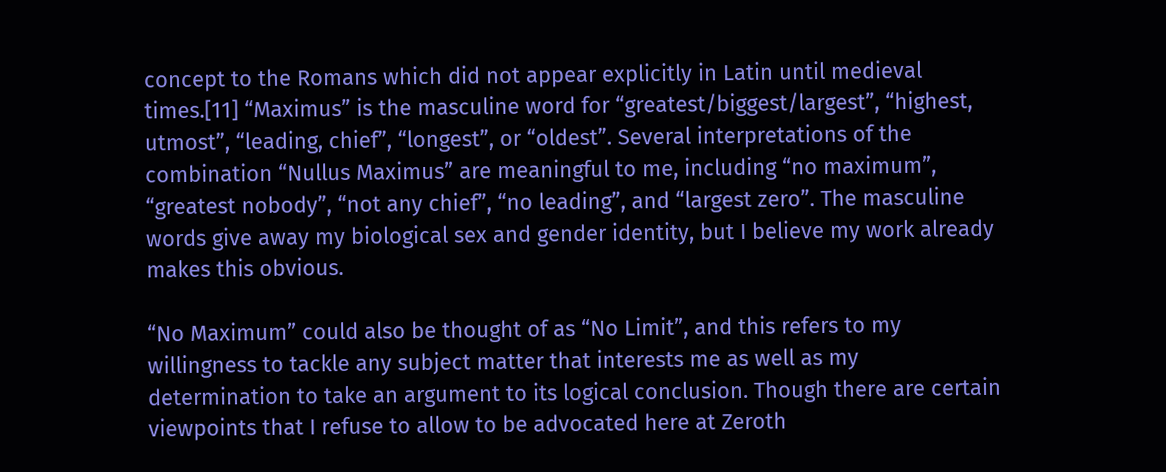concept to the Romans which did not appear explicitly in Latin until medieval times.[11] “Maximus” is the masculine word for “greatest/biggest/largest”, “highest, utmost”, “leading, chief”, “longest”, or “oldest”. Several interpretations of the combination “Nullus Maximus” are meaningful to me, including “no maximum”, “greatest nobody”, “not any chief”, “no leading”, and “largest zero”. The masculine words give away my biological sex and gender identity, but I believe my work already makes this obvious.

“No Maximum” could also be thought of as “No Limit”, and this refers to my willingness to tackle any subject matter that interests me as well as my determination to take an argument to its logical conclusion. Though there are certain viewpoints that I refuse to allow to be advocated here at Zeroth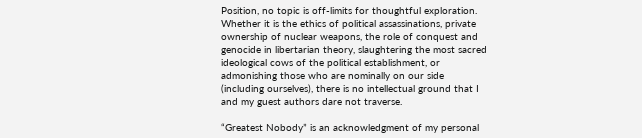Position, no topic is off-limits for thoughtful exploration. Whether it is the ethics of political assassinations, private ownership of nuclear weapons, the role of conquest and genocide in libertarian theory, slaughtering the most sacred ideological cows of the political establishment, or admonishing those who are nominally on our side (including ourselves), there is no intellectual ground that I and my guest authors dare not traverse.

“Greatest Nobody” is an acknowledgment of my personal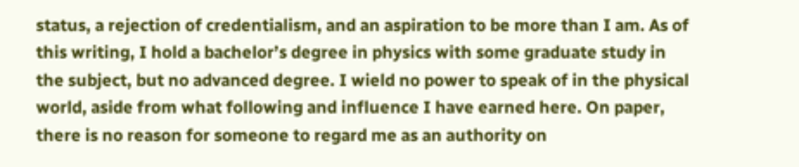status, a rejection of credentialism, and an aspiration to be more than I am. As of this writing, I hold a bachelor’s degree in physics with some graduate study in the subject, but no advanced degree. I wield no power to speak of in the physical world, aside from what following and influence I have earned here. On paper, there is no reason for someone to regard me as an authority on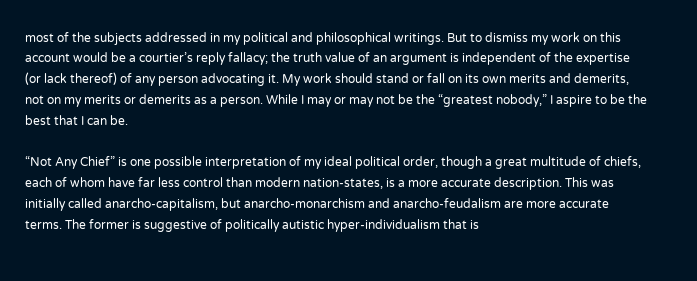most of the subjects addressed in my political and philosophical writings. But to dismiss my work on this account would be a courtier’s reply fallacy; the truth value of an argument is independent of the expertise (or lack thereof) of any person advocating it. My work should stand or fall on its own merits and demerits, not on my merits or demerits as a person. While I may or may not be the “greatest nobody,” I aspire to be the best that I can be.

“Not Any Chief” is one possible interpretation of my ideal political order, though a great multitude of chiefs, each of whom have far less control than modern nation-states, is a more accurate description. This was initially called anarcho-capitalism, but anarcho-monarchism and anarcho-feudalism are more accurate terms. The former is suggestive of politically autistic hyper-individualism that is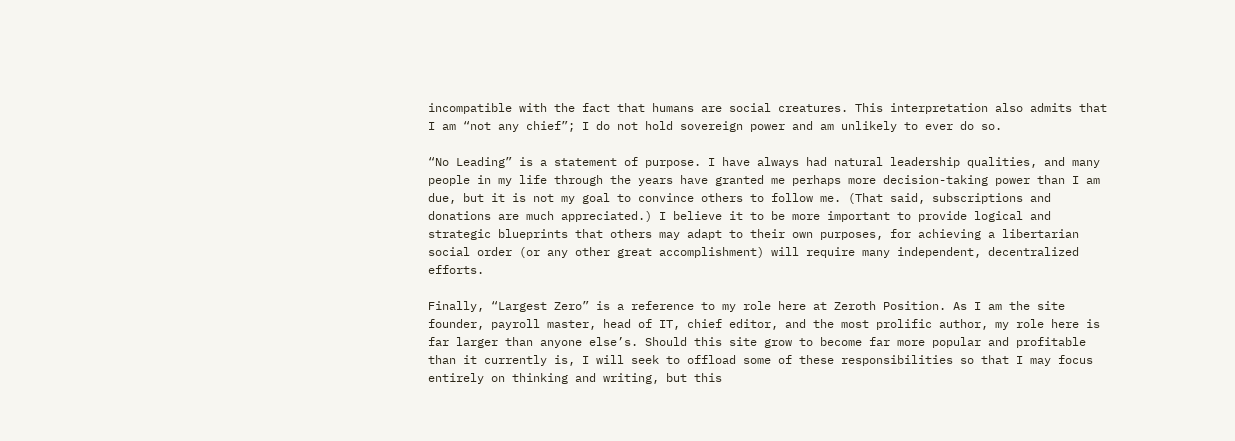incompatible with the fact that humans are social creatures. This interpretation also admits that I am “not any chief”; I do not hold sovereign power and am unlikely to ever do so.

“No Leading” is a statement of purpose. I have always had natural leadership qualities, and many people in my life through the years have granted me perhaps more decision-taking power than I am due, but it is not my goal to convince others to follow me. (That said, subscriptions and donations are much appreciated.) I believe it to be more important to provide logical and strategic blueprints that others may adapt to their own purposes, for achieving a libertarian social order (or any other great accomplishment) will require many independent, decentralized efforts.

Finally, “Largest Zero” is a reference to my role here at Zeroth Position. As I am the site founder, payroll master, head of IT, chief editor, and the most prolific author, my role here is far larger than anyone else’s. Should this site grow to become far more popular and profitable than it currently is, I will seek to offload some of these responsibilities so that I may focus entirely on thinking and writing, but this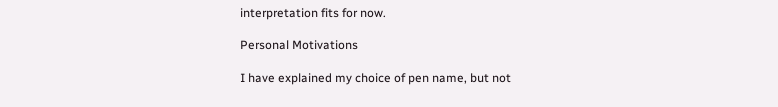interpretation fits for now.

Personal Motivations

I have explained my choice of pen name, but not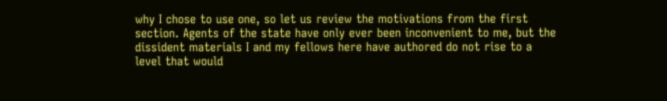why I chose to use one, so let us review the motivations from the first section. Agents of the state have only ever been inconvenient to me, but the dissident materials I and my fellows here have authored do not rise to a level that would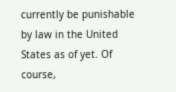currently be punishable by law in the United States as of yet. Of course,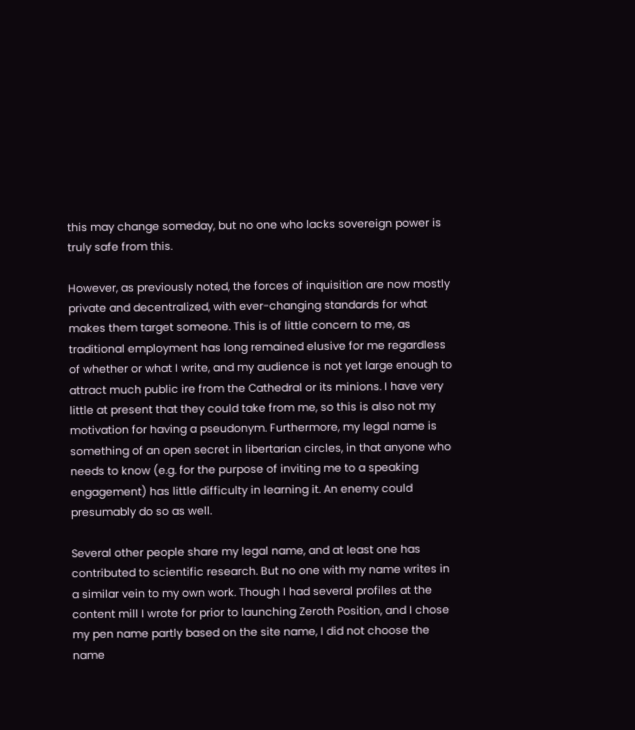this may change someday, but no one who lacks sovereign power is truly safe from this.

However, as previously noted, the forces of inquisition are now mostly private and decentralized, with ever-changing standards for what makes them target someone. This is of little concern to me, as traditional employment has long remained elusive for me regardless of whether or what I write, and my audience is not yet large enough to attract much public ire from the Cathedral or its minions. I have very little at present that they could take from me, so this is also not my motivation for having a pseudonym. Furthermore, my legal name is something of an open secret in libertarian circles, in that anyone who needs to know (e.g. for the purpose of inviting me to a speaking engagement) has little difficulty in learning it. An enemy could presumably do so as well.

Several other people share my legal name, and at least one has contributed to scientific research. But no one with my name writes in a similar vein to my own work. Though I had several profiles at the content mill I wrote for prior to launching Zeroth Position, and I chose my pen name partly based on the site name, I did not choose the name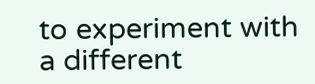to experiment with a different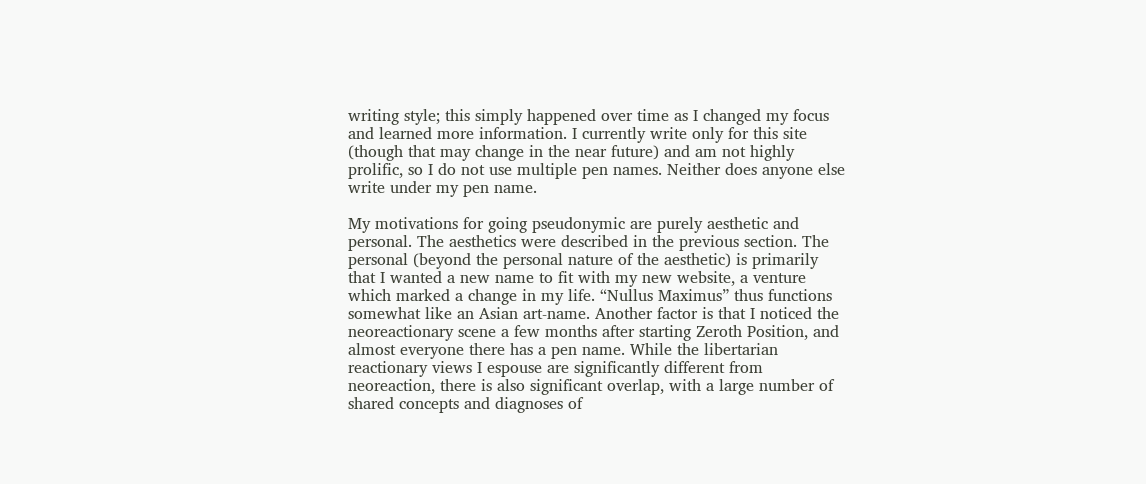writing style; this simply happened over time as I changed my focus and learned more information. I currently write only for this site (though that may change in the near future) and am not highly prolific, so I do not use multiple pen names. Neither does anyone else write under my pen name.

My motivations for going pseudonymic are purely aesthetic and personal. The aesthetics were described in the previous section. The personal (beyond the personal nature of the aesthetic) is primarily that I wanted a new name to fit with my new website, a venture which marked a change in my life. “Nullus Maximus” thus functions somewhat like an Asian art-name. Another factor is that I noticed the neoreactionary scene a few months after starting Zeroth Position, and almost everyone there has a pen name. While the libertarian reactionary views I espouse are significantly different from neoreaction, there is also significant overlap, with a large number of shared concepts and diagnoses of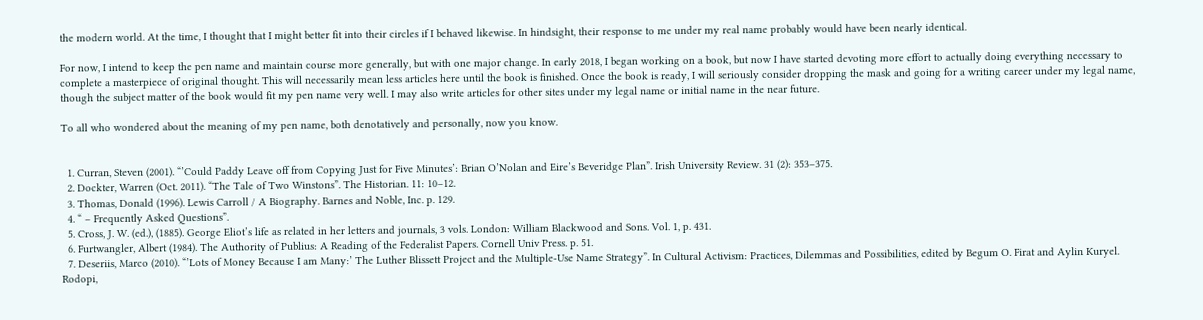the modern world. At the time, I thought that I might better fit into their circles if I behaved likewise. In hindsight, their response to me under my real name probably would have been nearly identical.

For now, I intend to keep the pen name and maintain course more generally, but with one major change. In early 2018, I began working on a book, but now I have started devoting more effort to actually doing everything necessary to complete a masterpiece of original thought. This will necessarily mean less articles here until the book is finished. Once the book is ready, I will seriously consider dropping the mask and going for a writing career under my legal name, though the subject matter of the book would fit my pen name very well. I may also write articles for other sites under my legal name or initial name in the near future.

To all who wondered about the meaning of my pen name, both denotatively and personally, now you know.


  1. Curran, Steven (2001). “’Could Paddy Leave off from Copying Just for Five Minutes’: Brian O’Nolan and Eire’s Beveridge Plan”. Irish University Review. 31 (2): 353–375.
  2. Dockter, Warren (Oct. 2011). “The Tale of Two Winstons”. The Historian. 11: 10–12.
  3. Thomas, Donald (1996). Lewis Carroll / A Biography. Barnes and Noble, Inc. p. 129.
  4. “ – Frequently Asked Questions”.
  5. Cross, J. W. (ed.), (1885). George Eliot’s life as related in her letters and journals, 3 vols. London: William Blackwood and Sons. Vol. 1, p. 431.
  6. Furtwangler, Albert (1984). The Authority of Publius: A Reading of the Federalist Papers. Cornell Univ Press. p. 51.
  7. Deseriis, Marco (2010). “’Lots of Money Because I am Many:’ The Luther Blissett Project and the Multiple-Use Name Strategy”. In Cultural Activism: Practices, Dilemmas and Possibilities, edited by Begum O. Firat and Aylin Kuryel. Rodopi,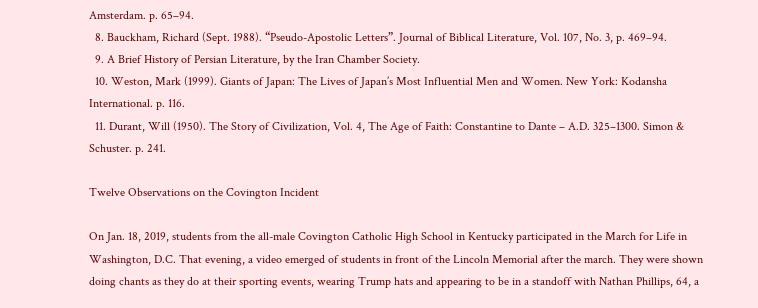Amsterdam. p. 65–94.
  8. Bauckham, Richard (Sept. 1988). “Pseudo-Apostolic Letters”. Journal of Biblical Literature, Vol. 107, No. 3, p. 469–94.
  9. A Brief History of Persian Literature, by the Iran Chamber Society.
  10. Weston, Mark (1999). Giants of Japan: The Lives of Japan’s Most Influential Men and Women. New York: Kodansha International. p. 116.
  11. Durant, Will (1950). The Story of Civilization, Vol. 4, The Age of Faith: Constantine to Dante – A.D. 325–1300. Simon & Schuster. p. 241.

Twelve Observations on the Covington Incident

On Jan. 18, 2019, students from the all-male Covington Catholic High School in Kentucky participated in the March for Life in Washington, D.C. That evening, a video emerged of students in front of the Lincoln Memorial after the march. They were shown doing chants as they do at their sporting events, wearing Trump hats and appearing to be in a standoff with Nathan Phillips, 64, a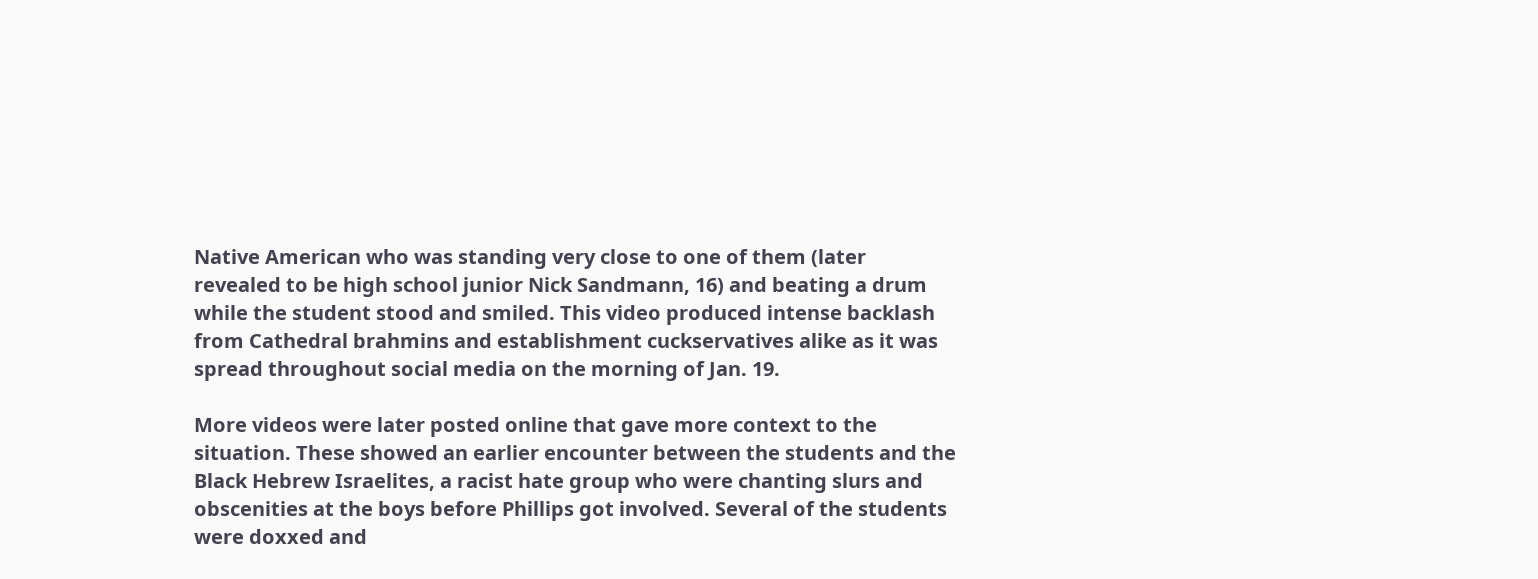Native American who was standing very close to one of them (later revealed to be high school junior Nick Sandmann, 16) and beating a drum while the student stood and smiled. This video produced intense backlash from Cathedral brahmins and establishment cuckservatives alike as it was spread throughout social media on the morning of Jan. 19.

More videos were later posted online that gave more context to the situation. These showed an earlier encounter between the students and the Black Hebrew Israelites, a racist hate group who were chanting slurs and obscenities at the boys before Phillips got involved. Several of the students were doxxed and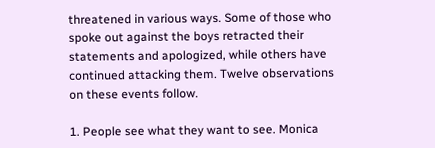threatened in various ways. Some of those who spoke out against the boys retracted their statements and apologized, while others have continued attacking them. Twelve observations on these events follow.

1. People see what they want to see. Monica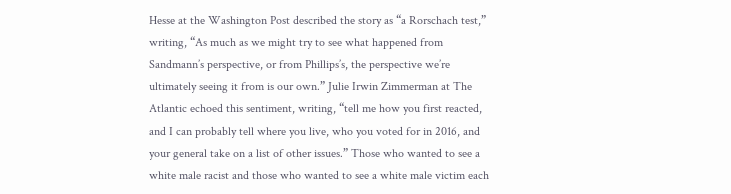Hesse at the Washington Post described the story as “a Rorschach test,” writing, “As much as we might try to see what happened from Sandmann’s perspective, or from Phillips’s, the perspective we’re ultimately seeing it from is our own.” Julie Irwin Zimmerman at The Atlantic echoed this sentiment, writing, “tell me how you first reacted, and I can probably tell where you live, who you voted for in 2016, and your general take on a list of other issues.” Those who wanted to see a white male racist and those who wanted to see a white male victim each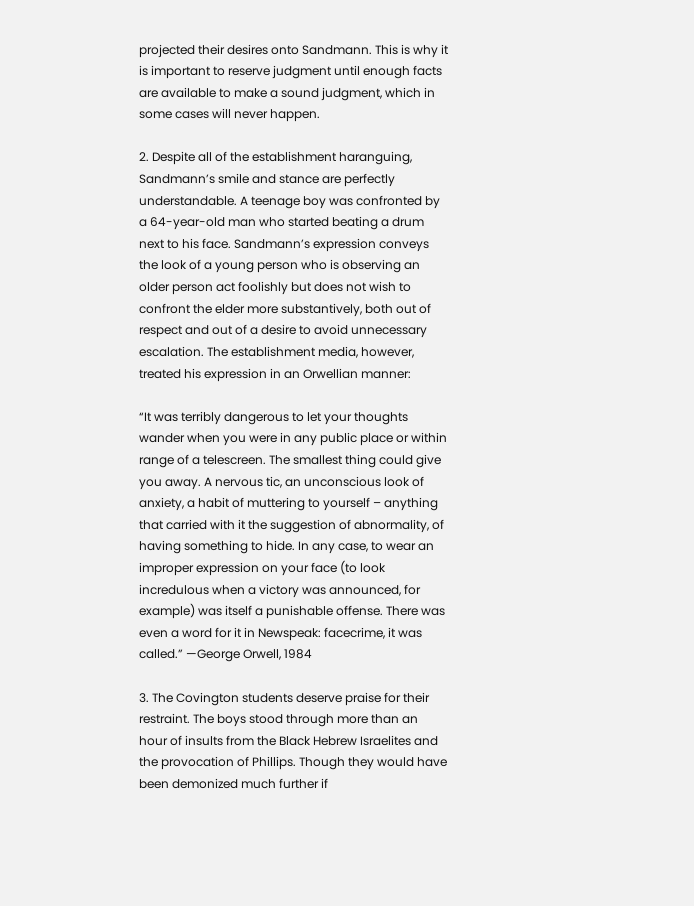projected their desires onto Sandmann. This is why it is important to reserve judgment until enough facts are available to make a sound judgment, which in some cases will never happen.

2. Despite all of the establishment haranguing, Sandmann’s smile and stance are perfectly understandable. A teenage boy was confronted by a 64-year-old man who started beating a drum next to his face. Sandmann’s expression conveys the look of a young person who is observing an older person act foolishly but does not wish to confront the elder more substantively, both out of respect and out of a desire to avoid unnecessary escalation. The establishment media, however, treated his expression in an Orwellian manner:

“It was terribly dangerous to let your thoughts wander when you were in any public place or within range of a telescreen. The smallest thing could give you away. A nervous tic, an unconscious look of anxiety, a habit of muttering to yourself – anything that carried with it the suggestion of abnormality, of having something to hide. In any case, to wear an improper expression on your face (to look incredulous when a victory was announced, for example) was itself a punishable offense. There was even a word for it in Newspeak: facecrime, it was called.” —George Orwell, 1984

3. The Covington students deserve praise for their restraint. The boys stood through more than an hour of insults from the Black Hebrew Israelites and the provocation of Phillips. Though they would have been demonized much further if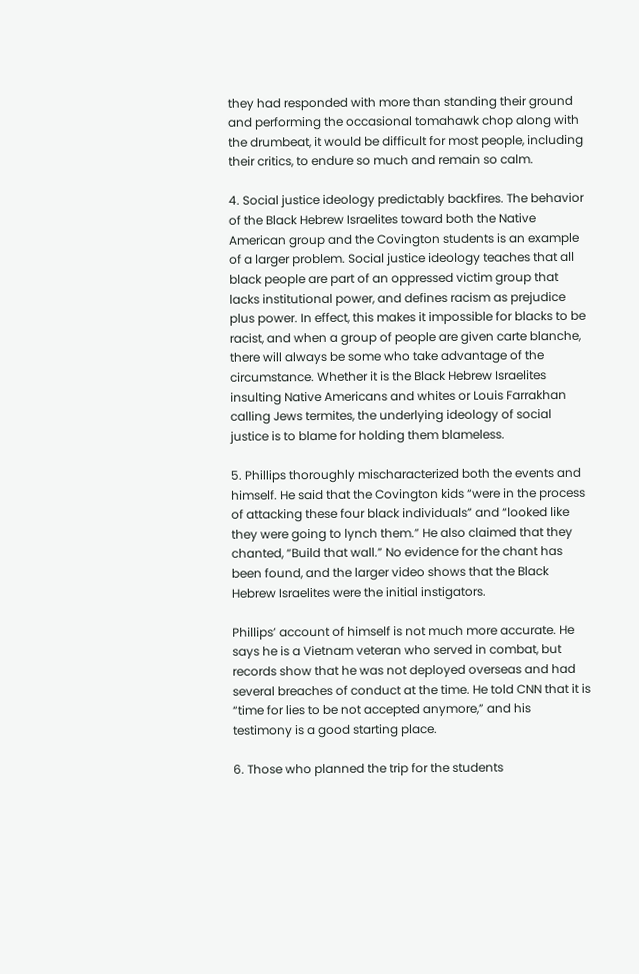they had responded with more than standing their ground and performing the occasional tomahawk chop along with the drumbeat, it would be difficult for most people, including their critics, to endure so much and remain so calm.

4. Social justice ideology predictably backfires. The behavior of the Black Hebrew Israelites toward both the Native American group and the Covington students is an example of a larger problem. Social justice ideology teaches that all black people are part of an oppressed victim group that lacks institutional power, and defines racism as prejudice plus power. In effect, this makes it impossible for blacks to be racist, and when a group of people are given carte blanche, there will always be some who take advantage of the circumstance. Whether it is the Black Hebrew Israelites insulting Native Americans and whites or Louis Farrakhan calling Jews termites, the underlying ideology of social justice is to blame for holding them blameless.

5. Phillips thoroughly mischaracterized both the events and himself. He said that the Covington kids “were in the process of attacking these four black individuals” and “looked like they were going to lynch them.” He also claimed that they chanted, “Build that wall.” No evidence for the chant has been found, and the larger video shows that the Black Hebrew Israelites were the initial instigators.

Phillips’ account of himself is not much more accurate. He says he is a Vietnam veteran who served in combat, but records show that he was not deployed overseas and had several breaches of conduct at the time. He told CNN that it is “time for lies to be not accepted anymore,” and his testimony is a good starting place.

6. Those who planned the trip for the students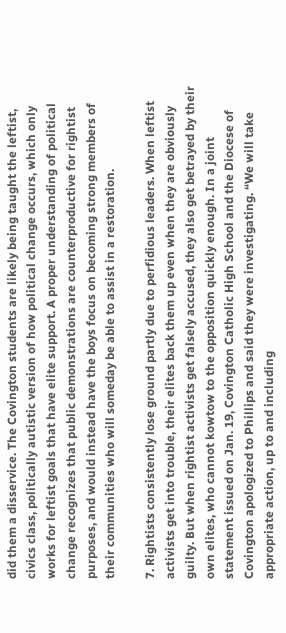did them a disservice. The Covington students are likely being taught the leftist, civics class, politically autistic version of how political change occurs, which only works for leftist goals that have elite support. A proper understanding of political change recognizes that public demonstrations are counterproductive for rightist purposes, and would instead have the boys focus on becoming strong members of their communities who will someday be able to assist in a restoration.

7. Rightists consistently lose ground partly due to perfidious leaders. When leftist activists get into trouble, their elites back them up even when they are obviously guilty. But when rightist activists get falsely accused, they also get betrayed by their own elites, who cannot kowtow to the opposition quickly enough. In a joint statement issued on Jan. 19, Covington Catholic High School and the Diocese of Covington apologized to Phillips and said they were investigating. “We will take appropriate action, up to and including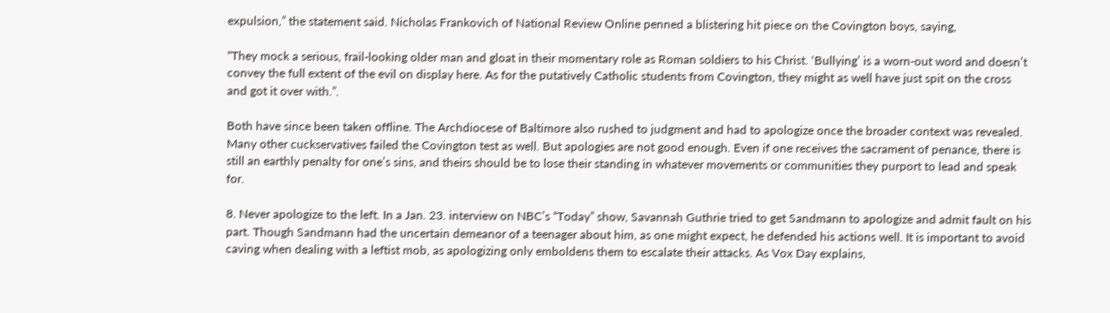expulsion,” the statement said. Nicholas Frankovich of National Review Online penned a blistering hit piece on the Covington boys, saying,

“They mock a serious, frail-looking older man and gloat in their momentary role as Roman soldiers to his Christ. ‘Bullying’ is a worn-out word and doesn’t convey the full extent of the evil on display here. As for the putatively Catholic students from Covington, they might as well have just spit on the cross and got it over with.”.

Both have since been taken offline. The Archdiocese of Baltimore also rushed to judgment and had to apologize once the broader context was revealed. Many other cuckservatives failed the Covington test as well. But apologies are not good enough. Even if one receives the sacrament of penance, there is still an earthly penalty for one’s sins, and theirs should be to lose their standing in whatever movements or communities they purport to lead and speak for.

8. Never apologize to the left. In a Jan. 23. interview on NBC’s “Today” show, Savannah Guthrie tried to get Sandmann to apologize and admit fault on his part. Though Sandmann had the uncertain demeanor of a teenager about him, as one might expect, he defended his actions well. It is important to avoid caving when dealing with a leftist mob, as apologizing only emboldens them to escalate their attacks. As Vox Day explains,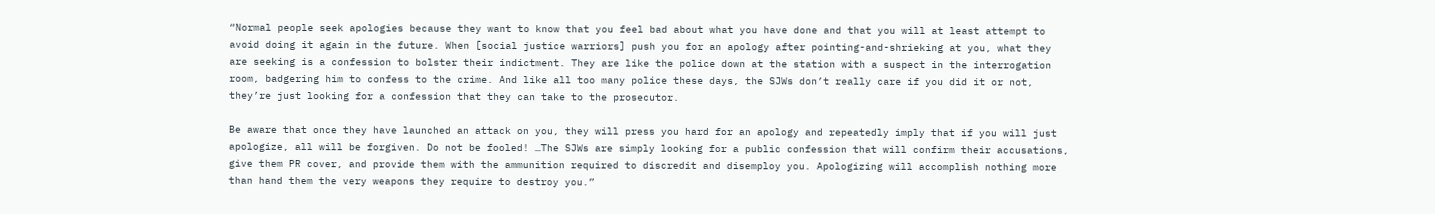“Normal people seek apologies because they want to know that you feel bad about what you have done and that you will at least attempt to avoid doing it again in the future. When [social justice warriors] push you for an apology after pointing-and-shrieking at you, what they are seeking is a confession to bolster their indictment. They are like the police down at the station with a suspect in the interrogation room, badgering him to confess to the crime. And like all too many police these days, the SJWs don’t really care if you did it or not, they’re just looking for a confession that they can take to the prosecutor.

Be aware that once they have launched an attack on you, they will press you hard for an apology and repeatedly imply that if you will just apologize, all will be forgiven. Do not be fooled! …The SJWs are simply looking for a public confession that will confirm their accusations, give them PR cover, and provide them with the ammunition required to discredit and disemploy you. Apologizing will accomplish nothing more than hand them the very weapons they require to destroy you.”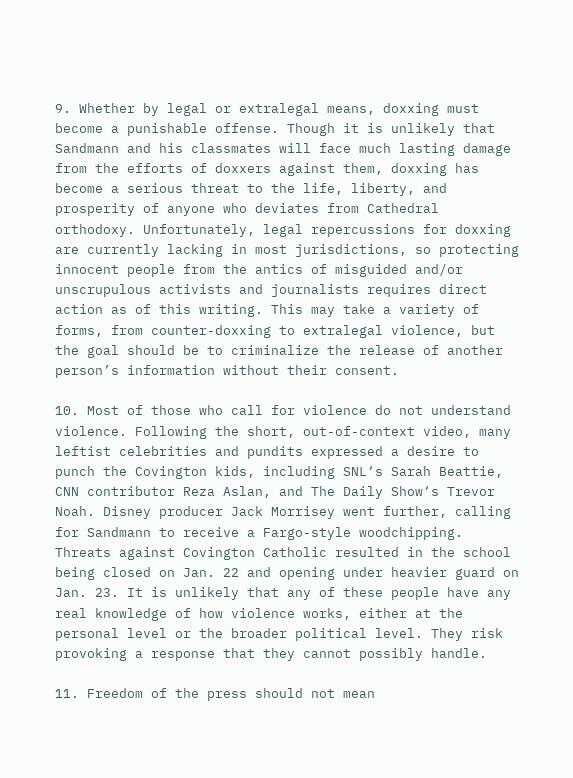9. Whether by legal or extralegal means, doxxing must become a punishable offense. Though it is unlikely that Sandmann and his classmates will face much lasting damage from the efforts of doxxers against them, doxxing has become a serious threat to the life, liberty, and prosperity of anyone who deviates from Cathedral orthodoxy. Unfortunately, legal repercussions for doxxing are currently lacking in most jurisdictions, so protecting innocent people from the antics of misguided and/or unscrupulous activists and journalists requires direct action as of this writing. This may take a variety of forms, from counter-doxxing to extralegal violence, but the goal should be to criminalize the release of another person’s information without their consent.

10. Most of those who call for violence do not understand violence. Following the short, out-of-context video, many leftist celebrities and pundits expressed a desire to punch the Covington kids, including SNL‘s Sarah Beattie, CNN contributor Reza Aslan, and The Daily Show‘s Trevor Noah. Disney producer Jack Morrisey went further, calling for Sandmann to receive a Fargo-style woodchipping. Threats against Covington Catholic resulted in the school being closed on Jan. 22 and opening under heavier guard on Jan. 23. It is unlikely that any of these people have any real knowledge of how violence works, either at the personal level or the broader political level. They risk provoking a response that they cannot possibly handle.

11. Freedom of the press should not mean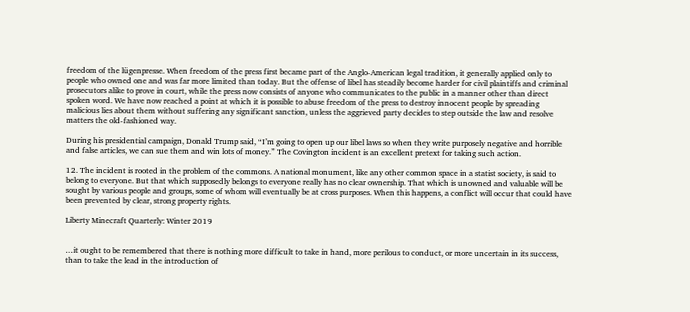freedom of the lügenpresse. When freedom of the press first became part of the Anglo-American legal tradition, it generally applied only to people who owned one and was far more limited than today. But the offense of libel has steadily become harder for civil plaintiffs and criminal prosecutors alike to prove in court, while the press now consists of anyone who communicates to the public in a manner other than direct spoken word. We have now reached a point at which it is possible to abuse freedom of the press to destroy innocent people by spreading malicious lies about them without suffering any significant sanction, unless the aggrieved party decides to step outside the law and resolve matters the old-fashioned way.

During his presidential campaign, Donald Trump said, “I’m going to open up our libel laws so when they write purposely negative and horrible and false articles, we can sue them and win lots of money.” The Covington incident is an excellent pretext for taking such action.

12. The incident is rooted in the problem of the commons. A national monument, like any other common space in a statist society, is said to belong to everyone. But that which supposedly belongs to everyone really has no clear ownership. That which is unowned and valuable will be sought by various people and groups, some of whom will eventually be at cross purposes. When this happens, a conflict will occur that could have been prevented by clear, strong property rights.

Liberty Minecraft Quarterly: Winter 2019


…it ought to be remembered that there is nothing more difficult to take in hand, more perilous to conduct, or more uncertain in its success, than to take the lead in the introduction of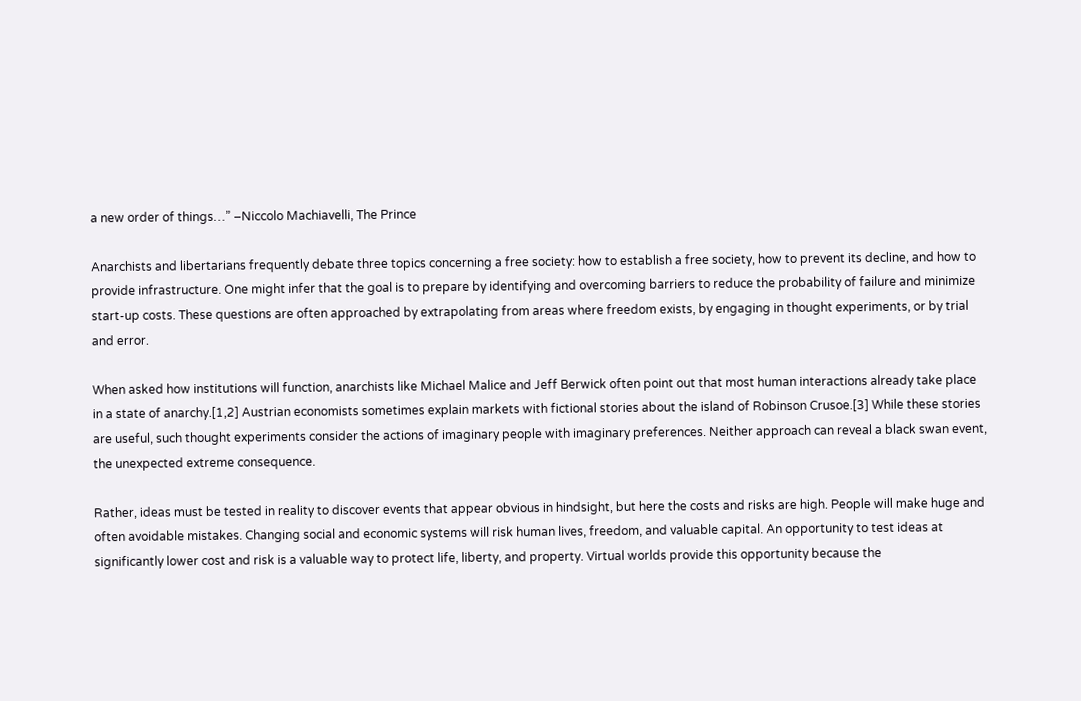a new order of things…” –Niccolo Machiavelli, The Prince

Anarchists and libertarians frequently debate three topics concerning a free society: how to establish a free society, how to prevent its decline, and how to provide infrastructure. One might infer that the goal is to prepare by identifying and overcoming barriers to reduce the probability of failure and minimize start-up costs. These questions are often approached by extrapolating from areas where freedom exists, by engaging in thought experiments, or by trial and error.

When asked how institutions will function, anarchists like Michael Malice and Jeff Berwick often point out that most human interactions already take place in a state of anarchy.[1,2] Austrian economists sometimes explain markets with fictional stories about the island of Robinson Crusoe.[3] While these stories are useful, such thought experiments consider the actions of imaginary people with imaginary preferences. Neither approach can reveal a black swan event, the unexpected extreme consequence.

Rather, ideas must be tested in reality to discover events that appear obvious in hindsight, but here the costs and risks are high. People will make huge and often avoidable mistakes. Changing social and economic systems will risk human lives, freedom, and valuable capital. An opportunity to test ideas at significantly lower cost and risk is a valuable way to protect life, liberty, and property. Virtual worlds provide this opportunity because the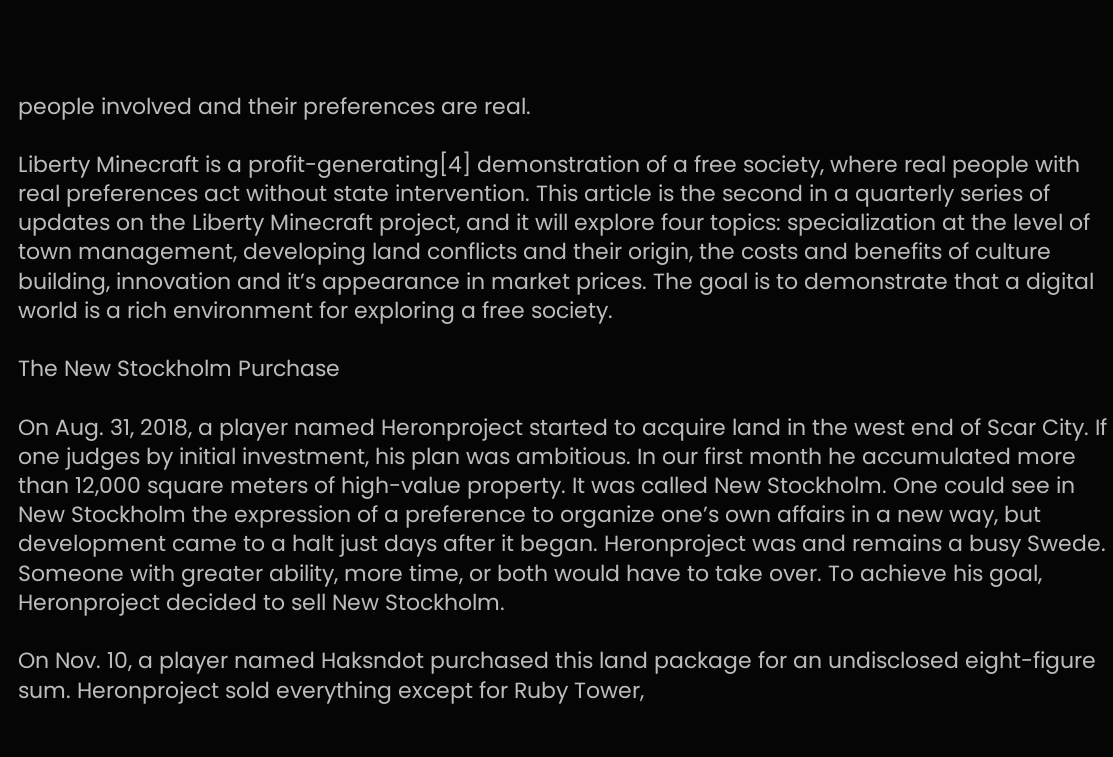people involved and their preferences are real.

Liberty Minecraft is a profit-generating[4] demonstration of a free society, where real people with real preferences act without state intervention. This article is the second in a quarterly series of updates on the Liberty Minecraft project, and it will explore four topics: specialization at the level of town management, developing land conflicts and their origin, the costs and benefits of culture building, innovation and it’s appearance in market prices. The goal is to demonstrate that a digital world is a rich environment for exploring a free society.

The New Stockholm Purchase

On Aug. 31, 2018, a player named Heronproject started to acquire land in the west end of Scar City. If one judges by initial investment, his plan was ambitious. In our first month he accumulated more than 12,000 square meters of high-value property. It was called New Stockholm. One could see in New Stockholm the expression of a preference to organize one’s own affairs in a new way, but development came to a halt just days after it began. Heronproject was and remains a busy Swede. Someone with greater ability, more time, or both would have to take over. To achieve his goal, Heronproject decided to sell New Stockholm.

On Nov. 10, a player named Haksndot purchased this land package for an undisclosed eight-figure sum. Heronproject sold everything except for Ruby Tower,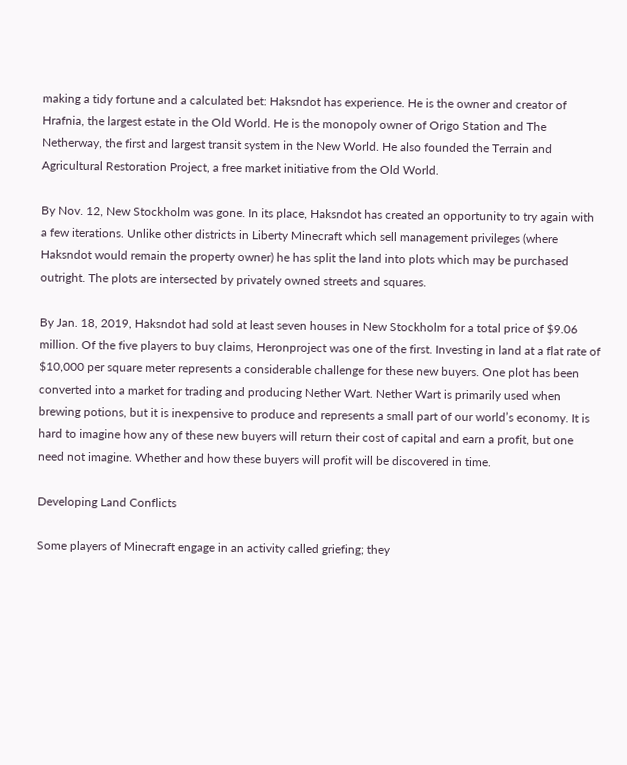making a tidy fortune and a calculated bet: Haksndot has experience. He is the owner and creator of Hrafnia, the largest estate in the Old World. He is the monopoly owner of Origo Station and The Netherway, the first and largest transit system in the New World. He also founded the Terrain and Agricultural Restoration Project, a free market initiative from the Old World.

By Nov. 12, New Stockholm was gone. In its place, Haksndot has created an opportunity to try again with a few iterations. Unlike other districts in Liberty Minecraft which sell management privileges (where Haksndot would remain the property owner) he has split the land into plots which may be purchased outright. The plots are intersected by privately owned streets and squares.

By Jan. 18, 2019, Haksndot had sold at least seven houses in New Stockholm for a total price of $9.06 million. Of the five players to buy claims, Heronproject was one of the first. Investing in land at a flat rate of $10,000 per square meter represents a considerable challenge for these new buyers. One plot has been converted into a market for trading and producing Nether Wart. Nether Wart is primarily used when brewing potions, but it is inexpensive to produce and represents a small part of our world’s economy. It is hard to imagine how any of these new buyers will return their cost of capital and earn a profit, but one need not imagine. Whether and how these buyers will profit will be discovered in time.

Developing Land Conflicts

Some players of Minecraft engage in an activity called griefing; they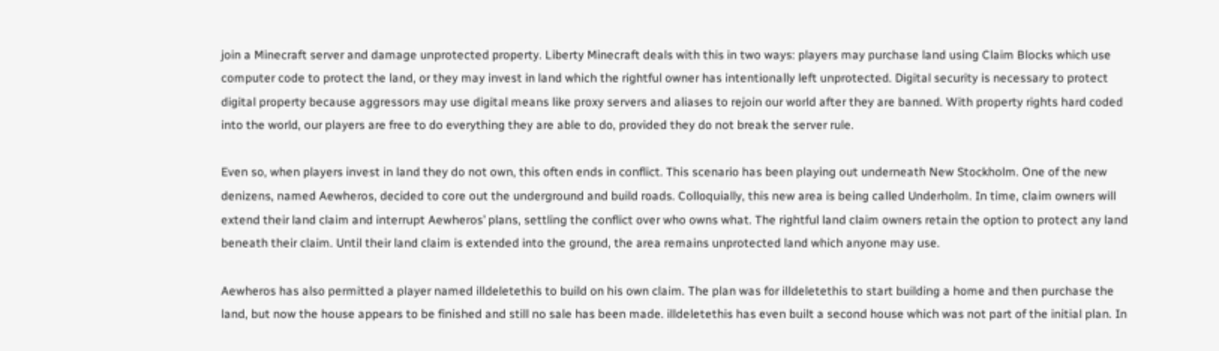join a Minecraft server and damage unprotected property. Liberty Minecraft deals with this in two ways: players may purchase land using Claim Blocks which use computer code to protect the land, or they may invest in land which the rightful owner has intentionally left unprotected. Digital security is necessary to protect digital property because aggressors may use digital means like proxy servers and aliases to rejoin our world after they are banned. With property rights hard coded into the world, our players are free to do everything they are able to do, provided they do not break the server rule.

Even so, when players invest in land they do not own, this often ends in conflict. This scenario has been playing out underneath New Stockholm. One of the new denizens, named Aewheros, decided to core out the underground and build roads. Colloquially, this new area is being called Underholm. In time, claim owners will extend their land claim and interrupt Aewheros’ plans, settling the conflict over who owns what. The rightful land claim owners retain the option to protect any land beneath their claim. Until their land claim is extended into the ground, the area remains unprotected land which anyone may use.

Aewheros has also permitted a player named illdeletethis to build on his own claim. The plan was for illdeletethis to start building a home and then purchase the land, but now the house appears to be finished and still no sale has been made. illdeletethis has even built a second house which was not part of the initial plan. In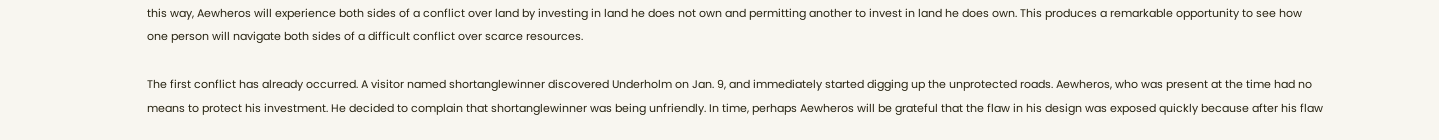this way, Aewheros will experience both sides of a conflict over land by investing in land he does not own and permitting another to invest in land he does own. This produces a remarkable opportunity to see how one person will navigate both sides of a difficult conflict over scarce resources.

The first conflict has already occurred. A visitor named shortanglewinner discovered Underholm on Jan. 9, and immediately started digging up the unprotected roads. Aewheros, who was present at the time had no means to protect his investment. He decided to complain that shortanglewinner was being unfriendly. In time, perhaps Aewheros will be grateful that the flaw in his design was exposed quickly because after his flaw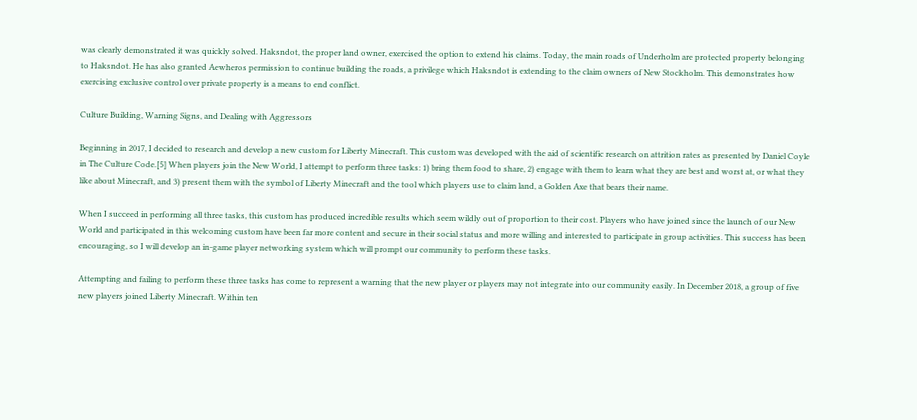was clearly demonstrated it was quickly solved. Haksndot, the proper land owner, exercised the option to extend his claims. Today, the main roads of Underholm are protected property belonging to Haksndot. He has also granted Aewheros permission to continue building the roads, a privilege which Haksndot is extending to the claim owners of New Stockholm. This demonstrates how exercising exclusive control over private property is a means to end conflict.

Culture Building, Warning Signs, and Dealing with Aggressors

Beginning in 2017, I decided to research and develop a new custom for Liberty Minecraft. This custom was developed with the aid of scientific research on attrition rates as presented by Daniel Coyle in The Culture Code.[5] When players join the New World, I attempt to perform three tasks: 1) bring them food to share, 2) engage with them to learn what they are best and worst at, or what they like about Minecraft, and 3) present them with the symbol of Liberty Minecraft and the tool which players use to claim land, a Golden Axe that bears their name.

When I succeed in performing all three tasks, this custom has produced incredible results which seem wildly out of proportion to their cost. Players who have joined since the launch of our New World and participated in this welcoming custom have been far more content and secure in their social status and more willing and interested to participate in group activities. This success has been encouraging, so I will develop an in-game player networking system which will prompt our community to perform these tasks.

Attempting and failing to perform these three tasks has come to represent a warning that the new player or players may not integrate into our community easily. In December 2018, a group of five new players joined Liberty Minecraft. Within ten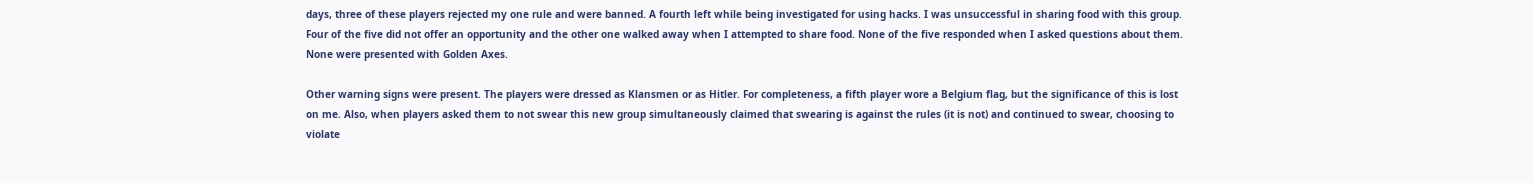days, three of these players rejected my one rule and were banned. A fourth left while being investigated for using hacks. I was unsuccessful in sharing food with this group. Four of the five did not offer an opportunity and the other one walked away when I attempted to share food. None of the five responded when I asked questions about them. None were presented with Golden Axes.

Other warning signs were present. The players were dressed as Klansmen or as Hitler. For completeness, a fifth player wore a Belgium flag, but the significance of this is lost on me. Also, when players asked them to not swear this new group simultaneously claimed that swearing is against the rules (it is not) and continued to swear, choosing to violate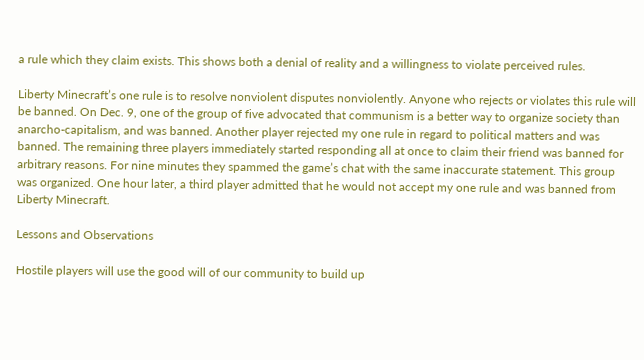a rule which they claim exists. This shows both a denial of reality and a willingness to violate perceived rules.

Liberty Minecraft’s one rule is to resolve nonviolent disputes nonviolently. Anyone who rejects or violates this rule will be banned. On Dec. 9, one of the group of five advocated that communism is a better way to organize society than anarcho-capitalism, and was banned. Another player rejected my one rule in regard to political matters and was banned. The remaining three players immediately started responding all at once to claim their friend was banned for arbitrary reasons. For nine minutes they spammed the game’s chat with the same inaccurate statement. This group was organized. One hour later, a third player admitted that he would not accept my one rule and was banned from Liberty Minecraft.

Lessons and Observations

Hostile players will use the good will of our community to build up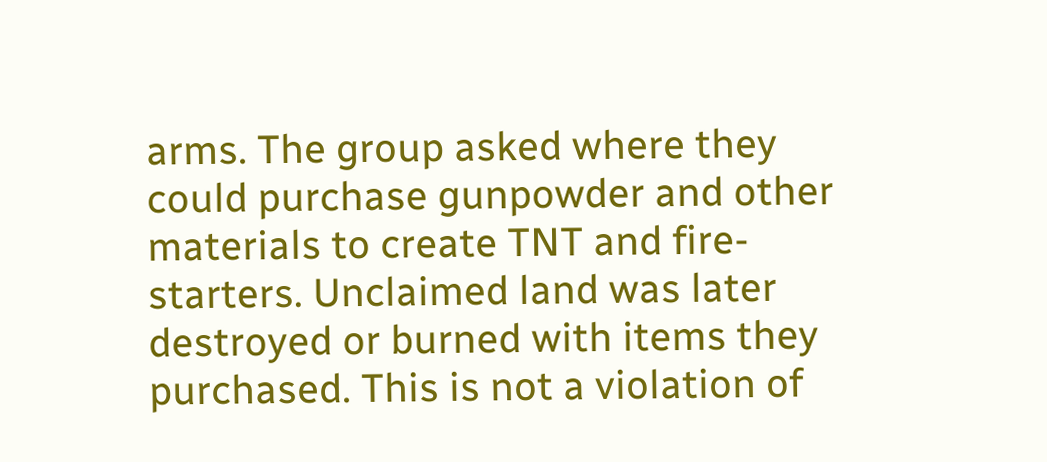arms. The group asked where they could purchase gunpowder and other materials to create TNT and fire-starters. Unclaimed land was later destroyed or burned with items they purchased. This is not a violation of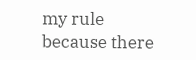my rule because there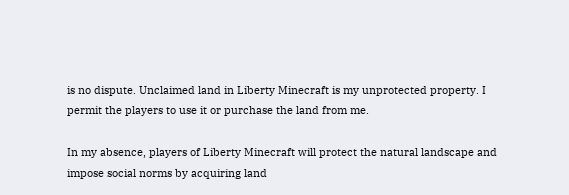is no dispute. Unclaimed land in Liberty Minecraft is my unprotected property. I permit the players to use it or purchase the land from me.

In my absence, players of Liberty Minecraft will protect the natural landscape and impose social norms by acquiring land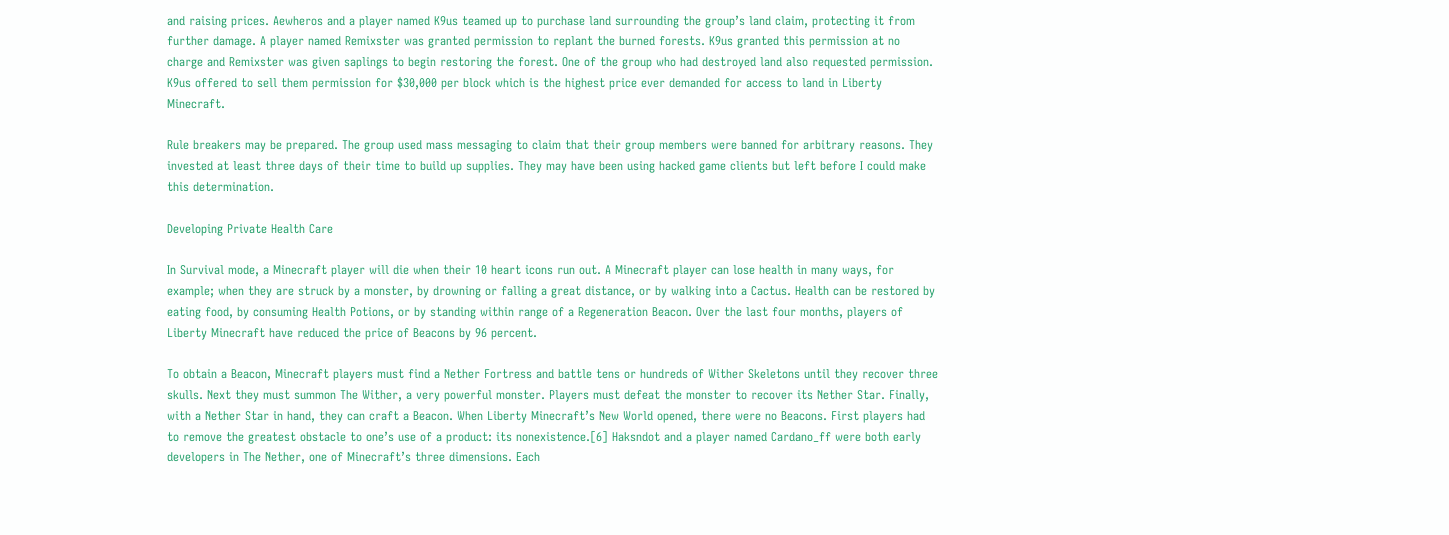and raising prices. Aewheros and a player named K9us teamed up to purchase land surrounding the group’s land claim, protecting it from further damage. A player named Remixster was granted permission to replant the burned forests. K9us granted this permission at no charge and Remixster was given saplings to begin restoring the forest. One of the group who had destroyed land also requested permission. K9us offered to sell them permission for $30,000 per block which is the highest price ever demanded for access to land in Liberty Minecraft.

Rule breakers may be prepared. The group used mass messaging to claim that their group members were banned for arbitrary reasons. They invested at least three days of their time to build up supplies. They may have been using hacked game clients but left before I could make this determination.

Developing Private Health Care

In Survival mode, a Minecraft player will die when their 10 heart icons run out. A Minecraft player can lose health in many ways, for example; when they are struck by a monster, by drowning or falling a great distance, or by walking into a Cactus. Health can be restored by eating food, by consuming Health Potions, or by standing within range of a Regeneration Beacon. Over the last four months, players of Liberty Minecraft have reduced the price of Beacons by 96 percent.

To obtain a Beacon, Minecraft players must find a Nether Fortress and battle tens or hundreds of Wither Skeletons until they recover three skulls. Next they must summon The Wither, a very powerful monster. Players must defeat the monster to recover its Nether Star. Finally, with a Nether Star in hand, they can craft a Beacon. When Liberty Minecraft’s New World opened, there were no Beacons. First players had to remove the greatest obstacle to one’s use of a product: its nonexistence.[6] Haksndot and a player named Cardano_ff were both early developers in The Nether, one of Minecraft’s three dimensions. Each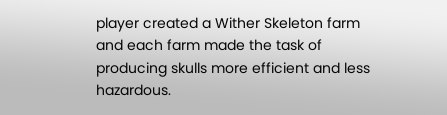player created a Wither Skeleton farm and each farm made the task of producing skulls more efficient and less hazardous.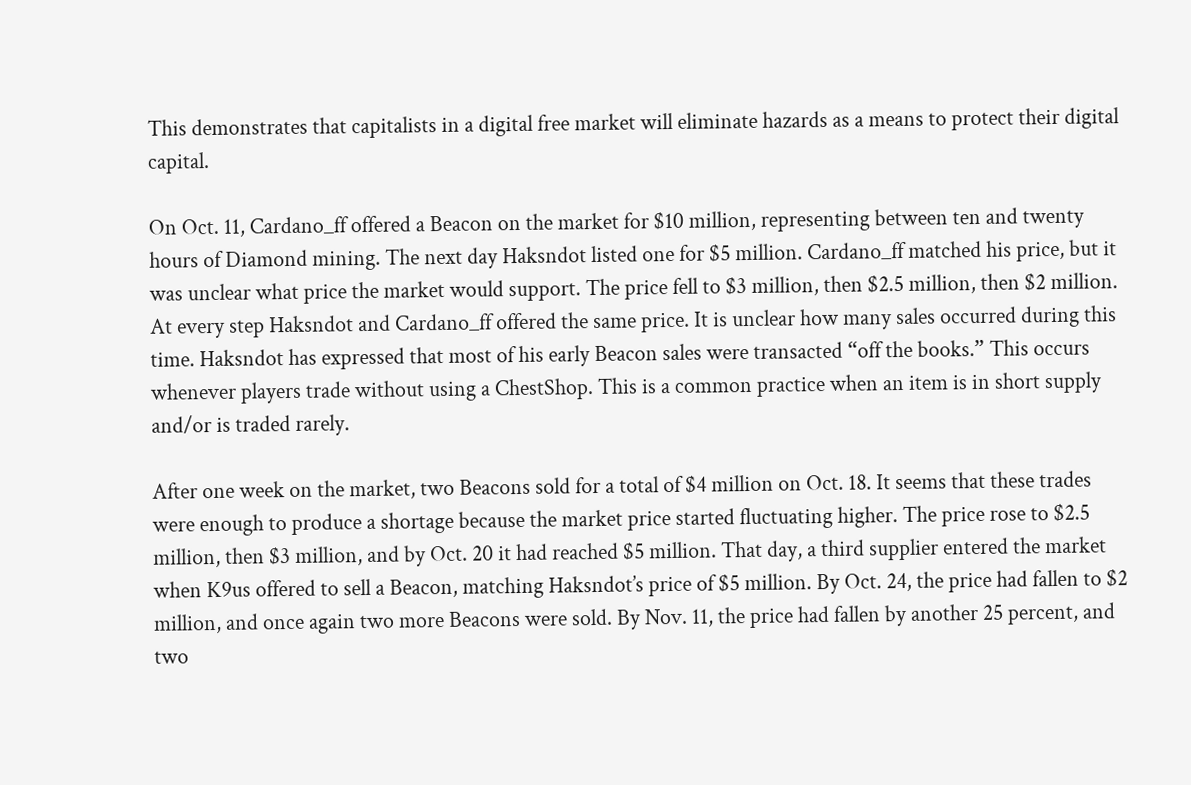This demonstrates that capitalists in a digital free market will eliminate hazards as a means to protect their digital capital.

On Oct. 11, Cardano_ff offered a Beacon on the market for $10 million, representing between ten and twenty hours of Diamond mining. The next day Haksndot listed one for $5 million. Cardano_ff matched his price, but it was unclear what price the market would support. The price fell to $3 million, then $2.5 million, then $2 million. At every step Haksndot and Cardano_ff offered the same price. It is unclear how many sales occurred during this time. Haksndot has expressed that most of his early Beacon sales were transacted “off the books.” This occurs whenever players trade without using a ChestShop. This is a common practice when an item is in short supply and/or is traded rarely.

After one week on the market, two Beacons sold for a total of $4 million on Oct. 18. It seems that these trades were enough to produce a shortage because the market price started fluctuating higher. The price rose to $2.5 million, then $3 million, and by Oct. 20 it had reached $5 million. That day, a third supplier entered the market when K9us offered to sell a Beacon, matching Haksndot’s price of $5 million. By Oct. 24, the price had fallen to $2 million, and once again two more Beacons were sold. By Nov. 11, the price had fallen by another 25 percent, and two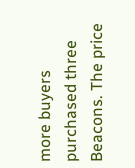more buyers purchased three Beacons. The price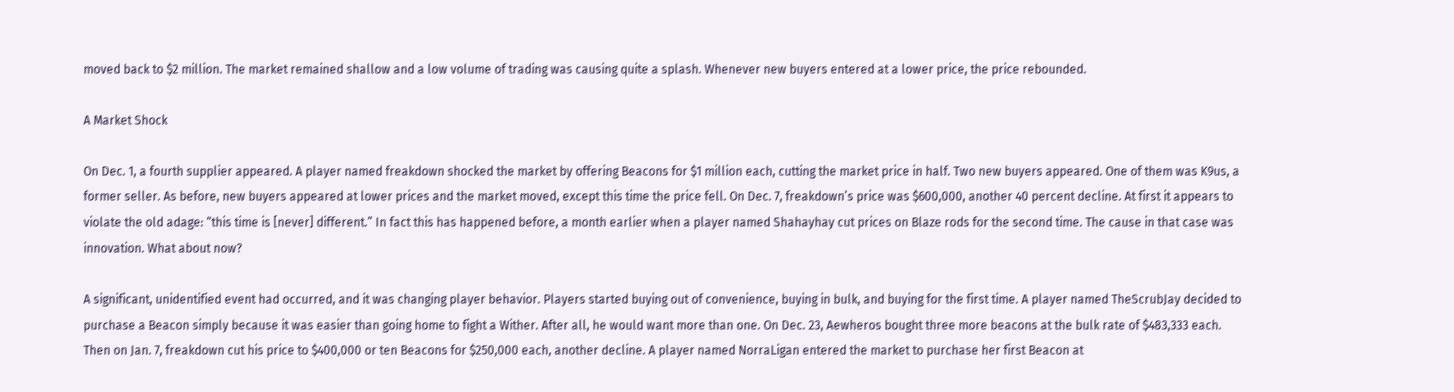moved back to $2 million. The market remained shallow and a low volume of trading was causing quite a splash. Whenever new buyers entered at a lower price, the price rebounded.

A Market Shock

On Dec. 1, a fourth supplier appeared. A player named freakdown shocked the market by offering Beacons for $1 million each, cutting the market price in half. Two new buyers appeared. One of them was K9us, a former seller. As before, new buyers appeared at lower prices and the market moved, except this time the price fell. On Dec. 7, freakdown’s price was $600,000, another 40 percent decline. At first it appears to violate the old adage: “this time is [never] different.” In fact this has happened before, a month earlier when a player named Shahayhay cut prices on Blaze rods for the second time. The cause in that case was innovation. What about now?

A significant, unidentified event had occurred, and it was changing player behavior. Players started buying out of convenience, buying in bulk, and buying for the first time. A player named TheScrubJay decided to purchase a Beacon simply because it was easier than going home to fight a Wither. After all, he would want more than one. On Dec. 23, Aewheros bought three more beacons at the bulk rate of $483,333 each. Then on Jan. 7, freakdown cut his price to $400,000 or ten Beacons for $250,000 each, another decline. A player named NorraLigan entered the market to purchase her first Beacon at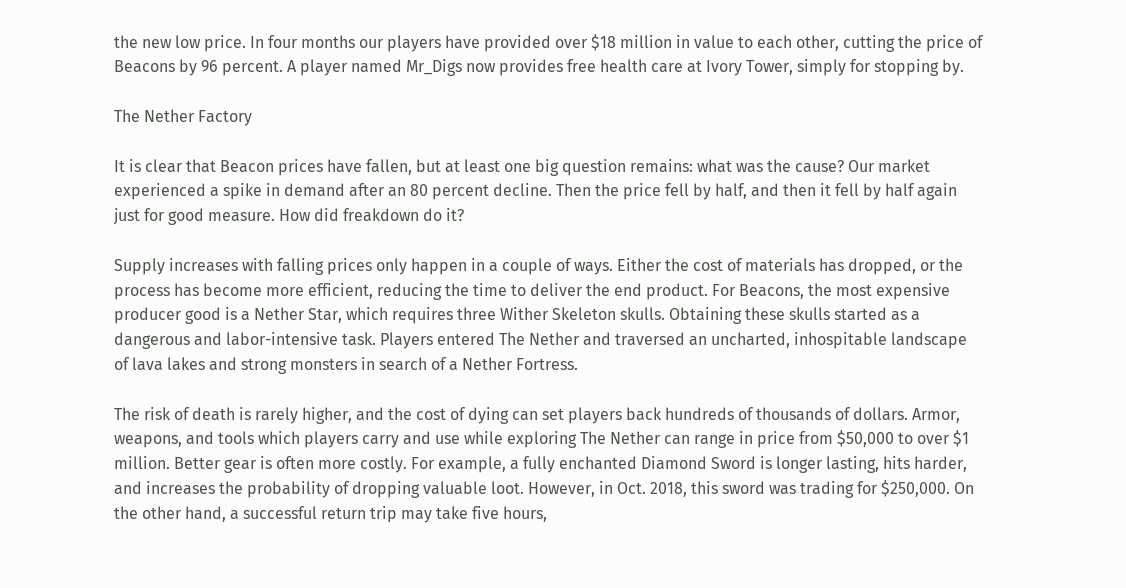the new low price. In four months our players have provided over $18 million in value to each other, cutting the price of Beacons by 96 percent. A player named Mr_Digs now provides free health care at Ivory Tower, simply for stopping by.

The Nether Factory

It is clear that Beacon prices have fallen, but at least one big question remains: what was the cause? Our market experienced a spike in demand after an 80 percent decline. Then the price fell by half, and then it fell by half again just for good measure. How did freakdown do it?

Supply increases with falling prices only happen in a couple of ways. Either the cost of materials has dropped, or the process has become more efficient, reducing the time to deliver the end product. For Beacons, the most expensive producer good is a Nether Star, which requires three Wither Skeleton skulls. Obtaining these skulls started as a dangerous and labor-intensive task. Players entered The Nether and traversed an uncharted, inhospitable landscape of lava lakes and strong monsters in search of a Nether Fortress.

The risk of death is rarely higher, and the cost of dying can set players back hundreds of thousands of dollars. Armor, weapons, and tools which players carry and use while exploring The Nether can range in price from $50,000 to over $1 million. Better gear is often more costly. For example, a fully enchanted Diamond Sword is longer lasting, hits harder, and increases the probability of dropping valuable loot. However, in Oct. 2018, this sword was trading for $250,000. On the other hand, a successful return trip may take five hours,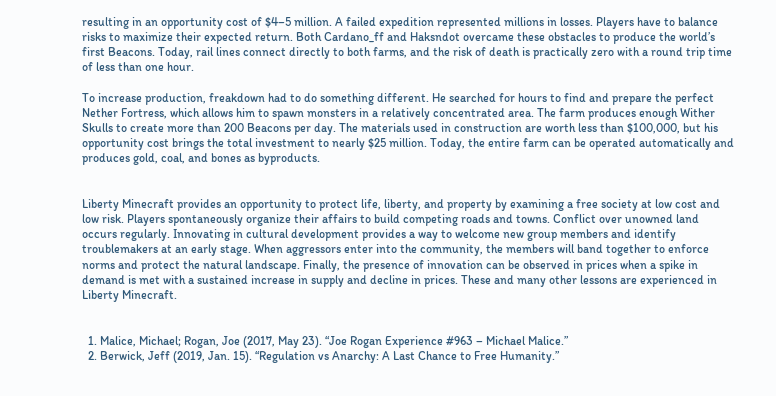resulting in an opportunity cost of $4–5 million. A failed expedition represented millions in losses. Players have to balance risks to maximize their expected return. Both Cardano_ff and Haksndot overcame these obstacles to produce the world’s first Beacons. Today, rail lines connect directly to both farms, and the risk of death is practically zero with a round trip time of less than one hour.

To increase production, freakdown had to do something different. He searched for hours to find and prepare the perfect Nether Fortress, which allows him to spawn monsters in a relatively concentrated area. The farm produces enough Wither Skulls to create more than 200 Beacons per day. The materials used in construction are worth less than $100,000, but his opportunity cost brings the total investment to nearly $25 million. Today, the entire farm can be operated automatically and produces gold, coal, and bones as byproducts.


Liberty Minecraft provides an opportunity to protect life, liberty, and property by examining a free society at low cost and low risk. Players spontaneously organize their affairs to build competing roads and towns. Conflict over unowned land occurs regularly. Innovating in cultural development provides a way to welcome new group members and identify troublemakers at an early stage. When aggressors enter into the community, the members will band together to enforce norms and protect the natural landscape. Finally, the presence of innovation can be observed in prices when a spike in demand is met with a sustained increase in supply and decline in prices. These and many other lessons are experienced in Liberty Minecraft.


  1. Malice, Michael; Rogan, Joe (2017, May 23). “Joe Rogan Experience #963 – Michael Malice.”
  2. Berwick, Jeff (2019, Jan. 15). “Regulation vs Anarchy: A Last Chance to Free Humanity.”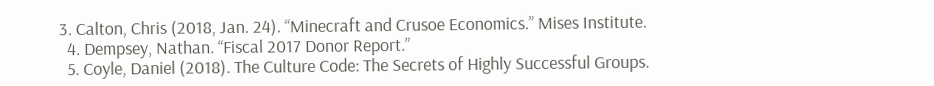3. Calton, Chris (2018, Jan. 24). “Minecraft and Crusoe Economics.” Mises Institute.
  4. Dempsey, Nathan. “Fiscal 2017 Donor Report.”
  5. Coyle, Daniel (2018). The Culture Code: The Secrets of Highly Successful Groups.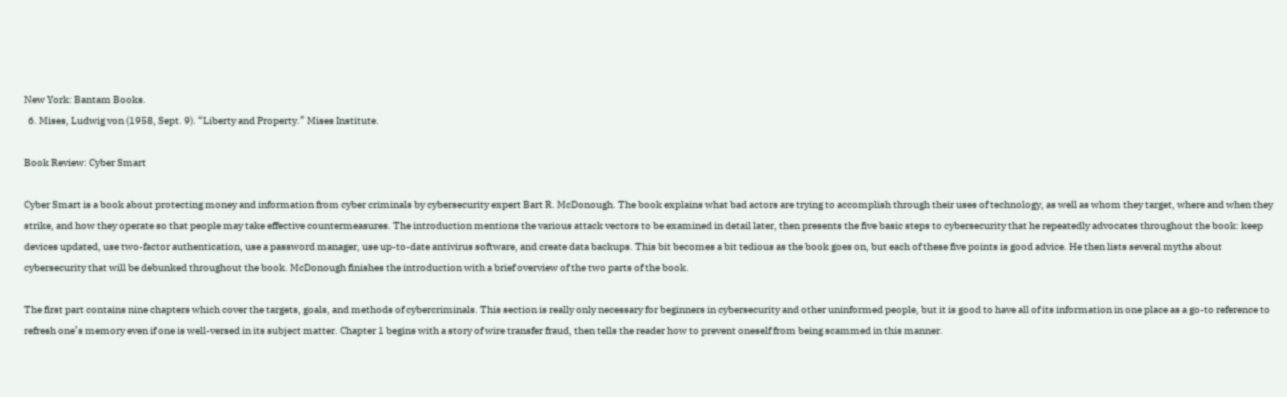New York: Bantam Books.
  6. Mises, Ludwig von (1958, Sept. 9). “Liberty and Property.” Mises Institute.

Book Review: Cyber Smart

Cyber Smart is a book about protecting money and information from cyber criminals by cybersecurity expert Bart R. McDonough. The book explains what bad actors are trying to accomplish through their uses of technology, as well as whom they target, where and when they strike, and how they operate so that people may take effective countermeasures. The introduction mentions the various attack vectors to be examined in detail later, then presents the five basic steps to cybersecurity that he repeatedly advocates throughout the book: keep devices updated, use two-factor authentication, use a password manager, use up-to-date antivirus software, and create data backups. This bit becomes a bit tedious as the book goes on, but each of these five points is good advice. He then lists several myths about cybersecurity that will be debunked throughout the book. McDonough finishes the introduction with a brief overview of the two parts of the book.

The first part contains nine chapters which cover the targets, goals, and methods of cybercriminals. This section is really only necessary for beginners in cybersecurity and other uninformed people, but it is good to have all of its information in one place as a go-to reference to refresh one’s memory even if one is well-versed in its subject matter. Chapter 1 begins with a story of wire transfer fraud, then tells the reader how to prevent oneself from being scammed in this manner.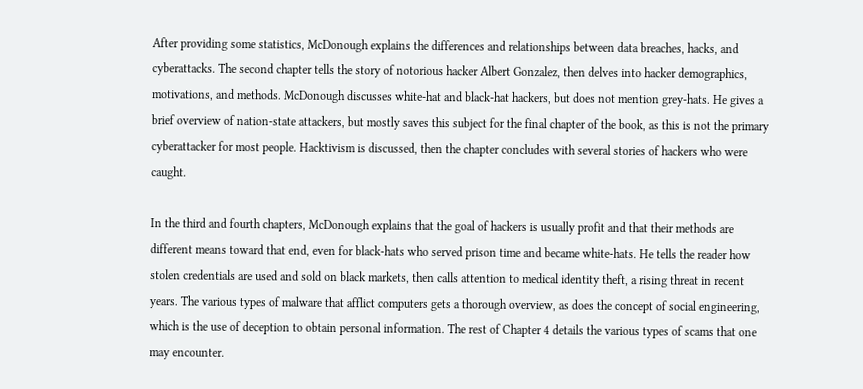After providing some statistics, McDonough explains the differences and relationships between data breaches, hacks, and cyberattacks. The second chapter tells the story of notorious hacker Albert Gonzalez, then delves into hacker demographics, motivations, and methods. McDonough discusses white-hat and black-hat hackers, but does not mention grey-hats. He gives a brief overview of nation-state attackers, but mostly saves this subject for the final chapter of the book, as this is not the primary cyberattacker for most people. Hacktivism is discussed, then the chapter concludes with several stories of hackers who were caught.

In the third and fourth chapters, McDonough explains that the goal of hackers is usually profit and that their methods are different means toward that end, even for black-hats who served prison time and became white-hats. He tells the reader how stolen credentials are used and sold on black markets, then calls attention to medical identity theft, a rising threat in recent years. The various types of malware that afflict computers gets a thorough overview, as does the concept of social engineering, which is the use of deception to obtain personal information. The rest of Chapter 4 details the various types of scams that one may encounter.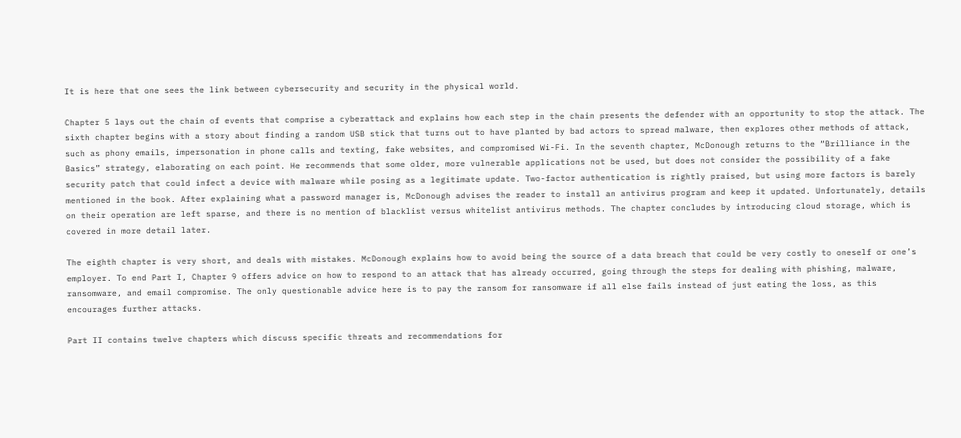It is here that one sees the link between cybersecurity and security in the physical world.

Chapter 5 lays out the chain of events that comprise a cyberattack and explains how each step in the chain presents the defender with an opportunity to stop the attack. The sixth chapter begins with a story about finding a random USB stick that turns out to have planted by bad actors to spread malware, then explores other methods of attack, such as phony emails, impersonation in phone calls and texting, fake websites, and compromised Wi-Fi. In the seventh chapter, McDonough returns to the “Brilliance in the Basics” strategy, elaborating on each point. He recommends that some older, more vulnerable applications not be used, but does not consider the possibility of a fake security patch that could infect a device with malware while posing as a legitimate update. Two-factor authentication is rightly praised, but using more factors is barely mentioned in the book. After explaining what a password manager is, McDonough advises the reader to install an antivirus program and keep it updated. Unfortunately, details on their operation are left sparse, and there is no mention of blacklist versus whitelist antivirus methods. The chapter concludes by introducing cloud storage, which is covered in more detail later.

The eighth chapter is very short, and deals with mistakes. McDonough explains how to avoid being the source of a data breach that could be very costly to oneself or one’s employer. To end Part I, Chapter 9 offers advice on how to respond to an attack that has already occurred, going through the steps for dealing with phishing, malware, ransomware, and email compromise. The only questionable advice here is to pay the ransom for ransomware if all else fails instead of just eating the loss, as this encourages further attacks.

Part II contains twelve chapters which discuss specific threats and recommendations for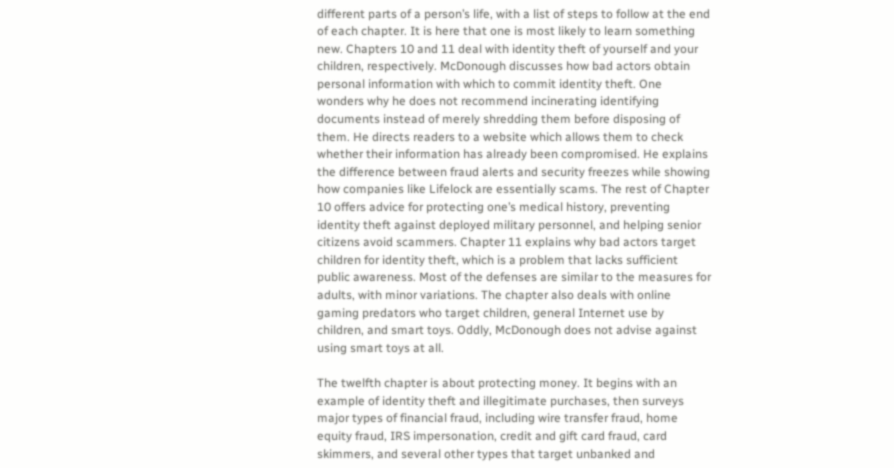different parts of a person’s life, with a list of steps to follow at the end of each chapter. It is here that one is most likely to learn something new. Chapters 10 and 11 deal with identity theft of yourself and your children, respectively. McDonough discusses how bad actors obtain personal information with which to commit identity theft. One wonders why he does not recommend incinerating identifying documents instead of merely shredding them before disposing of them. He directs readers to a website which allows them to check whether their information has already been compromised. He explains the difference between fraud alerts and security freezes while showing how companies like Lifelock are essentially scams. The rest of Chapter 10 offers advice for protecting one’s medical history, preventing identity theft against deployed military personnel, and helping senior citizens avoid scammers. Chapter 11 explains why bad actors target children for identity theft, which is a problem that lacks sufficient public awareness. Most of the defenses are similar to the measures for adults, with minor variations. The chapter also deals with online gaming predators who target children, general Internet use by children, and smart toys. Oddly, McDonough does not advise against using smart toys at all.

The twelfth chapter is about protecting money. It begins with an example of identity theft and illegitimate purchases, then surveys major types of financial fraud, including wire transfer fraud, home equity fraud, IRS impersonation, credit and gift card fraud, card skimmers, and several other types that target unbanked and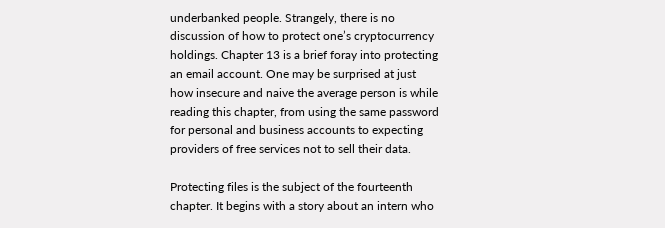underbanked people. Strangely, there is no discussion of how to protect one’s cryptocurrency holdings. Chapter 13 is a brief foray into protecting an email account. One may be surprised at just how insecure and naive the average person is while reading this chapter, from using the same password for personal and business accounts to expecting providers of free services not to sell their data.

Protecting files is the subject of the fourteenth chapter. It begins with a story about an intern who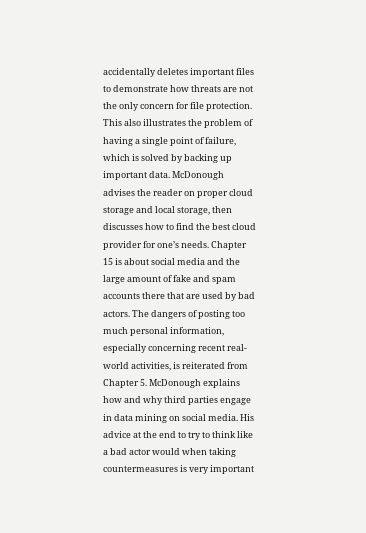accidentally deletes important files to demonstrate how threats are not the only concern for file protection. This also illustrates the problem of having a single point of failure, which is solved by backing up important data. McDonough advises the reader on proper cloud storage and local storage, then discusses how to find the best cloud provider for one’s needs. Chapter 15 is about social media and the large amount of fake and spam accounts there that are used by bad actors. The dangers of posting too much personal information, especially concerning recent real-world activities, is reiterated from Chapter 5. McDonough explains how and why third parties engage in data mining on social media. His advice at the end to try to think like a bad actor would when taking countermeasures is very important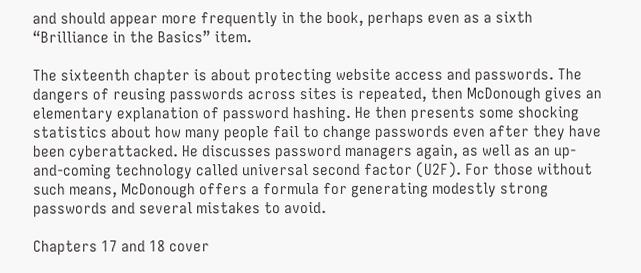and should appear more frequently in the book, perhaps even as a sixth “Brilliance in the Basics” item.

The sixteenth chapter is about protecting website access and passwords. The dangers of reusing passwords across sites is repeated, then McDonough gives an elementary explanation of password hashing. He then presents some shocking statistics about how many people fail to change passwords even after they have been cyberattacked. He discusses password managers again, as well as an up-and-coming technology called universal second factor (U2F). For those without such means, McDonough offers a formula for generating modestly strong passwords and several mistakes to avoid.

Chapters 17 and 18 cover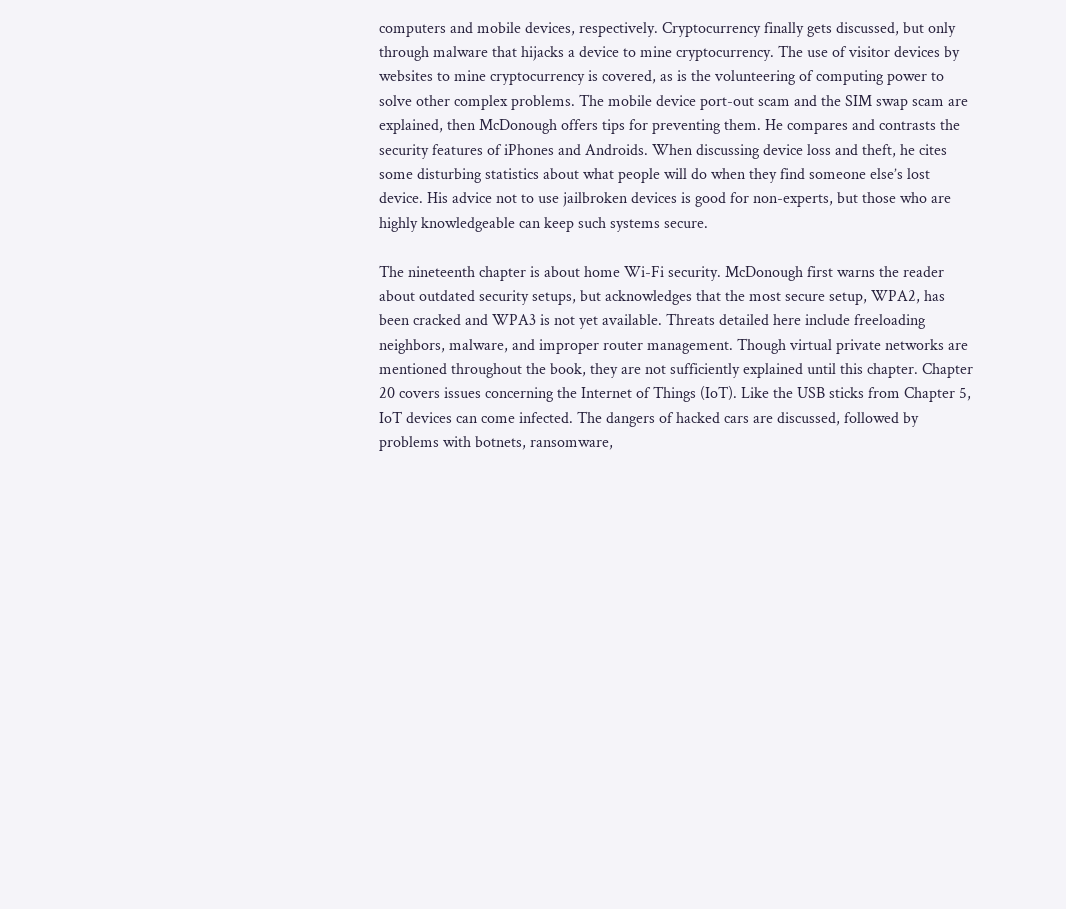computers and mobile devices, respectively. Cryptocurrency finally gets discussed, but only through malware that hijacks a device to mine cryptocurrency. The use of visitor devices by websites to mine cryptocurrency is covered, as is the volunteering of computing power to solve other complex problems. The mobile device port-out scam and the SIM swap scam are explained, then McDonough offers tips for preventing them. He compares and contrasts the security features of iPhones and Androids. When discussing device loss and theft, he cites some disturbing statistics about what people will do when they find someone else’s lost device. His advice not to use jailbroken devices is good for non-experts, but those who are highly knowledgeable can keep such systems secure.

The nineteenth chapter is about home Wi-Fi security. McDonough first warns the reader about outdated security setups, but acknowledges that the most secure setup, WPA2, has been cracked and WPA3 is not yet available. Threats detailed here include freeloading neighbors, malware, and improper router management. Though virtual private networks are mentioned throughout the book, they are not sufficiently explained until this chapter. Chapter 20 covers issues concerning the Internet of Things (IoT). Like the USB sticks from Chapter 5, IoT devices can come infected. The dangers of hacked cars are discussed, followed by problems with botnets, ransomware,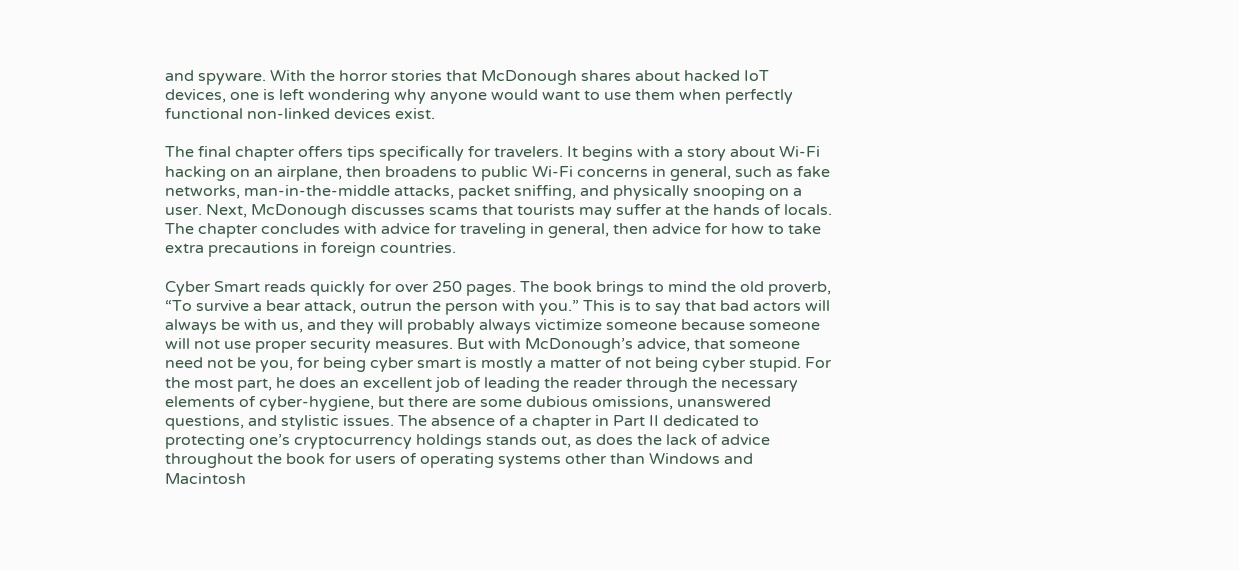and spyware. With the horror stories that McDonough shares about hacked IoT devices, one is left wondering why anyone would want to use them when perfectly functional non-linked devices exist.

The final chapter offers tips specifically for travelers. It begins with a story about Wi-Fi hacking on an airplane, then broadens to public Wi-Fi concerns in general, such as fake networks, man-in-the-middle attacks, packet sniffing, and physically snooping on a user. Next, McDonough discusses scams that tourists may suffer at the hands of locals. The chapter concludes with advice for traveling in general, then advice for how to take extra precautions in foreign countries.

Cyber Smart reads quickly for over 250 pages. The book brings to mind the old proverb, “To survive a bear attack, outrun the person with you.” This is to say that bad actors will always be with us, and they will probably always victimize someone because someone will not use proper security measures. But with McDonough’s advice, that someone need not be you, for being cyber smart is mostly a matter of not being cyber stupid. For the most part, he does an excellent job of leading the reader through the necessary elements of cyber-hygiene, but there are some dubious omissions, unanswered questions, and stylistic issues. The absence of a chapter in Part II dedicated to protecting one’s cryptocurrency holdings stands out, as does the lack of advice throughout the book for users of operating systems other than Windows and Macintosh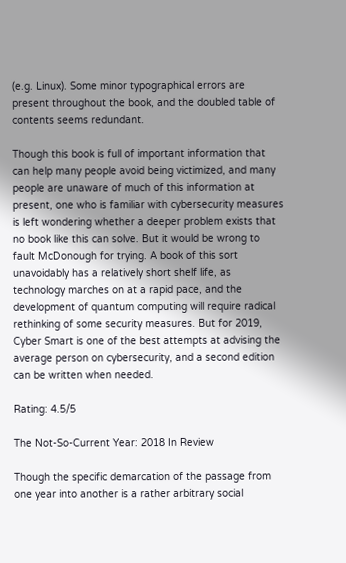(e.g. Linux). Some minor typographical errors are present throughout the book, and the doubled table of contents seems redundant.

Though this book is full of important information that can help many people avoid being victimized, and many people are unaware of much of this information at present, one who is familiar with cybersecurity measures is left wondering whether a deeper problem exists that no book like this can solve. But it would be wrong to fault McDonough for trying. A book of this sort unavoidably has a relatively short shelf life, as technology marches on at a rapid pace, and the development of quantum computing will require radical rethinking of some security measures. But for 2019, Cyber Smart is one of the best attempts at advising the average person on cybersecurity, and a second edition can be written when needed.

Rating: 4.5/5

The Not-So-Current Year: 2018 In Review

Though the specific demarcation of the passage from one year into another is a rather arbitrary social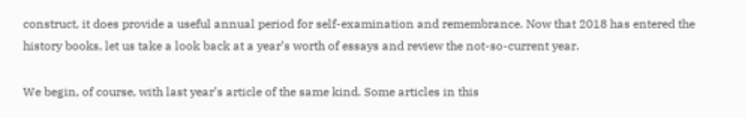construct, it does provide a useful annual period for self-examination and remembrance. Now that 2018 has entered the history books, let us take a look back at a year’s worth of essays and review the not-so-current year.

We begin, of course, with last year’s article of the same kind. Some articles in this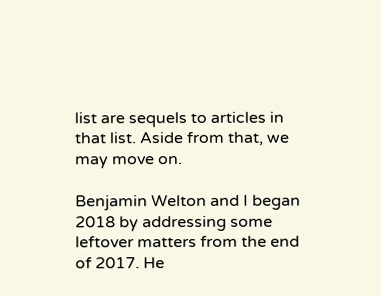list are sequels to articles in that list. Aside from that, we may move on.

Benjamin Welton and I began 2018 by addressing some leftover matters from the end of 2017. He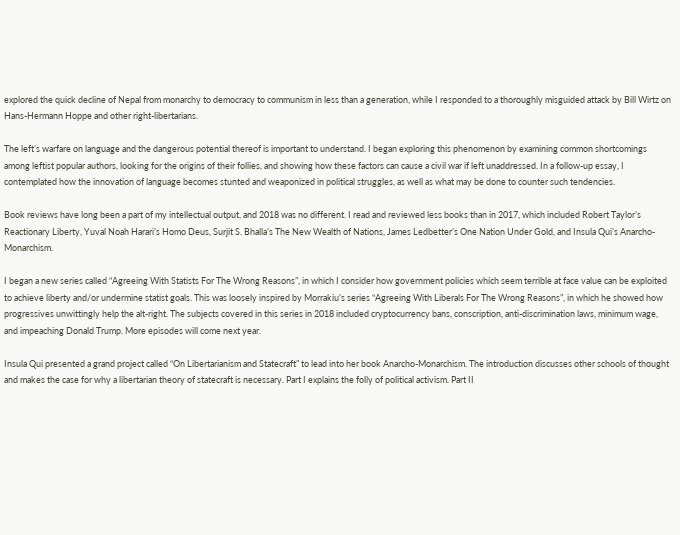explored the quick decline of Nepal from monarchy to democracy to communism in less than a generation, while I responded to a thoroughly misguided attack by Bill Wirtz on Hans-Hermann Hoppe and other right-libertarians.

The left’s warfare on language and the dangerous potential thereof is important to understand. I began exploring this phenomenon by examining common shortcomings among leftist popular authors, looking for the origins of their follies, and showing how these factors can cause a civil war if left unaddressed. In a follow-up essay, I contemplated how the innovation of language becomes stunted and weaponized in political struggles, as well as what may be done to counter such tendencies.

Book reviews have long been a part of my intellectual output, and 2018 was no different. I read and reviewed less books than in 2017, which included Robert Taylor’s Reactionary Liberty, Yuval Noah Harari’s Homo Deus, Surjit S. Bhalla’s The New Wealth of Nations, James Ledbetter’s One Nation Under Gold, and Insula Qui’s Anarcho-Monarchism.

I began a new series called “Agreeing With Statists For The Wrong Reasons”, in which I consider how government policies which seem terrible at face value can be exploited to achieve liberty and/or undermine statist goals. This was loosely inspired by Morrakiu’s series “Agreeing With Liberals For The Wrong Reasons”, in which he showed how progressives unwittingly help the alt-right. The subjects covered in this series in 2018 included cryptocurrency bans, conscription, anti-discrimination laws, minimum wage, and impeaching Donald Trump. More episodes will come next year.

Insula Qui presented a grand project called “On Libertarianism and Statecraft” to lead into her book Anarcho-Monarchism. The introduction discusses other schools of thought and makes the case for why a libertarian theory of statecraft is necessary. Part I explains the folly of political activism. Part II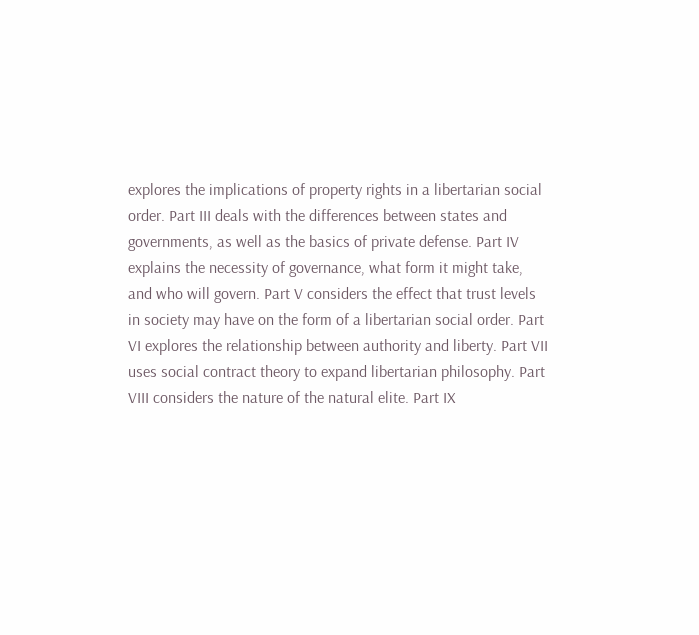explores the implications of property rights in a libertarian social order. Part III deals with the differences between states and governments, as well as the basics of private defense. Part IV explains the necessity of governance, what form it might take, and who will govern. Part V considers the effect that trust levels in society may have on the form of a libertarian social order. Part VI explores the relationship between authority and liberty. Part VII uses social contract theory to expand libertarian philosophy. Part VIII considers the nature of the natural elite. Part IX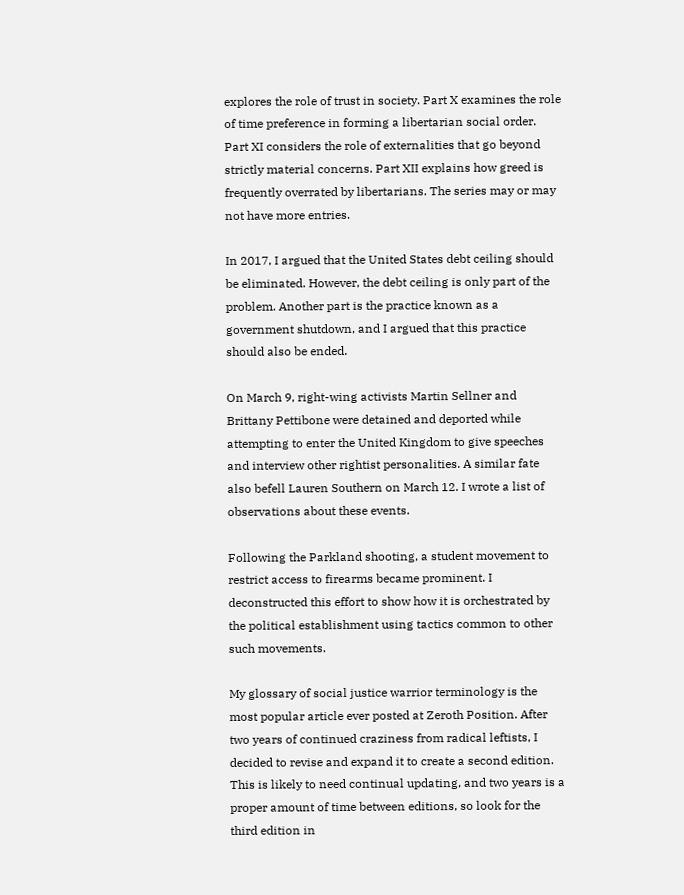explores the role of trust in society. Part X examines the role of time preference in forming a libertarian social order. Part XI considers the role of externalities that go beyond strictly material concerns. Part XII explains how greed is frequently overrated by libertarians. The series may or may not have more entries.

In 2017, I argued that the United States debt ceiling should be eliminated. However, the debt ceiling is only part of the problem. Another part is the practice known as a government shutdown, and I argued that this practice should also be ended.

On March 9, right-wing activists Martin Sellner and Brittany Pettibone were detained and deported while attempting to enter the United Kingdom to give speeches and interview other rightist personalities. A similar fate also befell Lauren Southern on March 12. I wrote a list of observations about these events.

Following the Parkland shooting, a student movement to restrict access to firearms became prominent. I deconstructed this effort to show how it is orchestrated by the political establishment using tactics common to other such movements.

My glossary of social justice warrior terminology is the most popular article ever posted at Zeroth Position. After two years of continued craziness from radical leftists, I decided to revise and expand it to create a second edition. This is likely to need continual updating, and two years is a proper amount of time between editions, so look for the third edition in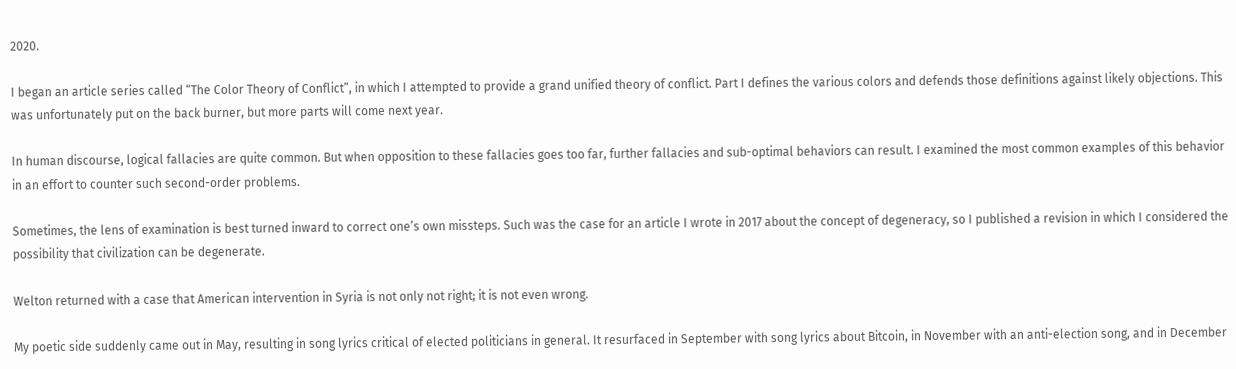2020.

I began an article series called “The Color Theory of Conflict”, in which I attempted to provide a grand unified theory of conflict. Part I defines the various colors and defends those definitions against likely objections. This was unfortunately put on the back burner, but more parts will come next year.

In human discourse, logical fallacies are quite common. But when opposition to these fallacies goes too far, further fallacies and sub-optimal behaviors can result. I examined the most common examples of this behavior in an effort to counter such second-order problems.

Sometimes, the lens of examination is best turned inward to correct one’s own missteps. Such was the case for an article I wrote in 2017 about the concept of degeneracy, so I published a revision in which I considered the possibility that civilization can be degenerate.

Welton returned with a case that American intervention in Syria is not only not right; it is not even wrong.

My poetic side suddenly came out in May, resulting in song lyrics critical of elected politicians in general. It resurfaced in September with song lyrics about Bitcoin, in November with an anti-election song, and in December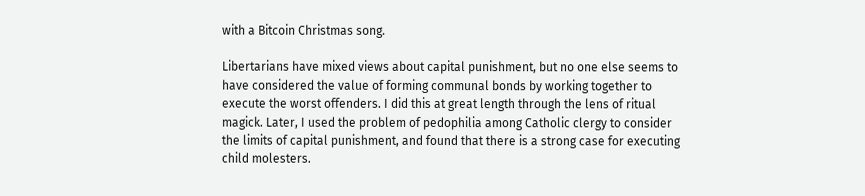with a Bitcoin Christmas song.

Libertarians have mixed views about capital punishment, but no one else seems to have considered the value of forming communal bonds by working together to execute the worst offenders. I did this at great length through the lens of ritual magick. Later, I used the problem of pedophilia among Catholic clergy to consider the limits of capital punishment, and found that there is a strong case for executing child molesters.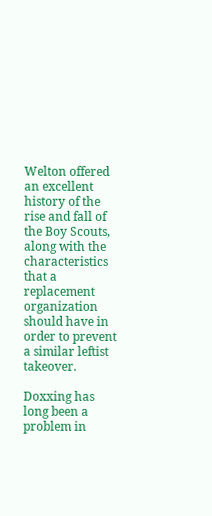Welton offered an excellent history of the rise and fall of the Boy Scouts, along with the characteristics that a replacement organization should have in order to prevent a similar leftist takeover.

Doxxing has long been a problem in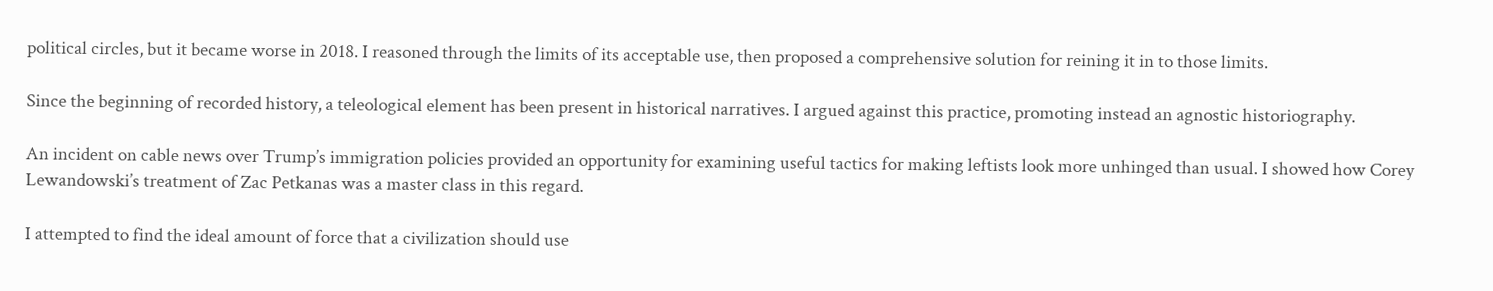political circles, but it became worse in 2018. I reasoned through the limits of its acceptable use, then proposed a comprehensive solution for reining it in to those limits.

Since the beginning of recorded history, a teleological element has been present in historical narratives. I argued against this practice, promoting instead an agnostic historiography.

An incident on cable news over Trump’s immigration policies provided an opportunity for examining useful tactics for making leftists look more unhinged than usual. I showed how Corey Lewandowski’s treatment of Zac Petkanas was a master class in this regard.

I attempted to find the ideal amount of force that a civilization should use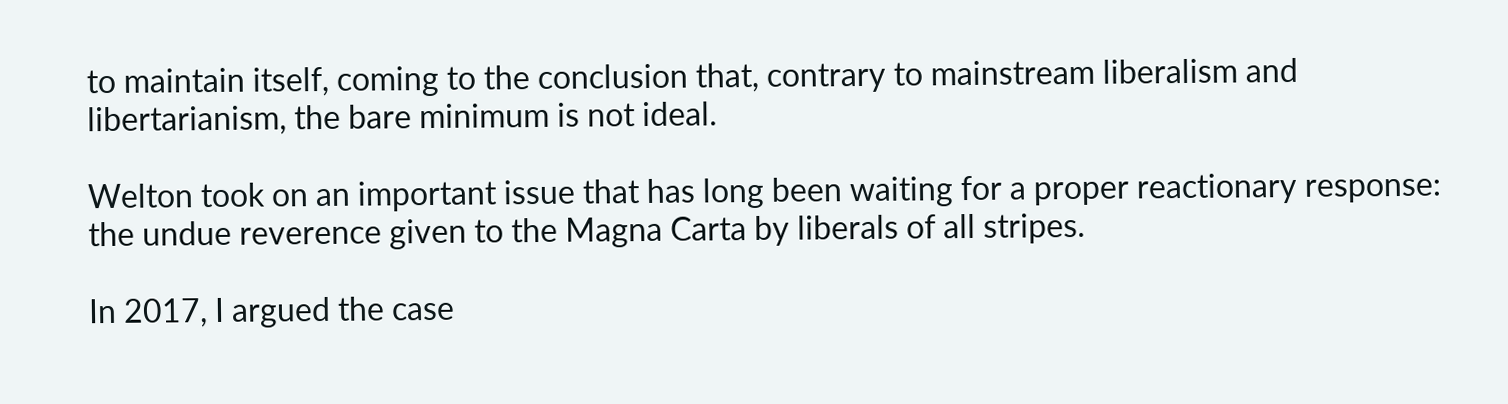to maintain itself, coming to the conclusion that, contrary to mainstream liberalism and libertarianism, the bare minimum is not ideal.

Welton took on an important issue that has long been waiting for a proper reactionary response: the undue reverence given to the Magna Carta by liberals of all stripes.

In 2017, I argued the case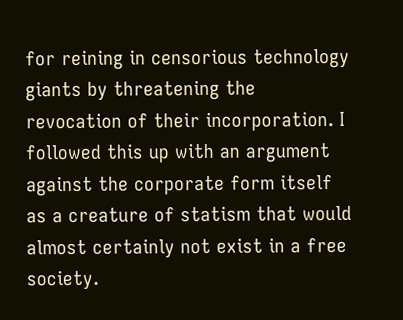for reining in censorious technology giants by threatening the revocation of their incorporation. I followed this up with an argument against the corporate form itself as a creature of statism that would almost certainly not exist in a free society.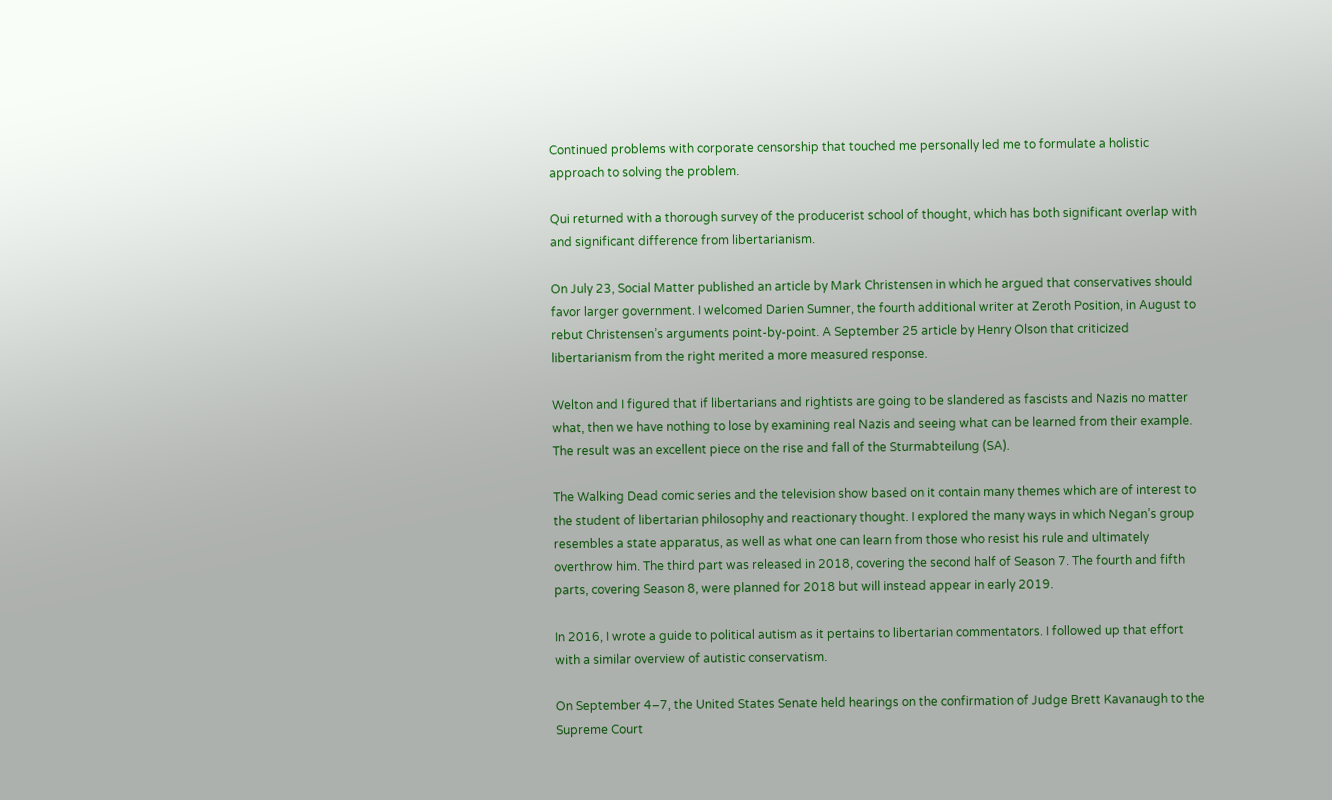Continued problems with corporate censorship that touched me personally led me to formulate a holistic approach to solving the problem.

Qui returned with a thorough survey of the producerist school of thought, which has both significant overlap with and significant difference from libertarianism.

On July 23, Social Matter published an article by Mark Christensen in which he argued that conservatives should favor larger government. I welcomed Darien Sumner, the fourth additional writer at Zeroth Position, in August to rebut Christensen’s arguments point-by-point. A September 25 article by Henry Olson that criticized libertarianism from the right merited a more measured response.

Welton and I figured that if libertarians and rightists are going to be slandered as fascists and Nazis no matter what, then we have nothing to lose by examining real Nazis and seeing what can be learned from their example. The result was an excellent piece on the rise and fall of the Sturmabteilung (SA).

The Walking Dead comic series and the television show based on it contain many themes which are of interest to the student of libertarian philosophy and reactionary thought. I explored the many ways in which Negan’s group resembles a state apparatus, as well as what one can learn from those who resist his rule and ultimately overthrow him. The third part was released in 2018, covering the second half of Season 7. The fourth and fifth parts, covering Season 8, were planned for 2018 but will instead appear in early 2019.

In 2016, I wrote a guide to political autism as it pertains to libertarian commentators. I followed up that effort with a similar overview of autistic conservatism.

On September 4–7, the United States Senate held hearings on the confirmation of Judge Brett Kavanaugh to the Supreme Court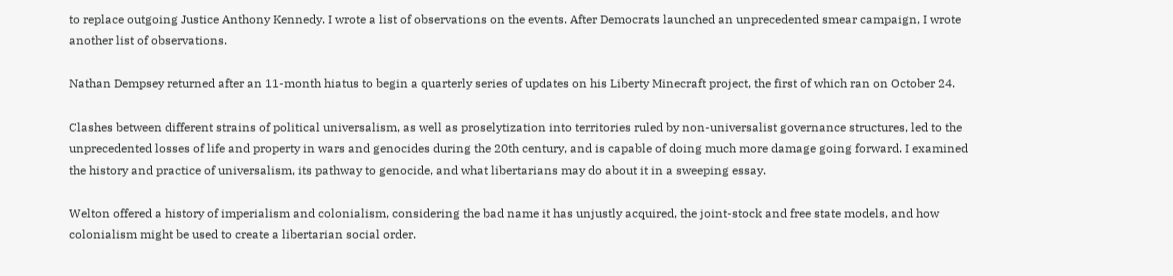to replace outgoing Justice Anthony Kennedy. I wrote a list of observations on the events. After Democrats launched an unprecedented smear campaign, I wrote another list of observations.

Nathan Dempsey returned after an 11-month hiatus to begin a quarterly series of updates on his Liberty Minecraft project, the first of which ran on October 24.

Clashes between different strains of political universalism, as well as proselytization into territories ruled by non-universalist governance structures, led to the unprecedented losses of life and property in wars and genocides during the 20th century, and is capable of doing much more damage going forward. I examined the history and practice of universalism, its pathway to genocide, and what libertarians may do about it in a sweeping essay.

Welton offered a history of imperialism and colonialism, considering the bad name it has unjustly acquired, the joint-stock and free state models, and how colonialism might be used to create a libertarian social order.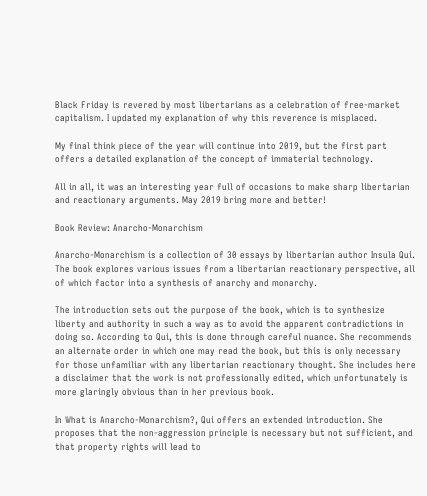Black Friday is revered by most libertarians as a celebration of free-market capitalism. I updated my explanation of why this reverence is misplaced.

My final think piece of the year will continue into 2019, but the first part offers a detailed explanation of the concept of immaterial technology.

All in all, it was an interesting year full of occasions to make sharp libertarian and reactionary arguments. May 2019 bring more and better!

Book Review: Anarcho-Monarchism

Anarcho-Monarchism is a collection of 30 essays by libertarian author Insula Qui. The book explores various issues from a libertarian reactionary perspective, all of which factor into a synthesis of anarchy and monarchy.

The introduction sets out the purpose of the book, which is to synthesize liberty and authority in such a way as to avoid the apparent contradictions in doing so. According to Qui, this is done through careful nuance. She recommends an alternate order in which one may read the book, but this is only necessary for those unfamiliar with any libertarian reactionary thought. She includes here a disclaimer that the work is not professionally edited, which unfortunately is more glaringly obvious than in her previous book.

In What is Anarcho-Monarchism?, Qui offers an extended introduction. She proposes that the non-aggression principle is necessary but not sufficient, and that property rights will lead to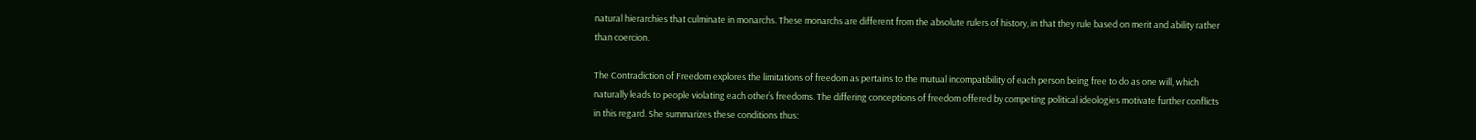natural hierarchies that culminate in monarchs. These monarchs are different from the absolute rulers of history, in that they rule based on merit and ability rather than coercion.

The Contradiction of Freedom explores the limitations of freedom as pertains to the mutual incompatibility of each person being free to do as one will, which naturally leads to people violating each other’s freedoms. The differing conceptions of freedom offered by competing political ideologies motivate further conflicts in this regard. She summarizes these conditions thus: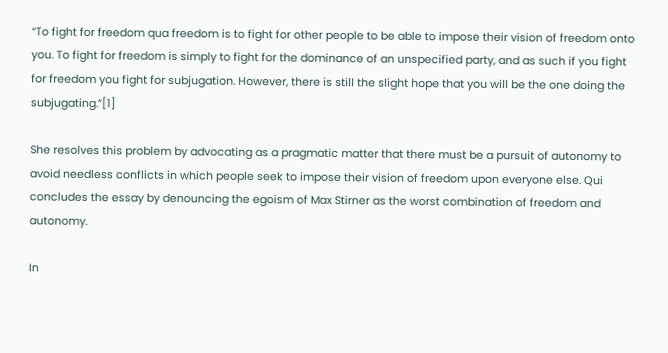“To fight for freedom qua freedom is to fight for other people to be able to impose their vision of freedom onto you. To fight for freedom is simply to fight for the dominance of an unspecified party, and as such if you fight for freedom you fight for subjugation. However, there is still the slight hope that you will be the one doing the subjugating.”[1]

She resolves this problem by advocating as a pragmatic matter that there must be a pursuit of autonomy to avoid needless conflicts in which people seek to impose their vision of freedom upon everyone else. Qui concludes the essay by denouncing the egoism of Max Stirner as the worst combination of freedom and autonomy.

In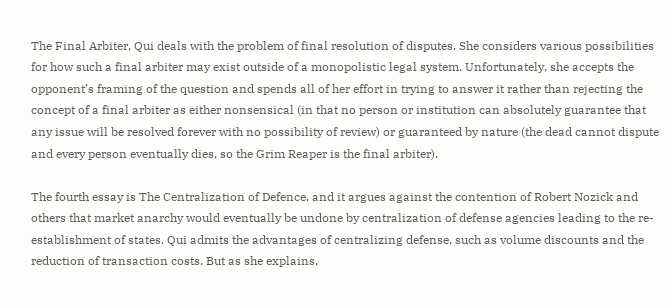The Final Arbiter, Qui deals with the problem of final resolution of disputes. She considers various possibilities for how such a final arbiter may exist outside of a monopolistic legal system. Unfortunately, she accepts the opponent’s framing of the question and spends all of her effort in trying to answer it rather than rejecting the concept of a final arbiter as either nonsensical (in that no person or institution can absolutely guarantee that any issue will be resolved forever with no possibility of review) or guaranteed by nature (the dead cannot dispute and every person eventually dies, so the Grim Reaper is the final arbiter).

The fourth essay is The Centralization of Defence, and it argues against the contention of Robert Nozick and others that market anarchy would eventually be undone by centralization of defense agencies leading to the re-establishment of states. Qui admits the advantages of centralizing defense, such as volume discounts and the reduction of transaction costs. But as she explains,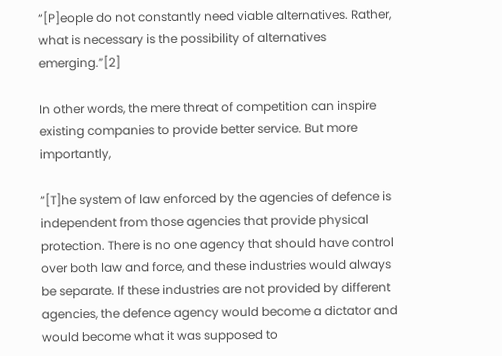“[P]eople do not constantly need viable alternatives. Rather, what is necessary is the possibility of alternatives emerging.”[2]

In other words, the mere threat of competition can inspire existing companies to provide better service. But more importantly,

“[T]he system of law enforced by the agencies of defence is independent from those agencies that provide physical protection. There is no one agency that should have control over both law and force, and these industries would always be separate. If these industries are not provided by different agencies, the defence agency would become a dictator and would become what it was supposed to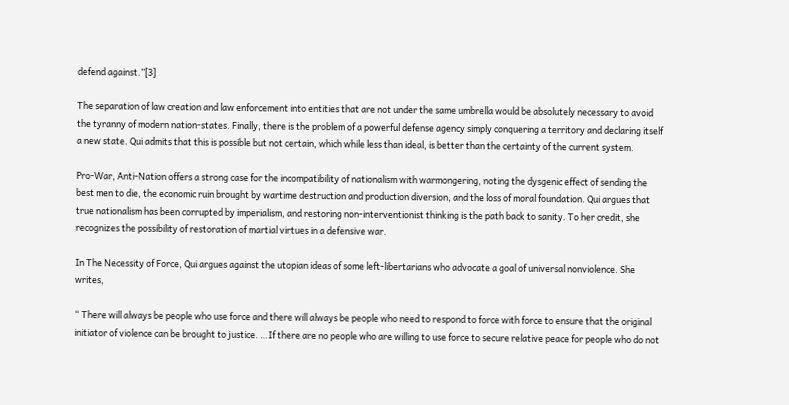defend against.”[3]

The separation of law creation and law enforcement into entities that are not under the same umbrella would be absolutely necessary to avoid the tyranny of modern nation-states. Finally, there is the problem of a powerful defense agency simply conquering a territory and declaring itself a new state. Qui admits that this is possible but not certain, which while less than ideal, is better than the certainty of the current system.

Pro-War, Anti-Nation offers a strong case for the incompatibility of nationalism with warmongering, noting the dysgenic effect of sending the best men to die, the economic ruin brought by wartime destruction and production diversion, and the loss of moral foundation. Qui argues that true nationalism has been corrupted by imperialism, and restoring non-interventionist thinking is the path back to sanity. To her credit, she recognizes the possibility of restoration of martial virtues in a defensive war.

In The Necessity of Force, Qui argues against the utopian ideas of some left-libertarians who advocate a goal of universal nonviolence. She writes,

“ There will always be people who use force and there will always be people who need to respond to force with force to ensure that the original initiator of violence can be brought to justice. …If there are no people who are willing to use force to secure relative peace for people who do not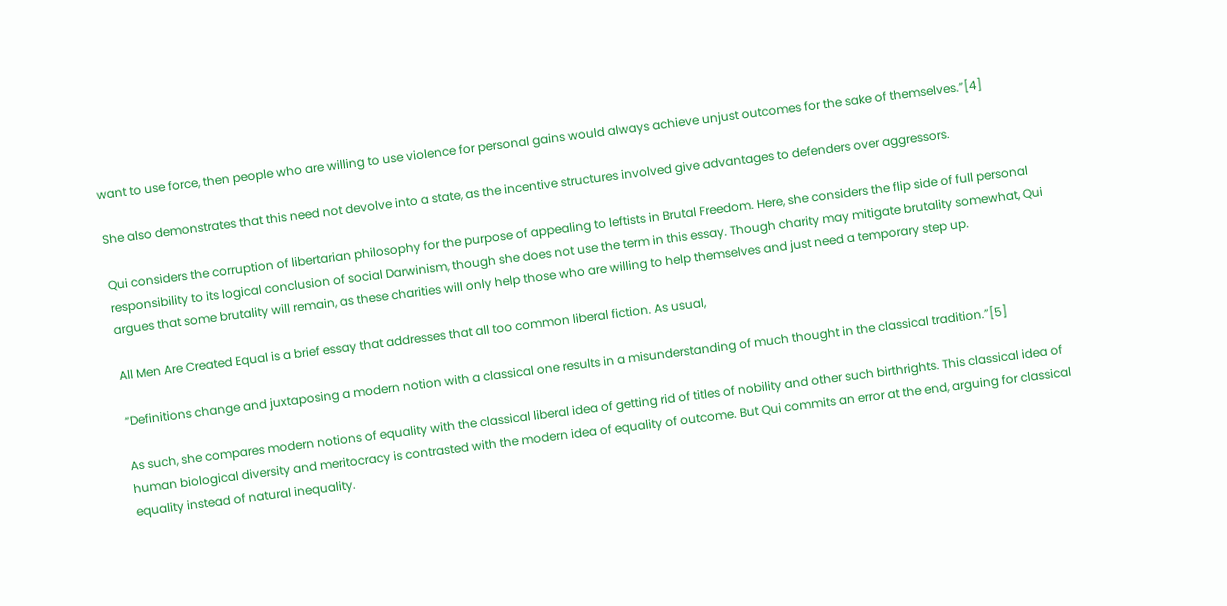want to use force, then people who are willing to use violence for personal gains would always achieve unjust outcomes for the sake of themselves.”[4]

She also demonstrates that this need not devolve into a state, as the incentive structures involved give advantages to defenders over aggressors.

Qui considers the corruption of libertarian philosophy for the purpose of appealing to leftists in Brutal Freedom. Here, she considers the flip side of full personal responsibility to its logical conclusion of social Darwinism, though she does not use the term in this essay. Though charity may mitigate brutality somewhat, Qui argues that some brutality will remain, as these charities will only help those who are willing to help themselves and just need a temporary step up.

All Men Are Created Equal is a brief essay that addresses that all too common liberal fiction. As usual,

“Definitions change and juxtaposing a modern notion with a classical one results in a misunderstanding of much thought in the classical tradition.”[5]

As such, she compares modern notions of equality with the classical liberal idea of getting rid of titles of nobility and other such birthrights. This classical idea of human biological diversity and meritocracy is contrasted with the modern idea of equality of outcome. But Qui commits an error at the end, arguing for classical equality instead of natural inequality.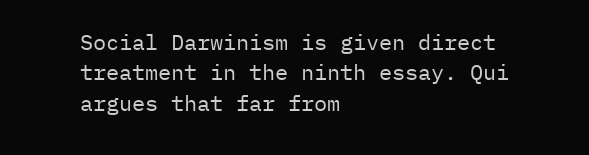Social Darwinism is given direct treatment in the ninth essay. Qui argues that far from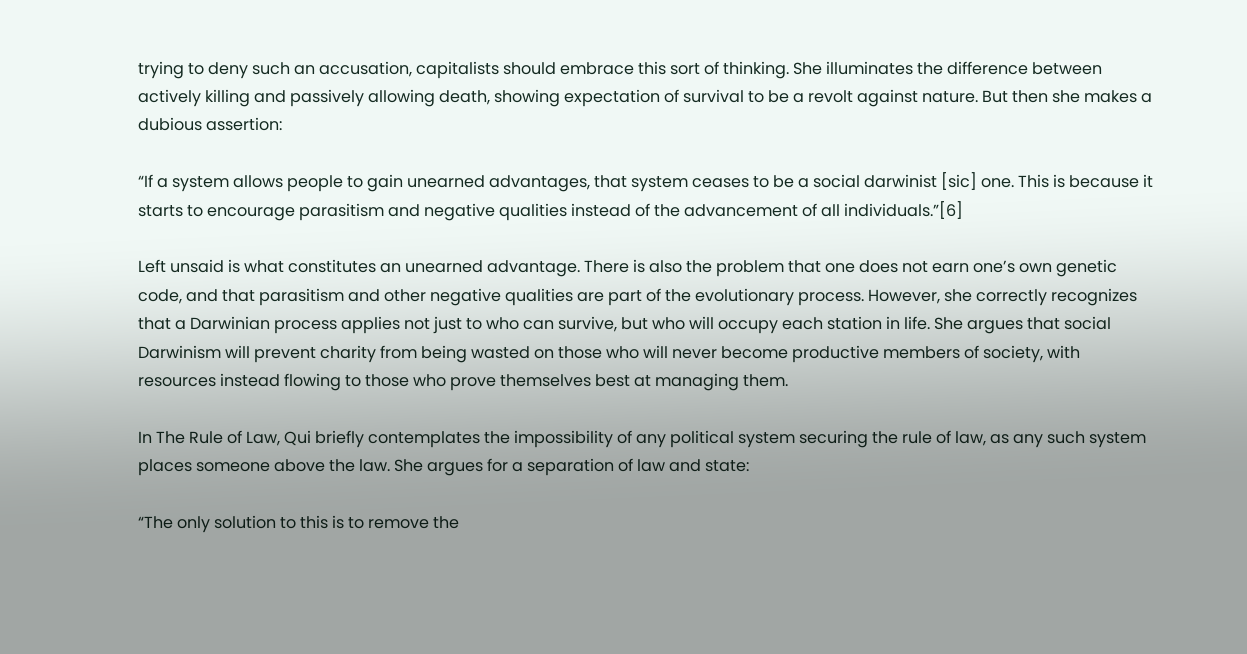trying to deny such an accusation, capitalists should embrace this sort of thinking. She illuminates the difference between actively killing and passively allowing death, showing expectation of survival to be a revolt against nature. But then she makes a dubious assertion:

“If a system allows people to gain unearned advantages, that system ceases to be a social darwinist [sic] one. This is because it starts to encourage parasitism and negative qualities instead of the advancement of all individuals.”[6]

Left unsaid is what constitutes an unearned advantage. There is also the problem that one does not earn one’s own genetic code, and that parasitism and other negative qualities are part of the evolutionary process. However, she correctly recognizes that a Darwinian process applies not just to who can survive, but who will occupy each station in life. She argues that social Darwinism will prevent charity from being wasted on those who will never become productive members of society, with resources instead flowing to those who prove themselves best at managing them.

In The Rule of Law, Qui briefly contemplates the impossibility of any political system securing the rule of law, as any such system places someone above the law. She argues for a separation of law and state:

“The only solution to this is to remove the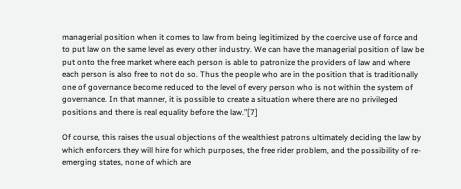managerial position when it comes to law from being legitimized by the coercive use of force and to put law on the same level as every other industry. We can have the managerial position of law be put onto the free market where each person is able to patronize the providers of law and where each person is also free to not do so. Thus the people who are in the position that is traditionally one of governance become reduced to the level of every person who is not within the system of governance. In that manner, it is possible to create a situation where there are no privileged positions and there is real equality before the law.”[7]

Of course, this raises the usual objections of the wealthiest patrons ultimately deciding the law by which enforcers they will hire for which purposes, the free rider problem, and the possibility of re-emerging states, none of which are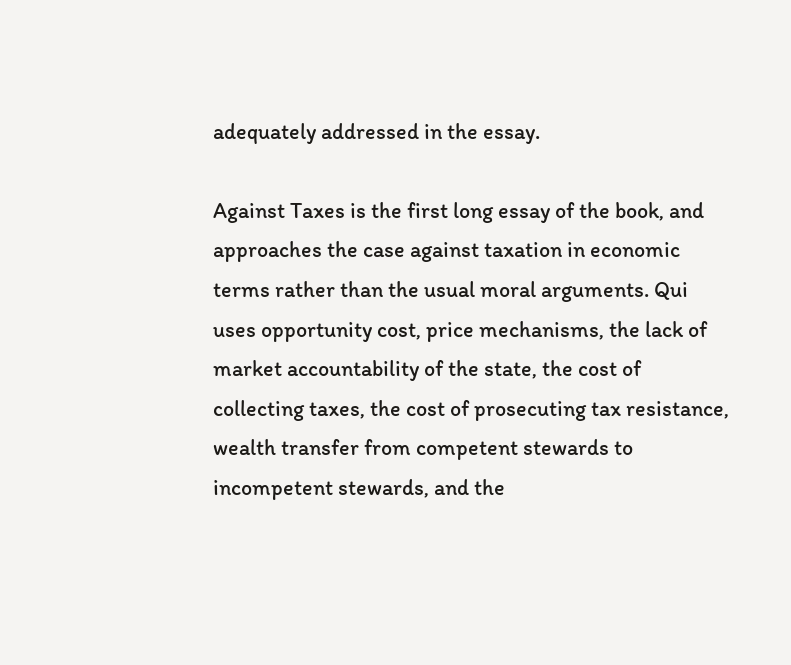adequately addressed in the essay.

Against Taxes is the first long essay of the book, and approaches the case against taxation in economic terms rather than the usual moral arguments. Qui uses opportunity cost, price mechanisms, the lack of market accountability of the state, the cost of collecting taxes, the cost of prosecuting tax resistance, wealth transfer from competent stewards to incompetent stewards, and the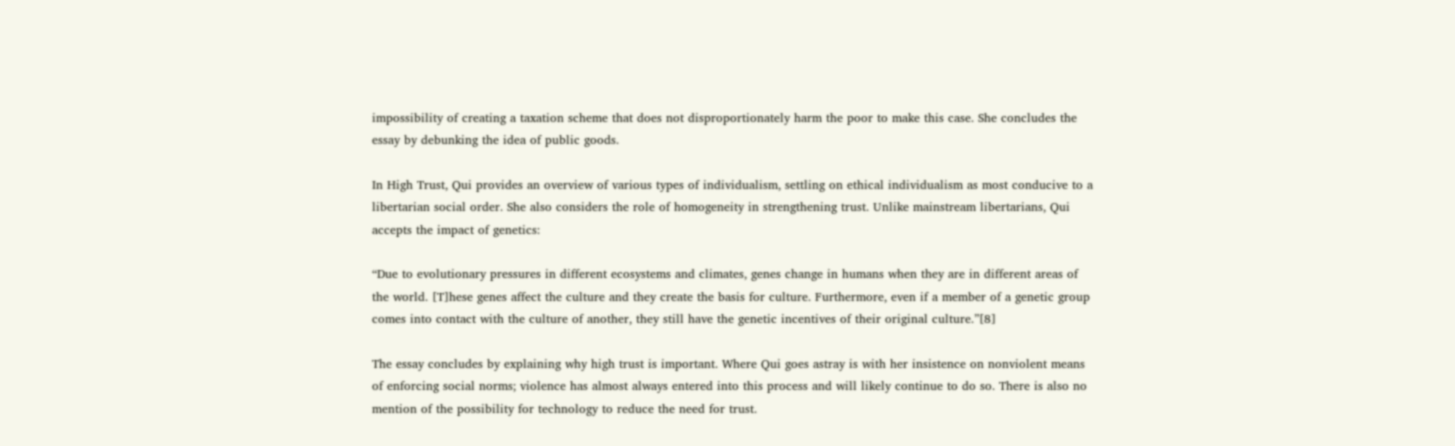impossibility of creating a taxation scheme that does not disproportionately harm the poor to make this case. She concludes the essay by debunking the idea of public goods.

In High Trust, Qui provides an overview of various types of individualism, settling on ethical individualism as most conducive to a libertarian social order. She also considers the role of homogeneity in strengthening trust. Unlike mainstream libertarians, Qui accepts the impact of genetics:

“Due to evolutionary pressures in different ecosystems and climates, genes change in humans when they are in different areas of the world. [T]hese genes affect the culture and they create the basis for culture. Furthermore, even if a member of a genetic group comes into contact with the culture of another, they still have the genetic incentives of their original culture.”[8]

The essay concludes by explaining why high trust is important. Where Qui goes astray is with her insistence on nonviolent means of enforcing social norms; violence has almost always entered into this process and will likely continue to do so. There is also no mention of the possibility for technology to reduce the need for trust.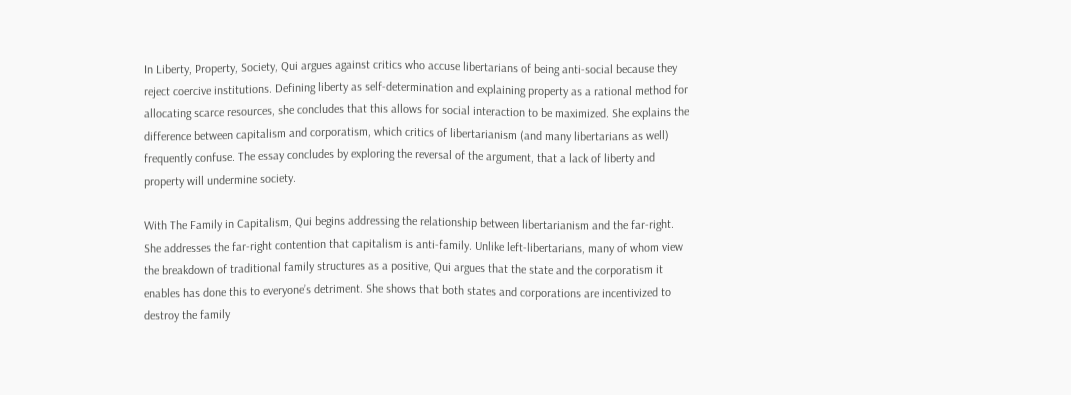In Liberty, Property, Society, Qui argues against critics who accuse libertarians of being anti-social because they reject coercive institutions. Defining liberty as self-determination and explaining property as a rational method for allocating scarce resources, she concludes that this allows for social interaction to be maximized. She explains the difference between capitalism and corporatism, which critics of libertarianism (and many libertarians as well) frequently confuse. The essay concludes by exploring the reversal of the argument, that a lack of liberty and property will undermine society.

With The Family in Capitalism, Qui begins addressing the relationship between libertarianism and the far-right. She addresses the far-right contention that capitalism is anti-family. Unlike left-libertarians, many of whom view the breakdown of traditional family structures as a positive, Qui argues that the state and the corporatism it enables has done this to everyone’s detriment. She shows that both states and corporations are incentivized to destroy the family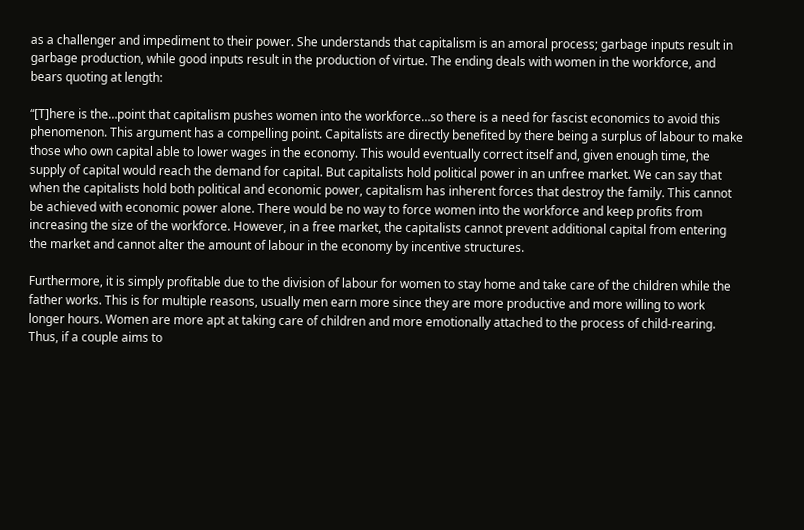as a challenger and impediment to their power. She understands that capitalism is an amoral process; garbage inputs result in garbage production, while good inputs result in the production of virtue. The ending deals with women in the workforce, and bears quoting at length:

“[T]here is the…point that capitalism pushes women into the workforce…so there is a need for fascist economics to avoid this phenomenon. This argument has a compelling point. Capitalists are directly benefited by there being a surplus of labour to make those who own capital able to lower wages in the economy. This would eventually correct itself and, given enough time, the supply of capital would reach the demand for capital. But capitalists hold political power in an unfree market. We can say that when the capitalists hold both political and economic power, capitalism has inherent forces that destroy the family. This cannot be achieved with economic power alone. There would be no way to force women into the workforce and keep profits from increasing the size of the workforce. However, in a free market, the capitalists cannot prevent additional capital from entering the market and cannot alter the amount of labour in the economy by incentive structures.

Furthermore, it is simply profitable due to the division of labour for women to stay home and take care of the children while the father works. This is for multiple reasons, usually men earn more since they are more productive and more willing to work longer hours. Women are more apt at taking care of children and more emotionally attached to the process of child-rearing. Thus, if a couple aims to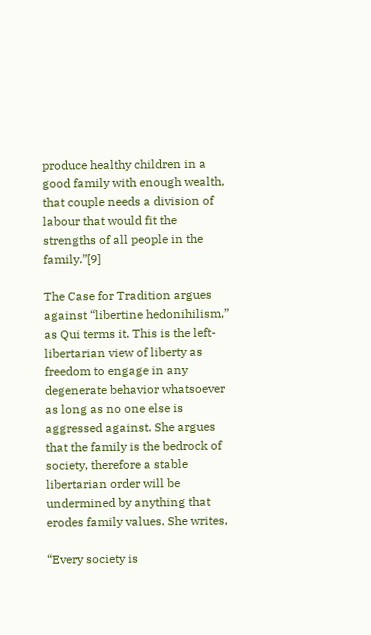produce healthy children in a good family with enough wealth, that couple needs a division of labour that would fit the strengths of all people in the family.”[9]

The Case for Tradition argues against “libertine hedonihilism,” as Qui terms it. This is the left-libertarian view of liberty as freedom to engage in any degenerate behavior whatsoever as long as no one else is aggressed against. She argues that the family is the bedrock of society, therefore a stable libertarian order will be undermined by anything that erodes family values. She writes,

“Every society is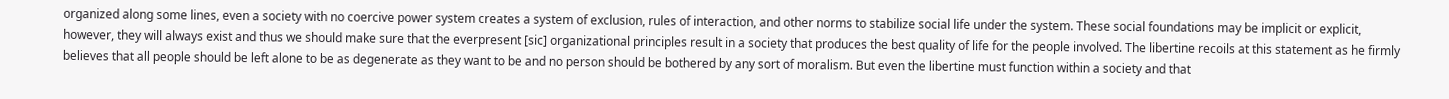organized along some lines, even a society with no coercive power system creates a system of exclusion, rules of interaction, and other norms to stabilize social life under the system. These social foundations may be implicit or explicit, however, they will always exist and thus we should make sure that the everpresent [sic] organizational principles result in a society that produces the best quality of life for the people involved. The libertine recoils at this statement as he firmly believes that all people should be left alone to be as degenerate as they want to be and no person should be bothered by any sort of moralism. But even the libertine must function within a society and that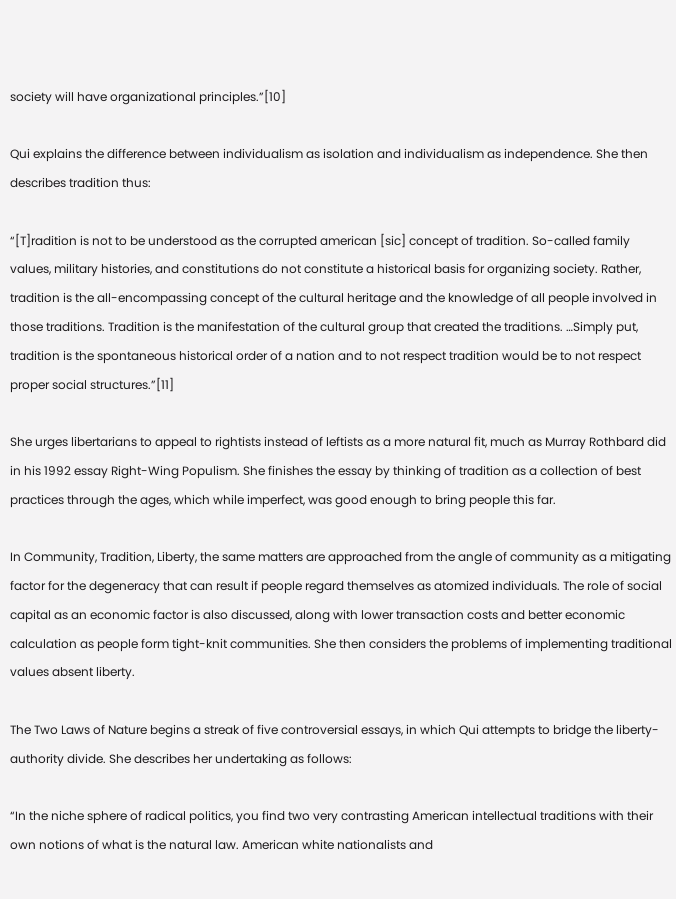society will have organizational principles.”[10]

Qui explains the difference between individualism as isolation and individualism as independence. She then describes tradition thus:

“[T]radition is not to be understood as the corrupted american [sic] concept of tradition. So-called family values, military histories, and constitutions do not constitute a historical basis for organizing society. Rather, tradition is the all-encompassing concept of the cultural heritage and the knowledge of all people involved in those traditions. Tradition is the manifestation of the cultural group that created the traditions. …Simply put, tradition is the spontaneous historical order of a nation and to not respect tradition would be to not respect proper social structures.”[11]

She urges libertarians to appeal to rightists instead of leftists as a more natural fit, much as Murray Rothbard did in his 1992 essay Right-Wing Populism. She finishes the essay by thinking of tradition as a collection of best practices through the ages, which while imperfect, was good enough to bring people this far.

In Community, Tradition, Liberty, the same matters are approached from the angle of community as a mitigating factor for the degeneracy that can result if people regard themselves as atomized individuals. The role of social capital as an economic factor is also discussed, along with lower transaction costs and better economic calculation as people form tight-knit communities. She then considers the problems of implementing traditional values absent liberty.

The Two Laws of Nature begins a streak of five controversial essays, in which Qui attempts to bridge the liberty-authority divide. She describes her undertaking as follows:

“In the niche sphere of radical politics, you find two very contrasting American intellectual traditions with their own notions of what is the natural law. American white nationalists and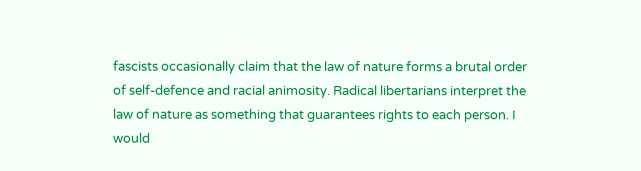fascists occasionally claim that the law of nature forms a brutal order of self-defence and racial animosity. Radical libertarians interpret the law of nature as something that guarantees rights to each person. I would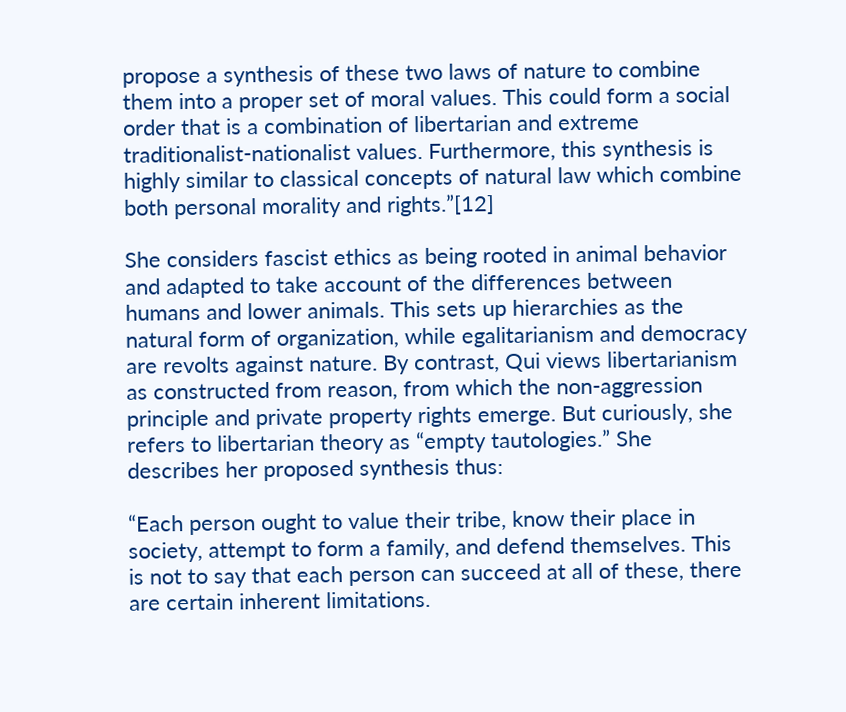propose a synthesis of these two laws of nature to combine them into a proper set of moral values. This could form a social order that is a combination of libertarian and extreme traditionalist-nationalist values. Furthermore, this synthesis is highly similar to classical concepts of natural law which combine both personal morality and rights.”[12]

She considers fascist ethics as being rooted in animal behavior and adapted to take account of the differences between humans and lower animals. This sets up hierarchies as the natural form of organization, while egalitarianism and democracy are revolts against nature. By contrast, Qui views libertarianism as constructed from reason, from which the non-aggression principle and private property rights emerge. But curiously, she refers to libertarian theory as “empty tautologies.” She describes her proposed synthesis thus:

“Each person ought to value their tribe, know their place in society, attempt to form a family, and defend themselves. This is not to say that each person can succeed at all of these, there are certain inherent limitations.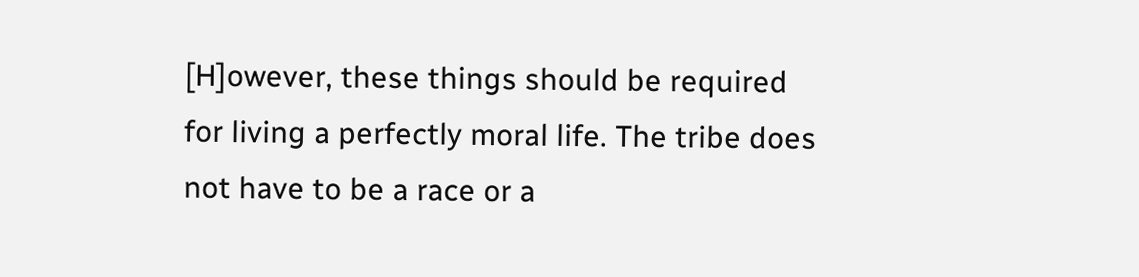[H]owever, these things should be required for living a perfectly moral life. The tribe does not have to be a race or a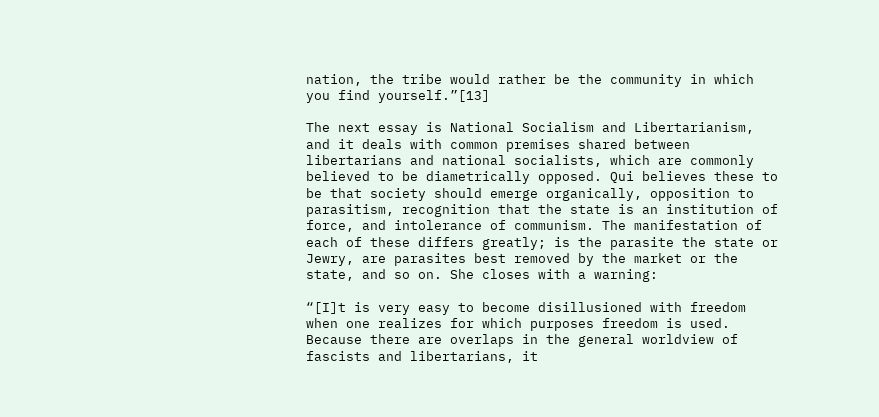nation, the tribe would rather be the community in which you find yourself.”[13]

The next essay is National Socialism and Libertarianism, and it deals with common premises shared between libertarians and national socialists, which are commonly believed to be diametrically opposed. Qui believes these to be that society should emerge organically, opposition to parasitism, recognition that the state is an institution of force, and intolerance of communism. The manifestation of each of these differs greatly; is the parasite the state or Jewry, are parasites best removed by the market or the state, and so on. She closes with a warning:

“[I]t is very easy to become disillusioned with freedom when one realizes for which purposes freedom is used. Because there are overlaps in the general worldview of fascists and libertarians, it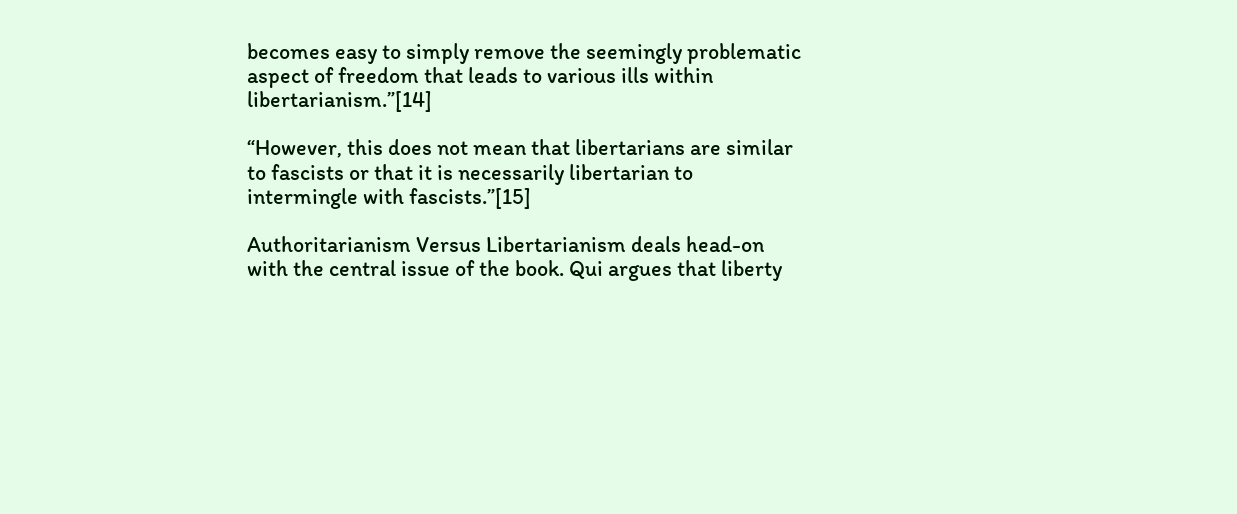becomes easy to simply remove the seemingly problematic aspect of freedom that leads to various ills within libertarianism.”[14]

“However, this does not mean that libertarians are similar to fascists or that it is necessarily libertarian to intermingle with fascists.”[15]

Authoritarianism Versus Libertarianism deals head-on with the central issue of the book. Qui argues that liberty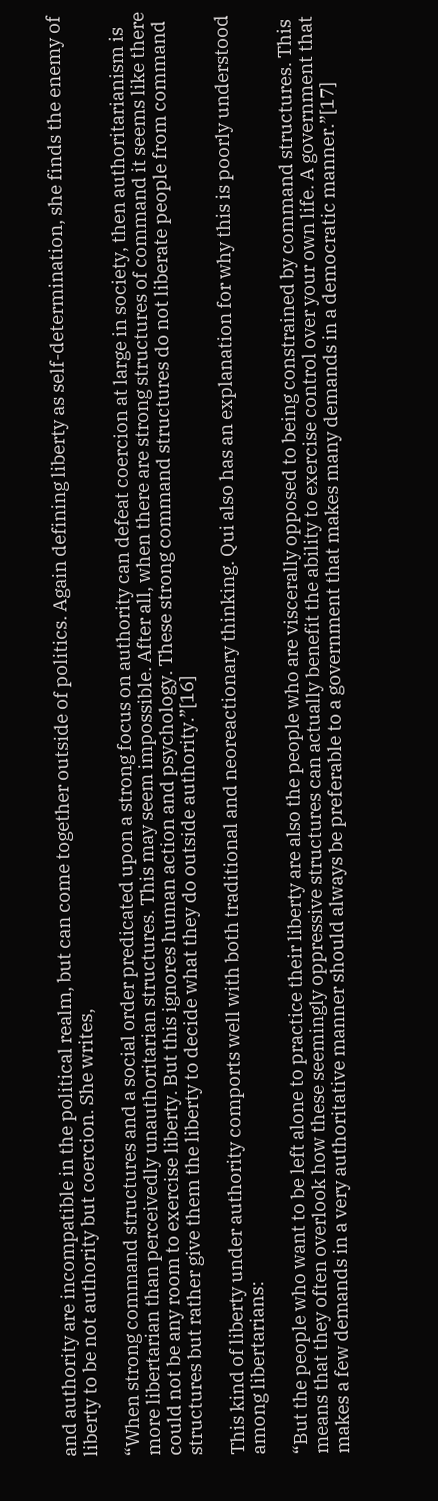and authority are incompatible in the political realm, but can come together outside of politics. Again defining liberty as self-determination, she finds the enemy of liberty to be not authority but coercion. She writes,

“When strong command structures and a social order predicated upon a strong focus on authority can defeat coercion at large in society, then authoritarianism is more libertarian than perceivedly unauthoritarian structures. This may seem impossible. After all, when there are strong structures of command it seems like there could not be any room to exercise liberty. But this ignores human action and psychology. These strong command structures do not liberate people from command structures but rather give them the liberty to decide what they do outside authority.”[16]

This kind of liberty under authority comports well with both traditional and neoreactionary thinking. Qui also has an explanation for why this is poorly understood among libertarians:

“But the people who want to be left alone to practice their liberty are also the people who are viscerally opposed to being constrained by command structures. This means that they often overlook how these seemingly oppressive structures can actually benefit the ability to exercise control over your own life. A government that makes a few demands in a very authoritative manner should always be preferable to a government that makes many demands in a democratic manner.”[17]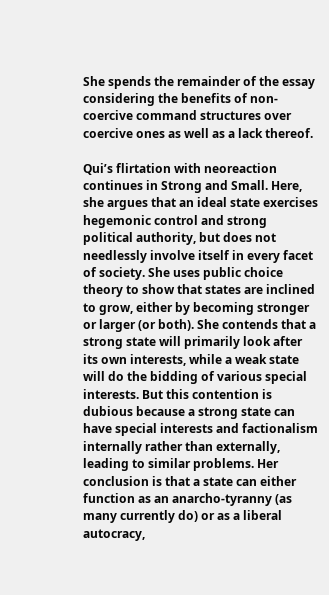She spends the remainder of the essay considering the benefits of non-coercive command structures over coercive ones as well as a lack thereof.

Qui’s flirtation with neoreaction continues in Strong and Small. Here, she argues that an ideal state exercises hegemonic control and strong political authority, but does not needlessly involve itself in every facet of society. She uses public choice theory to show that states are inclined to grow, either by becoming stronger or larger (or both). She contends that a strong state will primarily look after its own interests, while a weak state will do the bidding of various special interests. But this contention is dubious because a strong state can have special interests and factionalism internally rather than externally, leading to similar problems. Her conclusion is that a state can either function as an anarcho-tyranny (as many currently do) or as a liberal autocracy,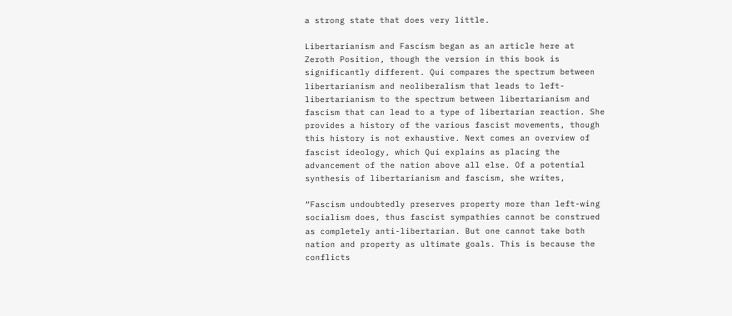a strong state that does very little.

Libertarianism and Fascism began as an article here at Zeroth Position, though the version in this book is significantly different. Qui compares the spectrum between libertarianism and neoliberalism that leads to left-libertarianism to the spectrum between libertarianism and fascism that can lead to a type of libertarian reaction. She provides a history of the various fascist movements, though this history is not exhaustive. Next comes an overview of fascist ideology, which Qui explains as placing the advancement of the nation above all else. Of a potential synthesis of libertarianism and fascism, she writes,

“Fascism undoubtedly preserves property more than left-wing socialism does, thus fascist sympathies cannot be construed as completely anti-libertarian. But one cannot take both nation and property as ultimate goals. This is because the conflicts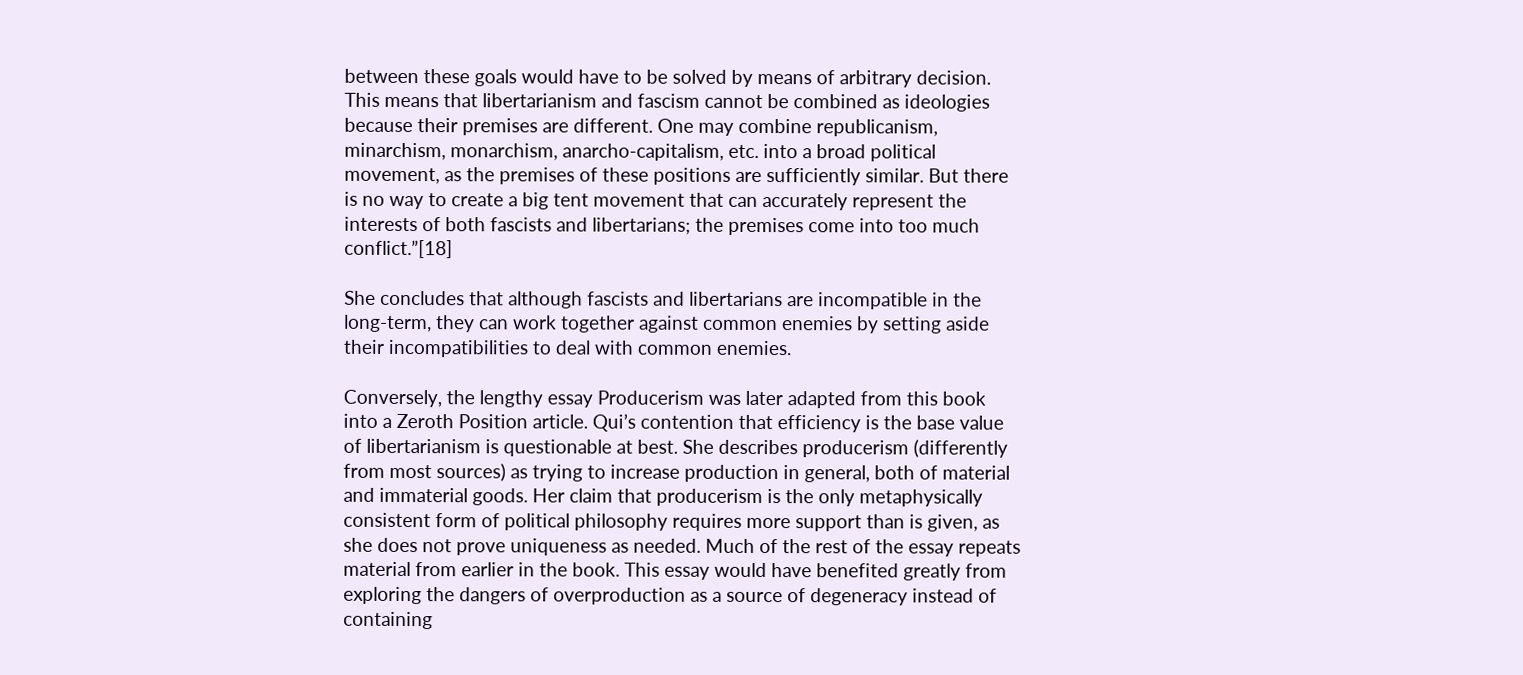between these goals would have to be solved by means of arbitrary decision. This means that libertarianism and fascism cannot be combined as ideologies because their premises are different. One may combine republicanism, minarchism, monarchism, anarcho-capitalism, etc. into a broad political movement, as the premises of these positions are sufficiently similar. But there is no way to create a big tent movement that can accurately represent the interests of both fascists and libertarians; the premises come into too much conflict.”[18]

She concludes that although fascists and libertarians are incompatible in the long-term, they can work together against common enemies by setting aside their incompatibilities to deal with common enemies.

Conversely, the lengthy essay Producerism was later adapted from this book into a Zeroth Position article. Qui’s contention that efficiency is the base value of libertarianism is questionable at best. She describes producerism (differently from most sources) as trying to increase production in general, both of material and immaterial goods. Her claim that producerism is the only metaphysically consistent form of political philosophy requires more support than is given, as she does not prove uniqueness as needed. Much of the rest of the essay repeats material from earlier in the book. This essay would have benefited greatly from exploring the dangers of overproduction as a source of degeneracy instead of containing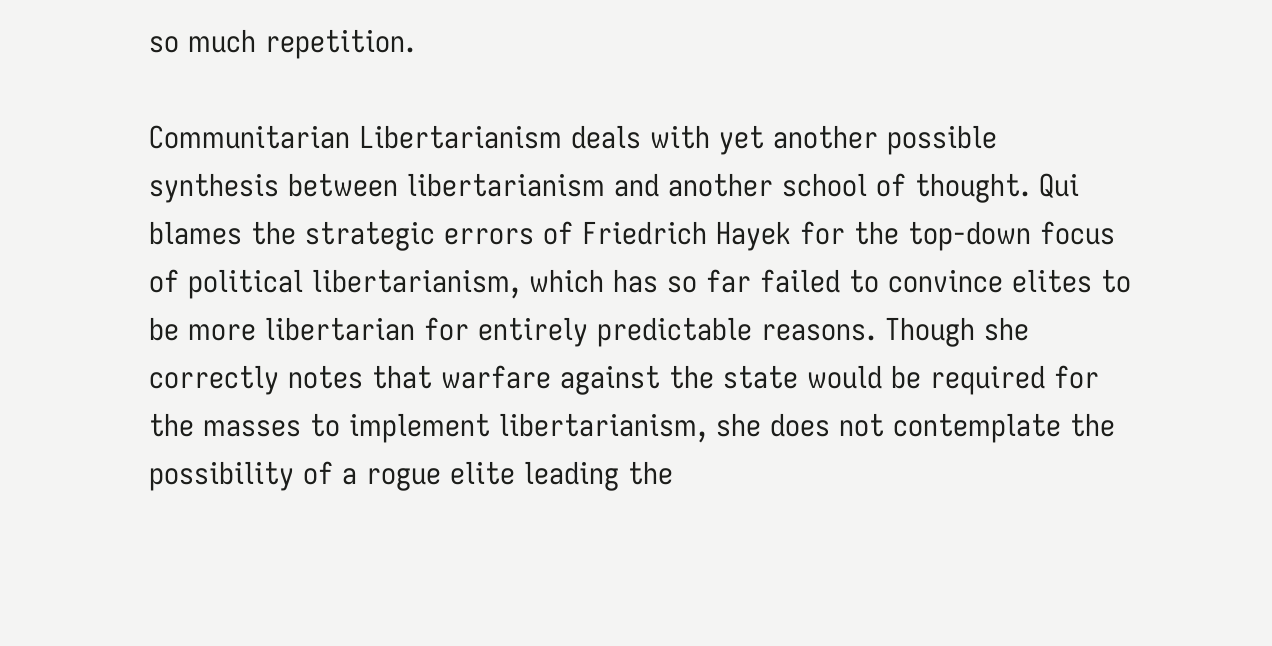so much repetition.

Communitarian Libertarianism deals with yet another possible synthesis between libertarianism and another school of thought. Qui blames the strategic errors of Friedrich Hayek for the top-down focus of political libertarianism, which has so far failed to convince elites to be more libertarian for entirely predictable reasons. Though she correctly notes that warfare against the state would be required for the masses to implement libertarianism, she does not contemplate the possibility of a rogue elite leading the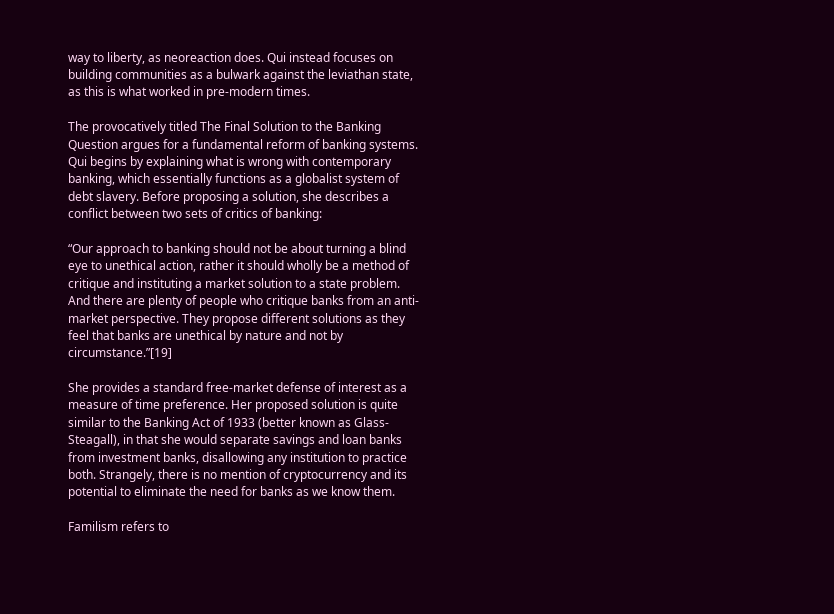way to liberty, as neoreaction does. Qui instead focuses on building communities as a bulwark against the leviathan state, as this is what worked in pre-modern times.

The provocatively titled The Final Solution to the Banking Question argues for a fundamental reform of banking systems. Qui begins by explaining what is wrong with contemporary banking, which essentially functions as a globalist system of debt slavery. Before proposing a solution, she describes a conflict between two sets of critics of banking:

“Our approach to banking should not be about turning a blind eye to unethical action, rather it should wholly be a method of critique and instituting a market solution to a state problem. And there are plenty of people who critique banks from an anti-market perspective. They propose different solutions as they feel that banks are unethical by nature and not by circumstance.”[19]

She provides a standard free-market defense of interest as a measure of time preference. Her proposed solution is quite similar to the Banking Act of 1933 (better known as Glass-Steagall), in that she would separate savings and loan banks from investment banks, disallowing any institution to practice both. Strangely, there is no mention of cryptocurrency and its potential to eliminate the need for banks as we know them.

Familism refers to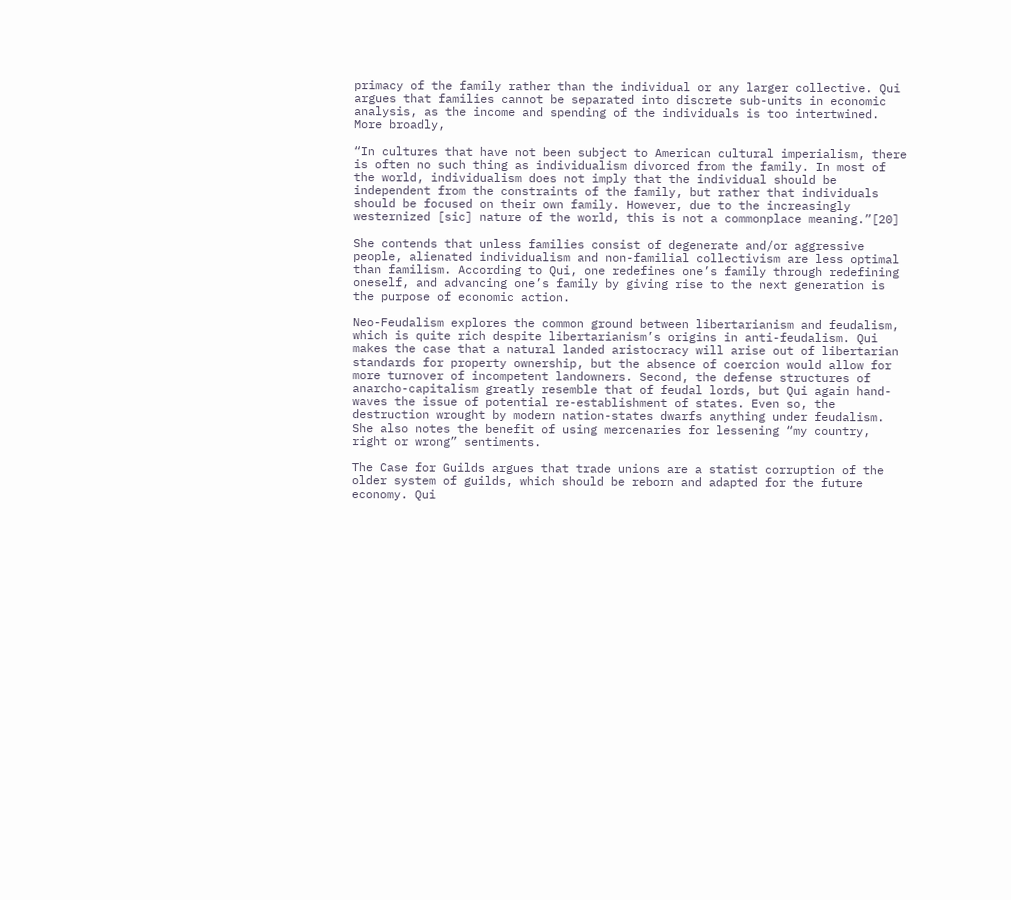primacy of the family rather than the individual or any larger collective. Qui argues that families cannot be separated into discrete sub-units in economic analysis, as the income and spending of the individuals is too intertwined. More broadly,

“In cultures that have not been subject to American cultural imperialism, there is often no such thing as individualism divorced from the family. In most of the world, individualism does not imply that the individual should be independent from the constraints of the family, but rather that individuals should be focused on their own family. However, due to the increasingly westernized [sic] nature of the world, this is not a commonplace meaning.”[20]

She contends that unless families consist of degenerate and/or aggressive people, alienated individualism and non-familial collectivism are less optimal than familism. According to Qui, one redefines one’s family through redefining oneself, and advancing one’s family by giving rise to the next generation is the purpose of economic action.

Neo-Feudalism explores the common ground between libertarianism and feudalism, which is quite rich despite libertarianism’s origins in anti-feudalism. Qui makes the case that a natural landed aristocracy will arise out of libertarian standards for property ownership, but the absence of coercion would allow for more turnover of incompetent landowners. Second, the defense structures of anarcho-capitalism greatly resemble that of feudal lords, but Qui again hand-waves the issue of potential re-establishment of states. Even so, the destruction wrought by modern nation-states dwarfs anything under feudalism. She also notes the benefit of using mercenaries for lessening “my country, right or wrong” sentiments.

The Case for Guilds argues that trade unions are a statist corruption of the older system of guilds, which should be reborn and adapted for the future economy. Qui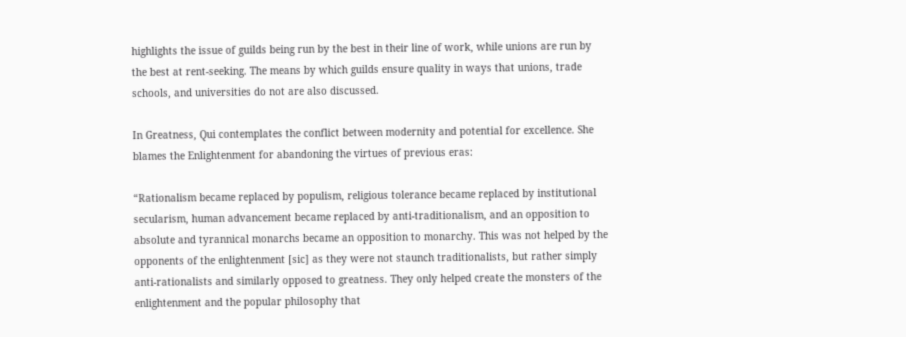highlights the issue of guilds being run by the best in their line of work, while unions are run by the best at rent-seeking. The means by which guilds ensure quality in ways that unions, trade schools, and universities do not are also discussed.

In Greatness, Qui contemplates the conflict between modernity and potential for excellence. She blames the Enlightenment for abandoning the virtues of previous eras:

“Rationalism became replaced by populism, religious tolerance became replaced by institutional secularism, human advancement became replaced by anti-traditionalism, and an opposition to absolute and tyrannical monarchs became an opposition to monarchy. This was not helped by the opponents of the enlightenment [sic] as they were not staunch traditionalists, but rather simply anti-rationalists and similarly opposed to greatness. They only helped create the monsters of the enlightenment and the popular philosophy that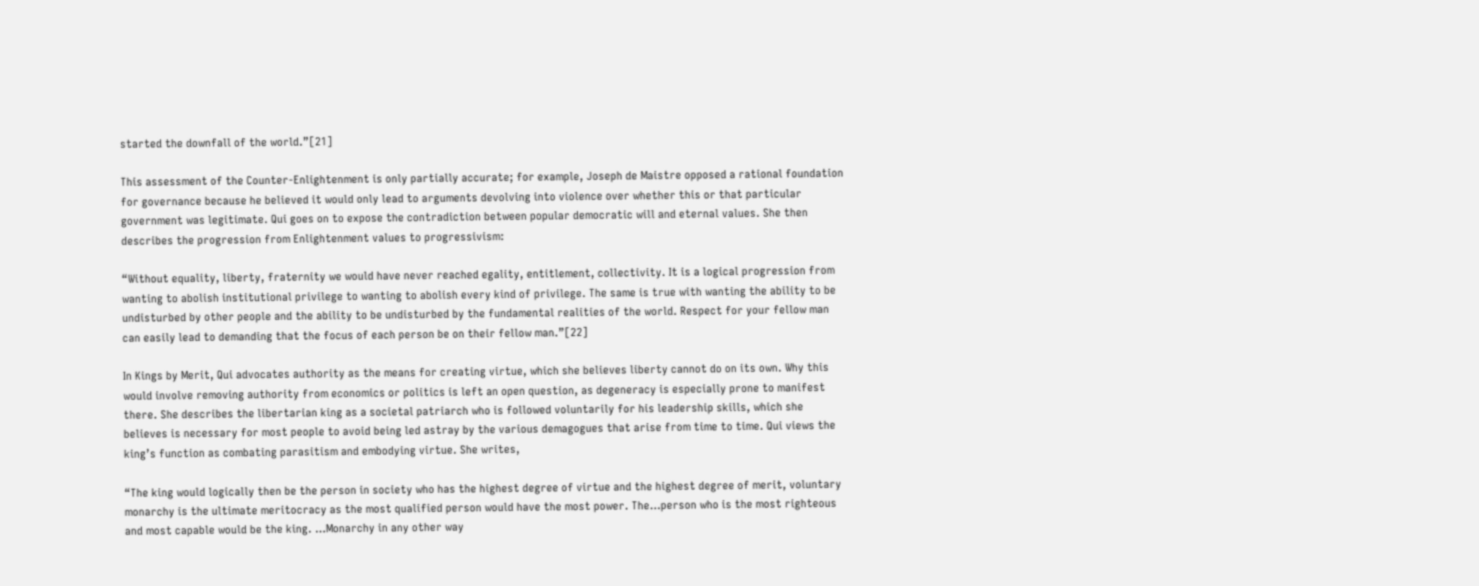started the downfall of the world.”[21]

This assessment of the Counter-Enlightenment is only partially accurate; for example, Joseph de Maistre opposed a rational foundation for governance because he believed it would only lead to arguments devolving into violence over whether this or that particular government was legitimate. Qui goes on to expose the contradiction between popular democratic will and eternal values. She then describes the progression from Enlightenment values to progressivism:

“Without equality, liberty, fraternity we would have never reached egality, entitlement, collectivity. It is a logical progression from wanting to abolish institutional privilege to wanting to abolish every kind of privilege. The same is true with wanting the ability to be undisturbed by other people and the ability to be undisturbed by the fundamental realities of the world. Respect for your fellow man can easily lead to demanding that the focus of each person be on their fellow man.”[22]

In Kings by Merit, Qui advocates authority as the means for creating virtue, which she believes liberty cannot do on its own. Why this would involve removing authority from economics or politics is left an open question, as degeneracy is especially prone to manifest there. She describes the libertarian king as a societal patriarch who is followed voluntarily for his leadership skills, which she believes is necessary for most people to avoid being led astray by the various demagogues that arise from time to time. Qui views the king’s function as combating parasitism and embodying virtue. She writes,

“The king would logically then be the person in society who has the highest degree of virtue and the highest degree of merit, voluntary monarchy is the ultimate meritocracy as the most qualified person would have the most power. The…person who is the most righteous and most capable would be the king. …Monarchy in any other way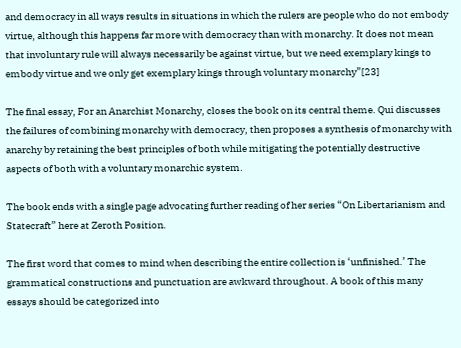and democracy in all ways results in situations in which the rulers are people who do not embody virtue, although this happens far more with democracy than with monarchy. It does not mean that involuntary rule will always necessarily be against virtue, but we need exemplary kings to embody virtue and we only get exemplary kings through voluntary monarchy”[23]

The final essay, For an Anarchist Monarchy, closes the book on its central theme. Qui discusses the failures of combining monarchy with democracy, then proposes a synthesis of monarchy with anarchy by retaining the best principles of both while mitigating the potentially destructive aspects of both with a voluntary monarchic system.

The book ends with a single page advocating further reading of her series “On Libertarianism and Statecraft” here at Zeroth Position.

The first word that comes to mind when describing the entire collection is ‘unfinished.’ The grammatical constructions and punctuation are awkward throughout. A book of this many essays should be categorized into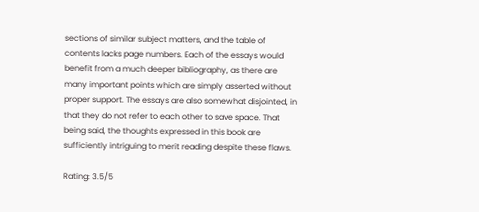sections of similar subject matters, and the table of contents lacks page numbers. Each of the essays would benefit from a much deeper bibliography, as there are many important points which are simply asserted without proper support. The essays are also somewhat disjointed, in that they do not refer to each other to save space. That being said, the thoughts expressed in this book are sufficiently intriguing to merit reading despite these flaws.

Rating: 3.5/5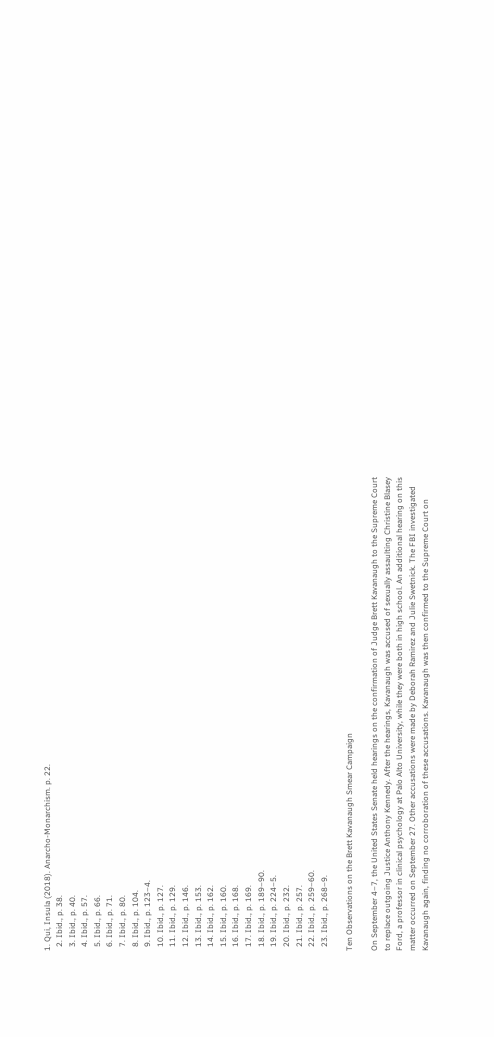1. Qui, Insula (2018). Anarcho-Monarchism. p. 22.
  2. Ibid., p. 38.
  3. Ibid., p. 40.
  4. Ibid., p. 57.
  5. Ibid., p. 66.
  6. Ibid., p. 71.
  7. Ibid., p. 80.
  8. Ibid., p. 104.
  9. Ibid., p. 123–4.
  10. Ibid., p. 127.
  11. Ibid., p. 129.
  12. Ibid., p. 146.
  13. Ibid., p. 153.
  14. Ibid., p. 162.
  15. Ibid., p. 160.
  16. Ibid., p. 168.
  17. Ibid., p. 169.
  18. Ibid., p. 189–90.
  19. Ibid., p. 224–5.
  20. Ibid., p. 232.
  21. Ibid., p. 257.
  22. Ibid., p. 259–60.
  23. Ibid., p. 268–9.

Ten Observations on the Brett Kavanaugh Smear Campaign

On September 4–7, the United States Senate held hearings on the confirmation of Judge Brett Kavanaugh to the Supreme Court to replace outgoing Justice Anthony Kennedy. After the hearings, Kavanaugh was accused of sexually assaulting Christine Blasey Ford, a professor in clinical psychology at Palo Alto University, while they were both in high school. An additional hearing on this matter occurred on September 27. Other accusations were made by Deborah Ramirez and Julie Swetnick. The FBI investigated Kavanaugh again, finding no corroboration of these accusations. Kavanaugh was then confirmed to the Supreme Court on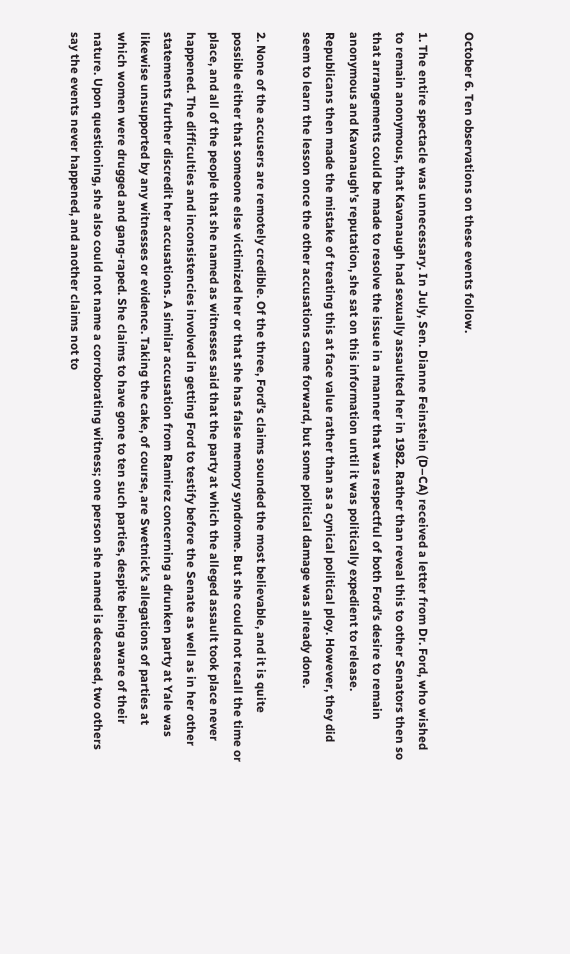October 6. Ten observations on these events follow.

1. The entire spectacle was unnecessary. In July, Sen. Dianne Feinstein (D–CA) received a letter from Dr. Ford, who wished to remain anonymous, that Kavanaugh had sexually assaulted her in 1982. Rather than reveal this to other Senators then so that arrangements could be made to resolve the issue in a manner that was respectful of both Ford’s desire to remain anonymous and Kavanaugh’s reputation, she sat on this information until it was politically expedient to release. Republicans then made the mistake of treating this at face value rather than as a cynical political ploy. However, they did seem to learn the lesson once the other accusations came forward, but some political damage was already done.

2. None of the accusers are remotely credible. Of the three, Ford’s claims sounded the most believable, and it is quite possible either that someone else victimized her or that she has false memory syndrome. But she could not recall the time or place, and all of the people that she named as witnesses said that the party at which the alleged assault took place never happened. The difficulties and inconsistencies involved in getting Ford to testify before the Senate as well as in her other statements further discredit her accusations. A similar accusation from Ramirez concerning a drunken party at Yale was likewise unsupported by any witnesses or evidence. Taking the cake, of course, are Swetnick’s allegations of parties at which women were drugged and gang-raped. She claims to have gone to ten such parties, despite being aware of their nature. Upon questioning, she also could not name a corroborating witness; one person she named is deceased, two others say the events never happened, and another claims not to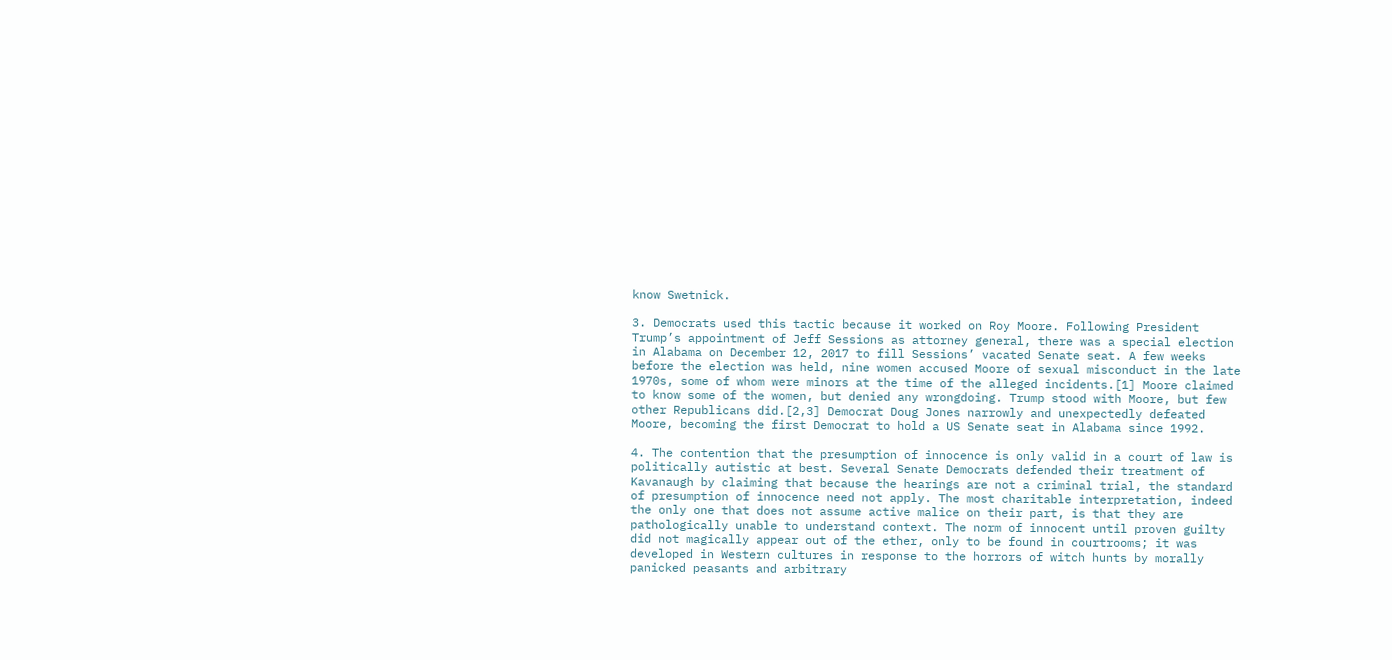know Swetnick.

3. Democrats used this tactic because it worked on Roy Moore. Following President Trump’s appointment of Jeff Sessions as attorney general, there was a special election in Alabama on December 12, 2017 to fill Sessions’ vacated Senate seat. A few weeks before the election was held, nine women accused Moore of sexual misconduct in the late 1970s, some of whom were minors at the time of the alleged incidents.[1] Moore claimed to know some of the women, but denied any wrongdoing. Trump stood with Moore, but few other Republicans did.[2,3] Democrat Doug Jones narrowly and unexpectedly defeated Moore, becoming the first Democrat to hold a US Senate seat in Alabama since 1992.

4. The contention that the presumption of innocence is only valid in a court of law is politically autistic at best. Several Senate Democrats defended their treatment of Kavanaugh by claiming that because the hearings are not a criminal trial, the standard of presumption of innocence need not apply. The most charitable interpretation, indeed the only one that does not assume active malice on their part, is that they are pathologically unable to understand context. The norm of innocent until proven guilty did not magically appear out of the ether, only to be found in courtrooms; it was developed in Western cultures in response to the horrors of witch hunts by morally panicked peasants and arbitrary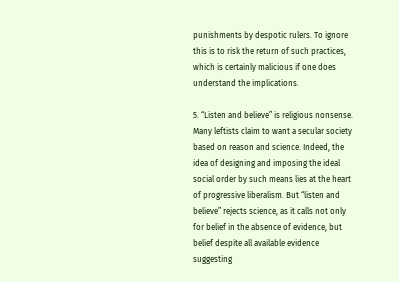punishments by despotic rulers. To ignore this is to risk the return of such practices, which is certainly malicious if one does understand the implications.

5. “Listen and believe” is religious nonsense. Many leftists claim to want a secular society based on reason and science. Indeed, the idea of designing and imposing the ideal social order by such means lies at the heart of progressive liberalism. But “listen and believe” rejects science, as it calls not only for belief in the absence of evidence, but belief despite all available evidence suggesting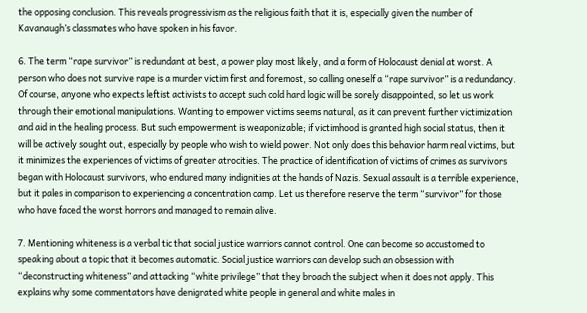the opposing conclusion. This reveals progressivism as the religious faith that it is, especially given the number of Kavanaugh’s classmates who have spoken in his favor.

6. The term “rape survivor” is redundant at best, a power play most likely, and a form of Holocaust denial at worst. A person who does not survive rape is a murder victim first and foremost, so calling oneself a “rape survivor” is a redundancy. Of course, anyone who expects leftist activists to accept such cold hard logic will be sorely disappointed, so let us work through their emotional manipulations. Wanting to empower victims seems natural, as it can prevent further victimization and aid in the healing process. But such empowerment is weaponizable; if victimhood is granted high social status, then it will be actively sought out, especially by people who wish to wield power. Not only does this behavior harm real victims, but it minimizes the experiences of victims of greater atrocities. The practice of identification of victims of crimes as survivors began with Holocaust survivors, who endured many indignities at the hands of Nazis. Sexual assault is a terrible experience, but it pales in comparison to experiencing a concentration camp. Let us therefore reserve the term “survivor” for those who have faced the worst horrors and managed to remain alive.

7. Mentioning whiteness is a verbal tic that social justice warriors cannot control. One can become so accustomed to speaking about a topic that it becomes automatic. Social justice warriors can develop such an obsession with “deconstructing whiteness” and attacking “white privilege” that they broach the subject when it does not apply. This explains why some commentators have denigrated white people in general and white males in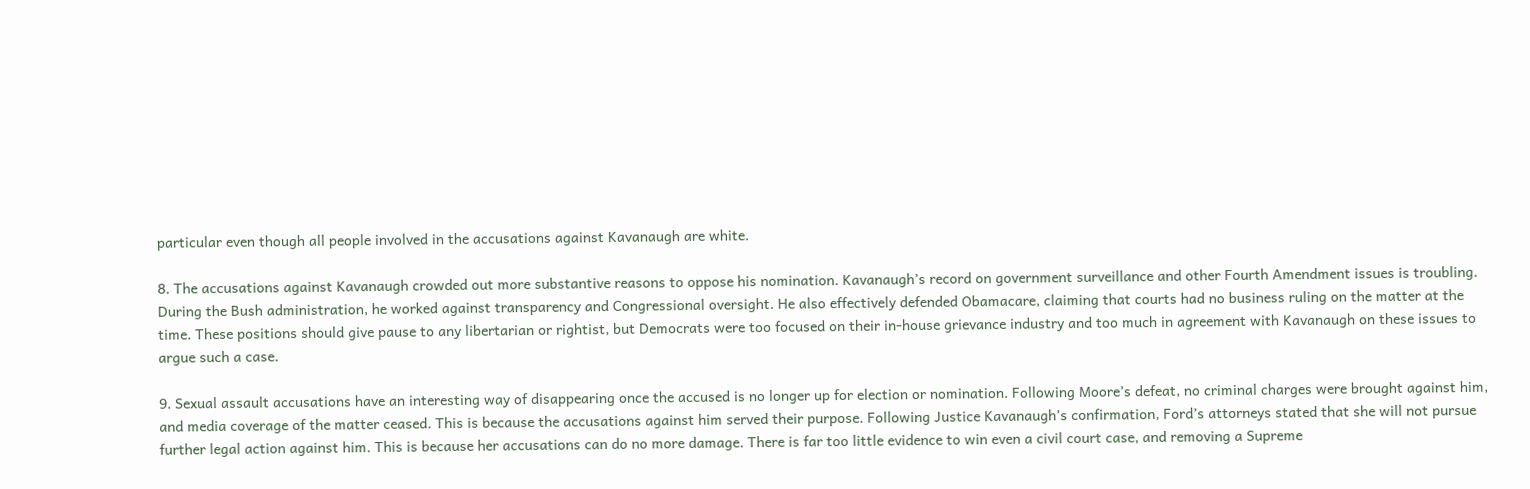particular even though all people involved in the accusations against Kavanaugh are white.

8. The accusations against Kavanaugh crowded out more substantive reasons to oppose his nomination. Kavanaugh’s record on government surveillance and other Fourth Amendment issues is troubling. During the Bush administration, he worked against transparency and Congressional oversight. He also effectively defended Obamacare, claiming that courts had no business ruling on the matter at the time. These positions should give pause to any libertarian or rightist, but Democrats were too focused on their in-house grievance industry and too much in agreement with Kavanaugh on these issues to argue such a case.

9. Sexual assault accusations have an interesting way of disappearing once the accused is no longer up for election or nomination. Following Moore’s defeat, no criminal charges were brought against him, and media coverage of the matter ceased. This is because the accusations against him served their purpose. Following Justice Kavanaugh’s confirmation, Ford’s attorneys stated that she will not pursue further legal action against him. This is because her accusations can do no more damage. There is far too little evidence to win even a civil court case, and removing a Supreme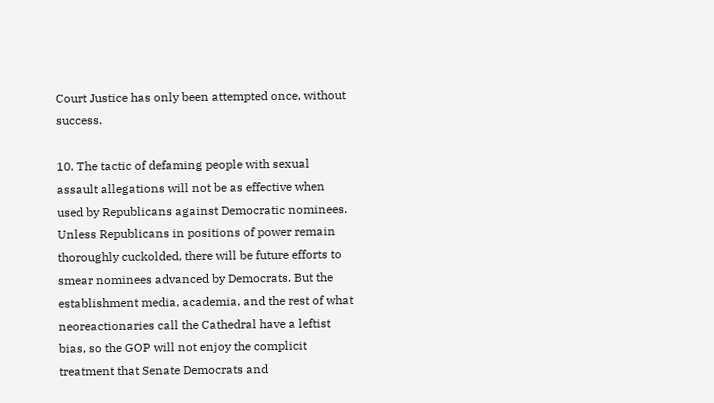Court Justice has only been attempted once, without success.

10. The tactic of defaming people with sexual assault allegations will not be as effective when used by Republicans against Democratic nominees. Unless Republicans in positions of power remain thoroughly cuckolded, there will be future efforts to smear nominees advanced by Democrats. But the establishment media, academia, and the rest of what neoreactionaries call the Cathedral have a leftist bias, so the GOP will not enjoy the complicit treatment that Senate Democrats and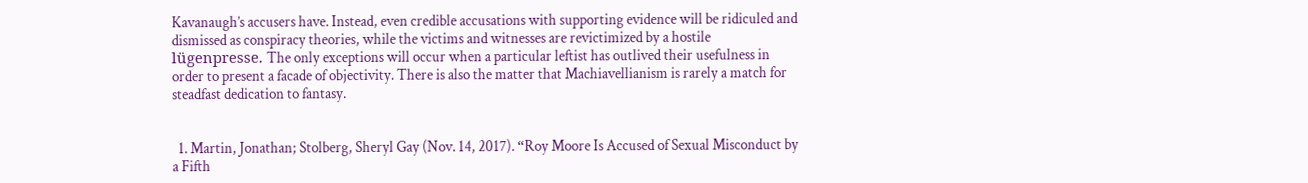Kavanaugh’s accusers have. Instead, even credible accusations with supporting evidence will be ridiculed and dismissed as conspiracy theories, while the victims and witnesses are revictimized by a hostile lügenpresse. The only exceptions will occur when a particular leftist has outlived their usefulness in order to present a facade of objectivity. There is also the matter that Machiavellianism is rarely a match for steadfast dedication to fantasy.


  1. Martin, Jonathan; Stolberg, Sheryl Gay (Nov. 14, 2017). “Roy Moore Is Accused of Sexual Misconduct by a Fifth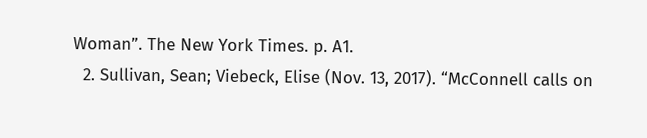Woman”. The New York Times. p. A1.
  2. Sullivan, Sean; Viebeck, Elise (Nov. 13, 2017). “McConnell calls on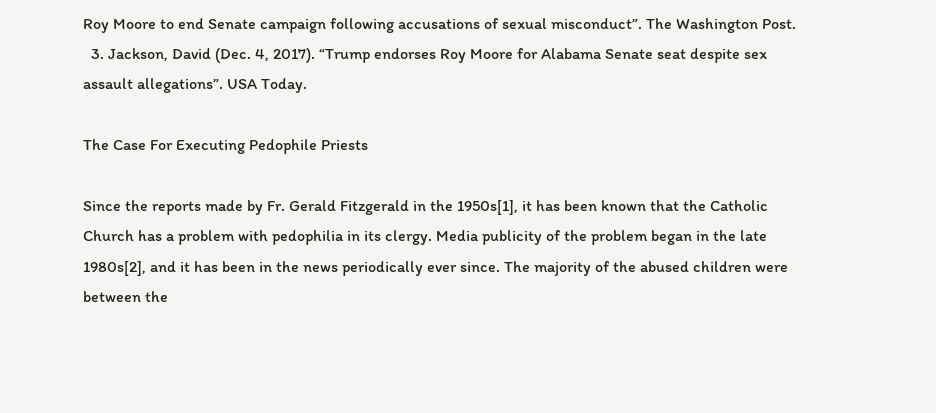Roy Moore to end Senate campaign following accusations of sexual misconduct”. The Washington Post.
  3. Jackson, David (Dec. 4, 2017). “Trump endorses Roy Moore for Alabama Senate seat despite sex assault allegations”. USA Today.

The Case For Executing Pedophile Priests

Since the reports made by Fr. Gerald Fitzgerald in the 1950s[1], it has been known that the Catholic Church has a problem with pedophilia in its clergy. Media publicity of the problem began in the late 1980s[2], and it has been in the news periodically ever since. The majority of the abused children were between the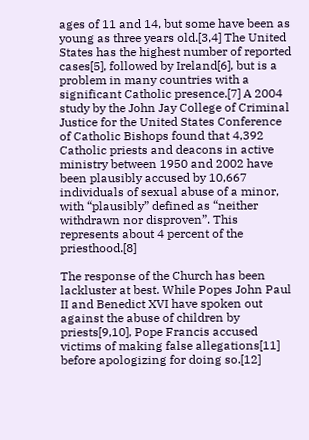ages of 11 and 14, but some have been as young as three years old.[3,4] The United States has the highest number of reported cases[5], followed by Ireland[6], but is a problem in many countries with a significant Catholic presence.[7] A 2004 study by the John Jay College of Criminal Justice for the United States Conference of Catholic Bishops found that 4,392 Catholic priests and deacons in active ministry between 1950 and 2002 have been plausibly accused by 10,667 individuals of sexual abuse of a minor, with “plausibly” defined as “neither withdrawn nor disproven”. This represents about 4 percent of the priesthood.[8]

The response of the Church has been lackluster at best. While Popes John Paul II and Benedict XVI have spoken out against the abuse of children by priests[9,10], Pope Francis accused victims of making false allegations[11] before apologizing for doing so.[12]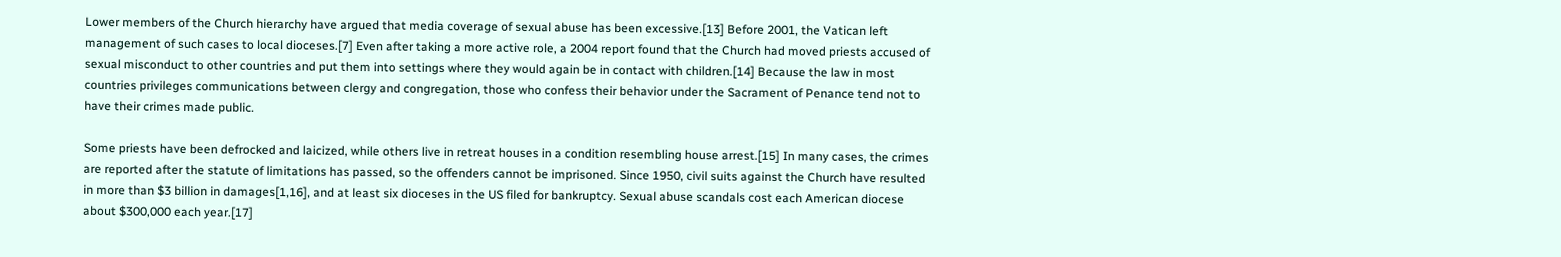Lower members of the Church hierarchy have argued that media coverage of sexual abuse has been excessive.[13] Before 2001, the Vatican left management of such cases to local dioceses.[7] Even after taking a more active role, a 2004 report found that the Church had moved priests accused of sexual misconduct to other countries and put them into settings where they would again be in contact with children.[14] Because the law in most countries privileges communications between clergy and congregation, those who confess their behavior under the Sacrament of Penance tend not to have their crimes made public.

Some priests have been defrocked and laicized, while others live in retreat houses in a condition resembling house arrest.[15] In many cases, the crimes are reported after the statute of limitations has passed, so the offenders cannot be imprisoned. Since 1950, civil suits against the Church have resulted in more than $3 billion in damages[1,16], and at least six dioceses in the US filed for bankruptcy. Sexual abuse scandals cost each American diocese about $300,000 each year.[17]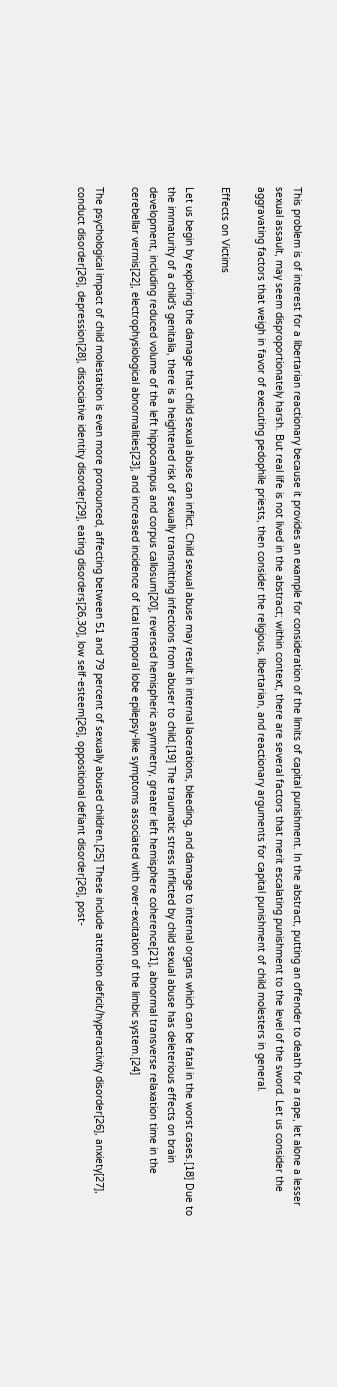This problem is of interest for a libertarian reactionary because it provides an example for consideration of the limits of capital punishment. In the abstract, putting an offender to death for a rape, let alone a lesser sexual assault, may seem disproportionately harsh. But real life is not lived in the abstract; within context, there are several factors that merit escalating punishment to the level of the sword. Let us consider the aggravating factors that weigh in favor of executing pedophile priests, then consider the religious, libertarian, and reactionary arguments for capital punishment of child molesters in general.

Effects on Victims

Let us begin by exploring the damage that child sexual abuse can inflict. Child sexual abuse may result in internal lacerations, bleeding, and damage to internal organs which can be fatal in the worst cases.[18] Due to the immaturity of a child’s genitalia, there is a heightened risk of sexually transmitting infections from abuser to child.[19] The traumatic stress inflicted by child sexual abuse has deleterious effects on brain development, including reduced volume of the left hippocampus and corpus callosum[20], reversed hemispheric asymmetry, greater left hemisphere coherence[21], abnormal transverse relaxation time in the cerebellar vermis[22], electrophysiological abnormalities[23], and increased incidence of ictal temporal lobe epilepsy-like symptoms associated with over-excitation of the limbic system.[24]

The psychological impact of child molestation is even more pronounced, affecting between 51 and 79 percent of sexually abused children.[25] These include attention deficit/hyperactivity disorder[26], anxiety[27], conduct disorder[26], depression[28], dissociative identity disorder[29], eating disorders[26,30], low self-esteem[26], oppositional defiant disorder[26], post-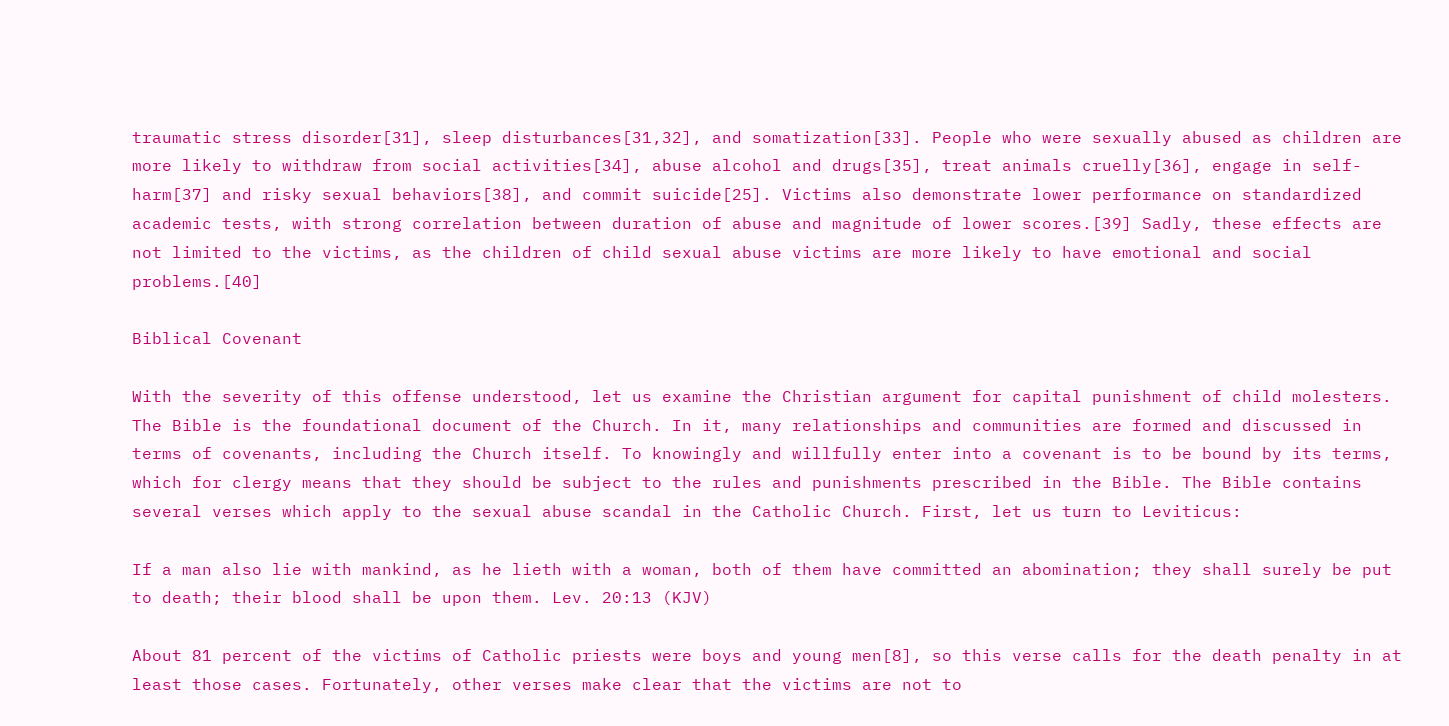traumatic stress disorder[31], sleep disturbances[31,32], and somatization[33]. People who were sexually abused as children are more likely to withdraw from social activities[34], abuse alcohol and drugs[35], treat animals cruelly[36], engage in self-harm[37] and risky sexual behaviors[38], and commit suicide[25]. Victims also demonstrate lower performance on standardized academic tests, with strong correlation between duration of abuse and magnitude of lower scores.[39] Sadly, these effects are not limited to the victims, as the children of child sexual abuse victims are more likely to have emotional and social problems.[40]

Biblical Covenant

With the severity of this offense understood, let us examine the Christian argument for capital punishment of child molesters. The Bible is the foundational document of the Church. In it, many relationships and communities are formed and discussed in terms of covenants, including the Church itself. To knowingly and willfully enter into a covenant is to be bound by its terms, which for clergy means that they should be subject to the rules and punishments prescribed in the Bible. The Bible contains several verses which apply to the sexual abuse scandal in the Catholic Church. First, let us turn to Leviticus:

If a man also lie with mankind, as he lieth with a woman, both of them have committed an abomination; they shall surely be put to death; their blood shall be upon them. Lev. 20:13 (KJV)

About 81 percent of the victims of Catholic priests were boys and young men[8], so this verse calls for the death penalty in at least those cases. Fortunately, other verses make clear that the victims are not to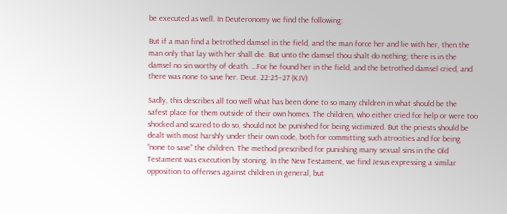be executed as well. In Deuteronomy we find the following:

But if a man find a betrothed damsel in the field, and the man force her and lie with her, then the man only that lay with her shall die. But unto the damsel thou shalt do nothing; there is in the damsel no sin worthy of death. …For he found her in the field, and the betrothed damsel cried, and there was none to save her. Deut. 22:25–27 (KJV)

Sadly, this describes all too well what has been done to so many children in what should be the safest place for them outside of their own homes. The children, who either cried for help or were too shocked and scared to do so, should not be punished for being victimized. But the priests should be dealt with most harshly under their own code, both for committing such atrocities and for being “none to save” the children. The method prescribed for punishing many sexual sins in the Old Testament was execution by stoning. In the New Testament, we find Jesus expressing a similar opposition to offenses against children in general, but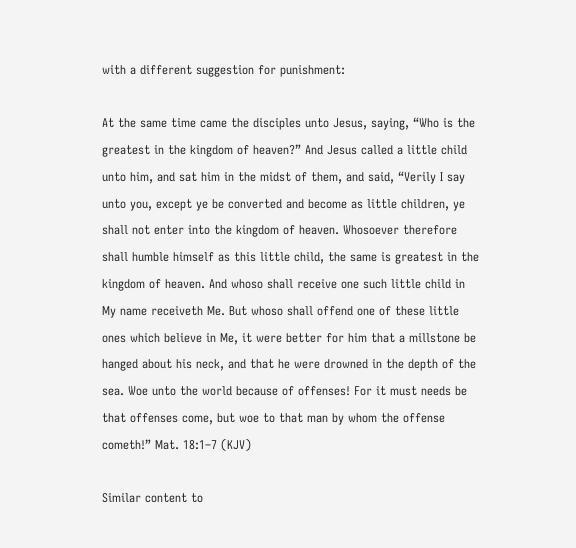with a different suggestion for punishment:

At the same time came the disciples unto Jesus, saying, “Who is the greatest in the kingdom of heaven?” And Jesus called a little child unto him, and sat him in the midst of them, and said, “Verily I say unto you, except ye be converted and become as little children, ye shall not enter into the kingdom of heaven. Whosoever therefore shall humble himself as this little child, the same is greatest in the kingdom of heaven. And whoso shall receive one such little child in My name receiveth Me. But whoso shall offend one of these little ones which believe in Me, it were better for him that a millstone be hanged about his neck, and that he were drowned in the depth of the sea. Woe unto the world because of offenses! For it must needs be that offenses come, but woe to that man by whom the offense cometh!” Mat. 18:1–7 (KJV)

Similar content to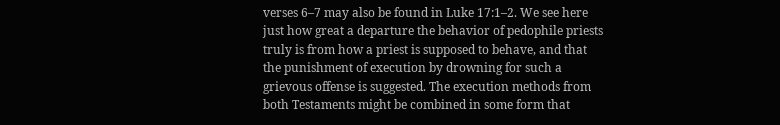verses 6–7 may also be found in Luke 17:1–2. We see here just how great a departure the behavior of pedophile priests truly is from how a priest is supposed to behave, and that the punishment of execution by drowning for such a grievous offense is suggested. The execution methods from both Testaments might be combined in some form that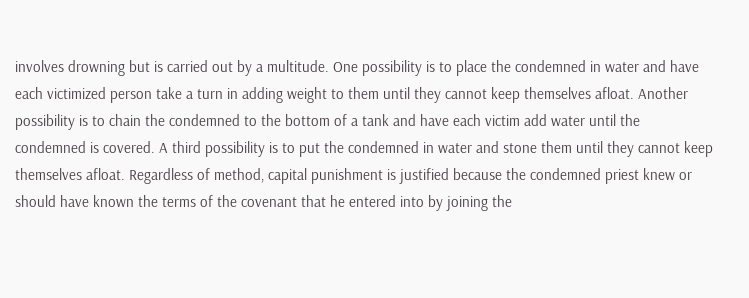involves drowning but is carried out by a multitude. One possibility is to place the condemned in water and have each victimized person take a turn in adding weight to them until they cannot keep themselves afloat. Another possibility is to chain the condemned to the bottom of a tank and have each victim add water until the condemned is covered. A third possibility is to put the condemned in water and stone them until they cannot keep themselves afloat. Regardless of method, capital punishment is justified because the condemned priest knew or should have known the terms of the covenant that he entered into by joining the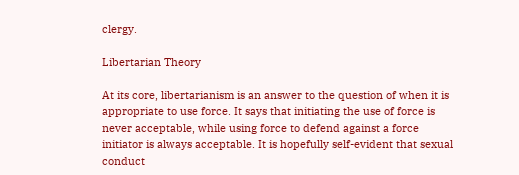clergy.

Libertarian Theory

At its core, libertarianism is an answer to the question of when it is appropriate to use force. It says that initiating the use of force is never acceptable, while using force to defend against a force initiator is always acceptable. It is hopefully self-evident that sexual conduct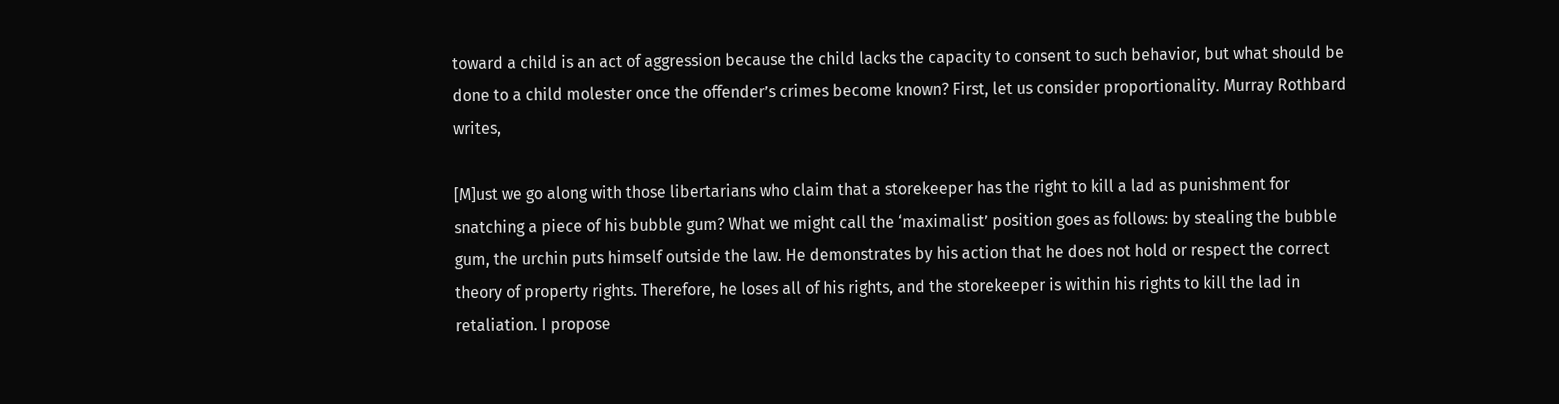toward a child is an act of aggression because the child lacks the capacity to consent to such behavior, but what should be done to a child molester once the offender’s crimes become known? First, let us consider proportionality. Murray Rothbard writes,

[M]ust we go along with those libertarians who claim that a storekeeper has the right to kill a lad as punishment for snatching a piece of his bubble gum? What we might call the ‘maximalist’ position goes as follows: by stealing the bubble gum, the urchin puts himself outside the law. He demonstrates by his action that he does not hold or respect the correct theory of property rights. Therefore, he loses all of his rights, and the storekeeper is within his rights to kill the lad in retaliation. I propose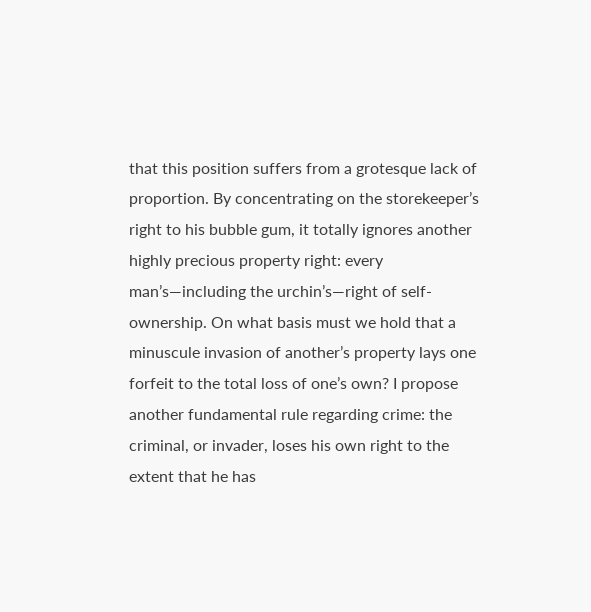that this position suffers from a grotesque lack of proportion. By concentrating on the storekeeper’s right to his bubble gum, it totally ignores another highly precious property right: every man’s—including the urchin’s—right of self-ownership. On what basis must we hold that a minuscule invasion of another’s property lays one forfeit to the total loss of one’s own? I propose another fundamental rule regarding crime: the criminal, or invader, loses his own right to the extent that he has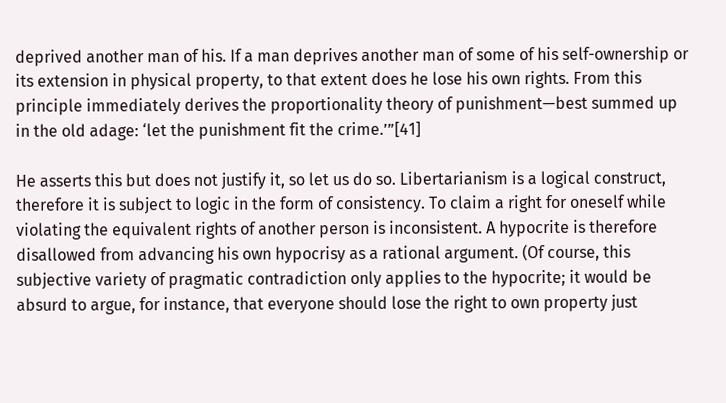deprived another man of his. If a man deprives another man of some of his self-ownership or its extension in physical property, to that extent does he lose his own rights. From this principle immediately derives the proportionality theory of punishment—best summed up in the old adage: ‘let the punishment fit the crime.’”[41]

He asserts this but does not justify it, so let us do so. Libertarianism is a logical construct, therefore it is subject to logic in the form of consistency. To claim a right for oneself while violating the equivalent rights of another person is inconsistent. A hypocrite is therefore disallowed from advancing his own hypocrisy as a rational argument. (Of course, this subjective variety of pragmatic contradiction only applies to the hypocrite; it would be absurd to argue, for instance, that everyone should lose the right to own property just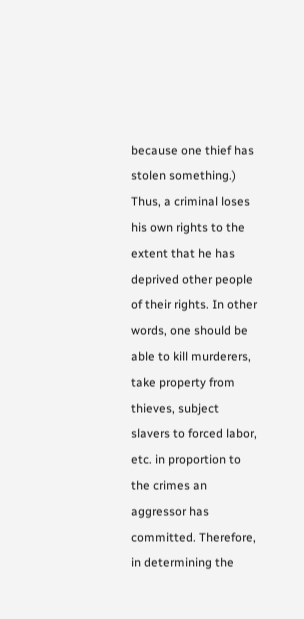because one thief has stolen something.) Thus, a criminal loses his own rights to the extent that he has deprived other people of their rights. In other words, one should be able to kill murderers, take property from thieves, subject slavers to forced labor, etc. in proportion to the crimes an aggressor has committed. Therefore, in determining the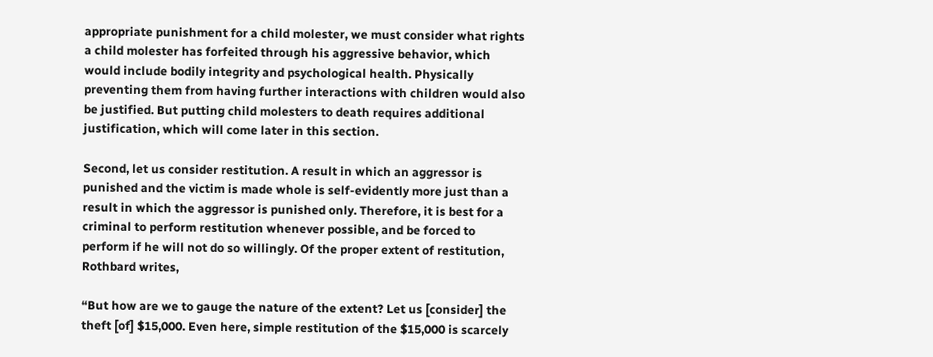appropriate punishment for a child molester, we must consider what rights a child molester has forfeited through his aggressive behavior, which would include bodily integrity and psychological health. Physically preventing them from having further interactions with children would also be justified. But putting child molesters to death requires additional justification, which will come later in this section.

Second, let us consider restitution. A result in which an aggressor is punished and the victim is made whole is self-evidently more just than a result in which the aggressor is punished only. Therefore, it is best for a criminal to perform restitution whenever possible, and be forced to perform if he will not do so willingly. Of the proper extent of restitution, Rothbard writes,

“But how are we to gauge the nature of the extent? Let us [consider] the theft [of] $15,000. Even here, simple restitution of the $15,000 is scarcely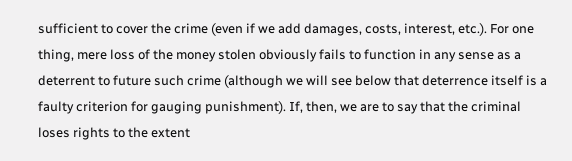sufficient to cover the crime (even if we add damages, costs, interest, etc.). For one thing, mere loss of the money stolen obviously fails to function in any sense as a deterrent to future such crime (although we will see below that deterrence itself is a faulty criterion for gauging punishment). If, then, we are to say that the criminal loses rights to the extent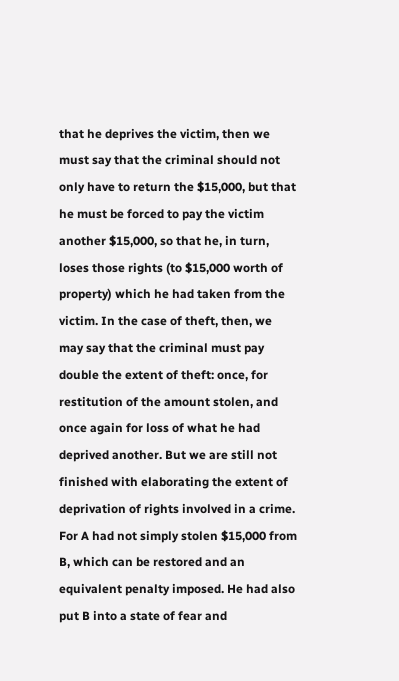that he deprives the victim, then we must say that the criminal should not only have to return the $15,000, but that he must be forced to pay the victim another $15,000, so that he, in turn, loses those rights (to $15,000 worth of property) which he had taken from the victim. In the case of theft, then, we may say that the criminal must pay double the extent of theft: once, for restitution of the amount stolen, and once again for loss of what he had deprived another. But we are still not finished with elaborating the extent of deprivation of rights involved in a crime. For A had not simply stolen $15,000 from B, which can be restored and an equivalent penalty imposed. He had also put B into a state of fear and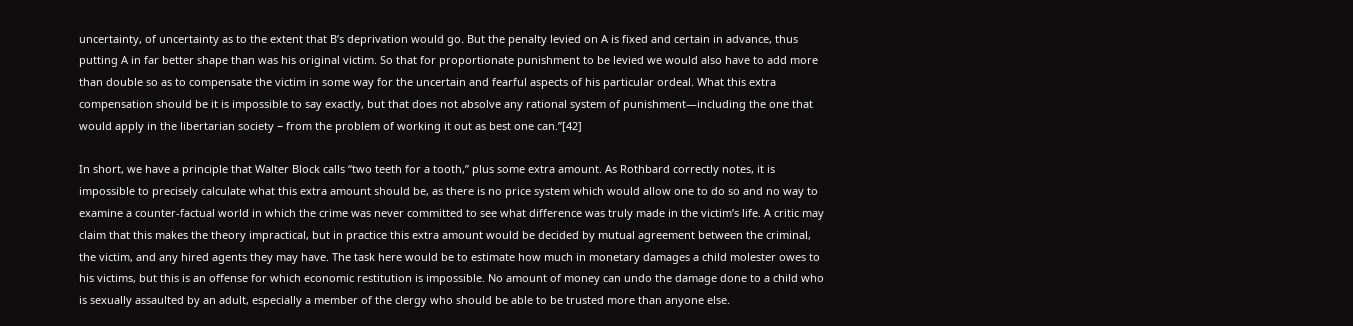uncertainty, of uncertainty as to the extent that B’s deprivation would go. But the penalty levied on A is fixed and certain in advance, thus putting A in far better shape than was his original victim. So that for proportionate punishment to be levied we would also have to add more than double so as to compensate the victim in some way for the uncertain and fearful aspects of his particular ordeal. What this extra compensation should be it is impossible to say exactly, but that does not absolve any rational system of punishment—including the one that would apply in the libertarian society − from the problem of working it out as best one can.”[42]

In short, we have a principle that Walter Block calls “two teeth for a tooth,” plus some extra amount. As Rothbard correctly notes, it is impossible to precisely calculate what this extra amount should be, as there is no price system which would allow one to do so and no way to examine a counter-factual world in which the crime was never committed to see what difference was truly made in the victim’s life. A critic may claim that this makes the theory impractical, but in practice this extra amount would be decided by mutual agreement between the criminal, the victim, and any hired agents they may have. The task here would be to estimate how much in monetary damages a child molester owes to his victims, but this is an offense for which economic restitution is impossible. No amount of money can undo the damage done to a child who is sexually assaulted by an adult, especially a member of the clergy who should be able to be trusted more than anyone else.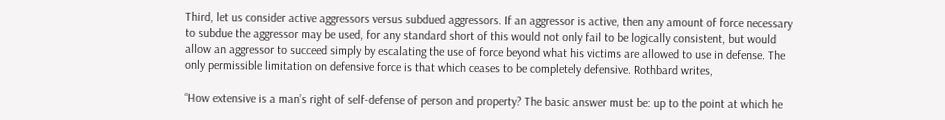Third, let us consider active aggressors versus subdued aggressors. If an aggressor is active, then any amount of force necessary to subdue the aggressor may be used, for any standard short of this would not only fail to be logically consistent, but would allow an aggressor to succeed simply by escalating the use of force beyond what his victims are allowed to use in defense. The only permissible limitation on defensive force is that which ceases to be completely defensive. Rothbard writes,

“How extensive is a man’s right of self-defense of person and property? The basic answer must be: up to the point at which he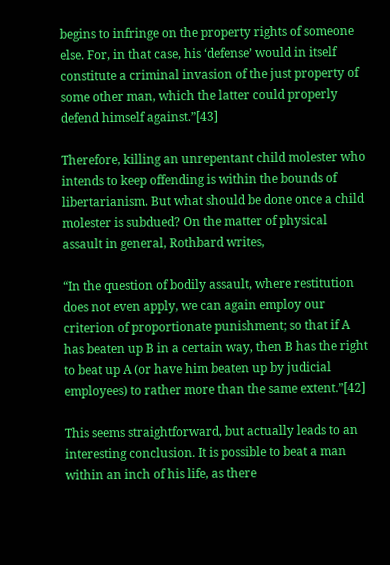begins to infringe on the property rights of someone else. For, in that case, his ‘defense’ would in itself constitute a criminal invasion of the just property of some other man, which the latter could properly defend himself against.”[43]

Therefore, killing an unrepentant child molester who intends to keep offending is within the bounds of libertarianism. But what should be done once a child molester is subdued? On the matter of physical assault in general, Rothbard writes,

“In the question of bodily assault, where restitution does not even apply, we can again employ our criterion of proportionate punishment; so that if A has beaten up B in a certain way, then B has the right to beat up A (or have him beaten up by judicial employees) to rather more than the same extent.”[42]

This seems straightforward, but actually leads to an interesting conclusion. It is possible to beat a man within an inch of his life, as there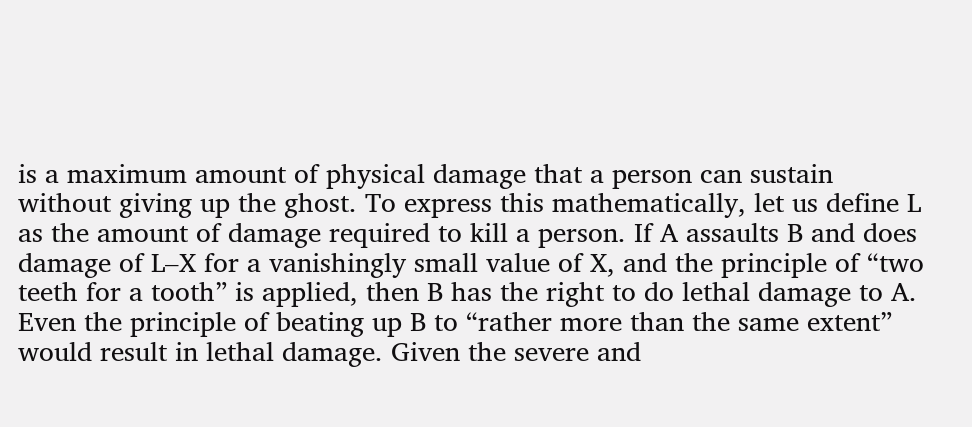is a maximum amount of physical damage that a person can sustain without giving up the ghost. To express this mathematically, let us define L as the amount of damage required to kill a person. If A assaults B and does damage of L–X for a vanishingly small value of X, and the principle of “two teeth for a tooth” is applied, then B has the right to do lethal damage to A. Even the principle of beating up B to “rather more than the same extent” would result in lethal damage. Given the severe and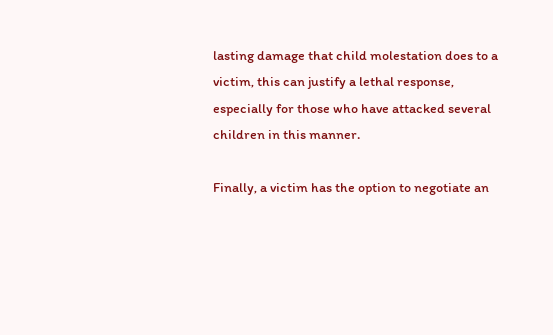lasting damage that child molestation does to a victim, this can justify a lethal response, especially for those who have attacked several children in this manner.

Finally, a victim has the option to negotiate an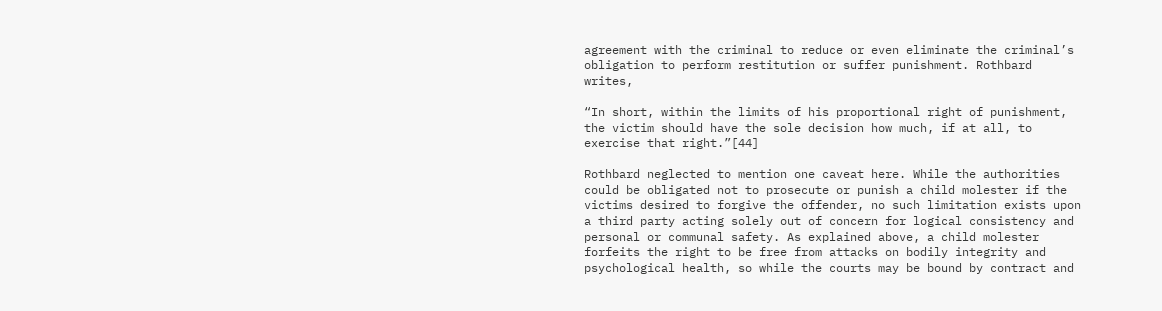agreement with the criminal to reduce or even eliminate the criminal’s obligation to perform restitution or suffer punishment. Rothbard writes,

“In short, within the limits of his proportional right of punishment, the victim should have the sole decision how much, if at all, to exercise that right.”[44]

Rothbard neglected to mention one caveat here. While the authorities could be obligated not to prosecute or punish a child molester if the victims desired to forgive the offender, no such limitation exists upon a third party acting solely out of concern for logical consistency and personal or communal safety. As explained above, a child molester forfeits the right to be free from attacks on bodily integrity and psychological health, so while the courts may be bound by contract and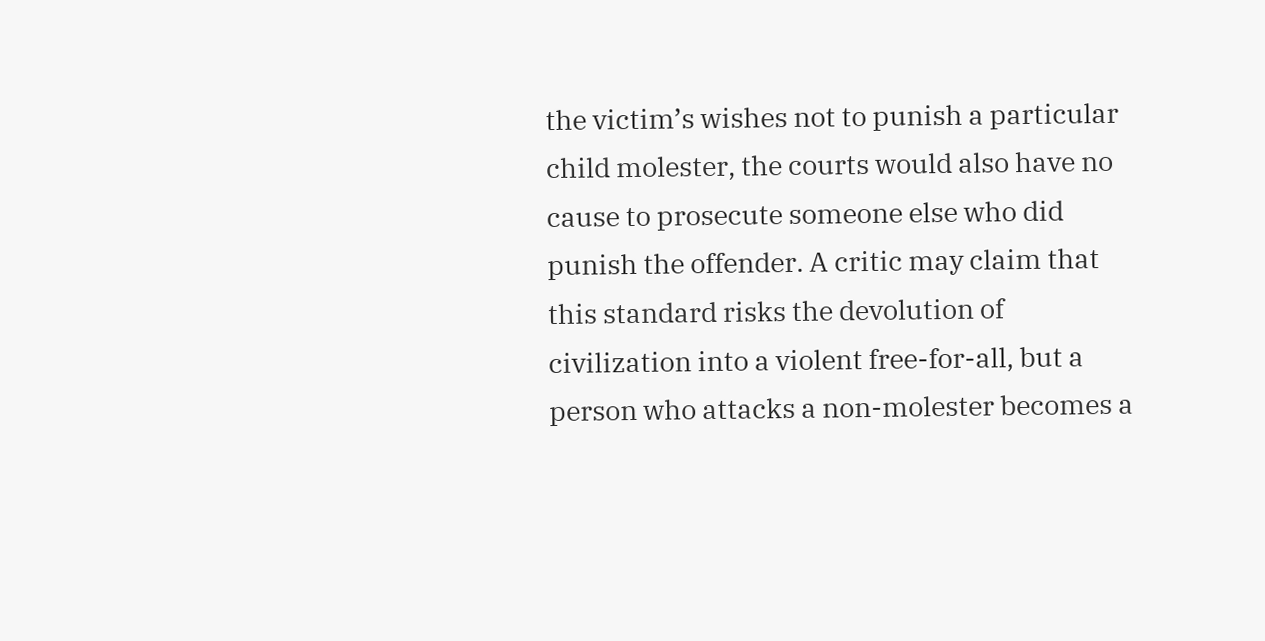the victim’s wishes not to punish a particular child molester, the courts would also have no cause to prosecute someone else who did punish the offender. A critic may claim that this standard risks the devolution of civilization into a violent free-for-all, but a person who attacks a non-molester becomes a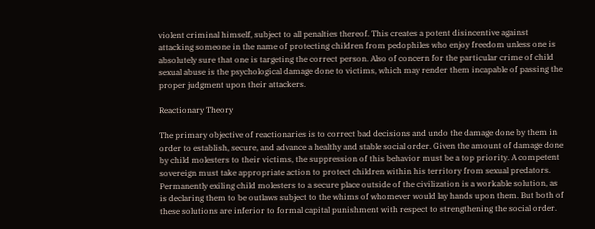violent criminal himself, subject to all penalties thereof. This creates a potent disincentive against attacking someone in the name of protecting children from pedophiles who enjoy freedom unless one is absolutely sure that one is targeting the correct person. Also of concern for the particular crime of child sexual abuse is the psychological damage done to victims, which may render them incapable of passing the proper judgment upon their attackers.

Reactionary Theory

The primary objective of reactionaries is to correct bad decisions and undo the damage done by them in order to establish, secure, and advance a healthy and stable social order. Given the amount of damage done by child molesters to their victims, the suppression of this behavior must be a top priority. A competent sovereign must take appropriate action to protect children within his territory from sexual predators. Permanently exiling child molesters to a secure place outside of the civilization is a workable solution, as is declaring them to be outlaws subject to the whims of whomever would lay hands upon them. But both of these solutions are inferior to formal capital punishment with respect to strengthening the social order.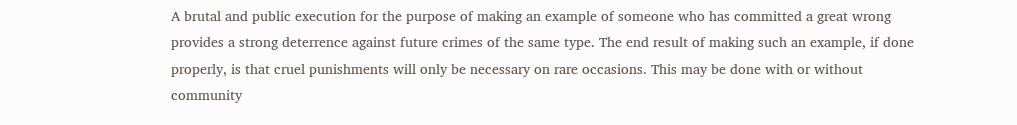A brutal and public execution for the purpose of making an example of someone who has committed a great wrong provides a strong deterrence against future crimes of the same type. The end result of making such an example, if done properly, is that cruel punishments will only be necessary on rare occasions. This may be done with or without community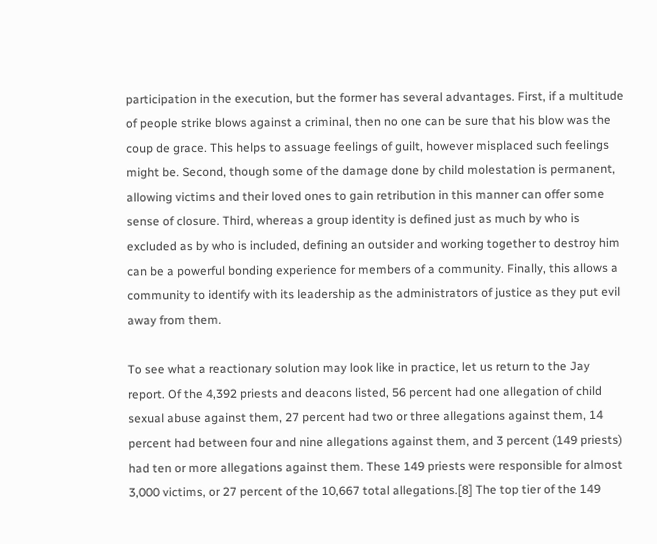participation in the execution, but the former has several advantages. First, if a multitude of people strike blows against a criminal, then no one can be sure that his blow was the coup de grace. This helps to assuage feelings of guilt, however misplaced such feelings might be. Second, though some of the damage done by child molestation is permanent, allowing victims and their loved ones to gain retribution in this manner can offer some sense of closure. Third, whereas a group identity is defined just as much by who is excluded as by who is included, defining an outsider and working together to destroy him can be a powerful bonding experience for members of a community. Finally, this allows a community to identify with its leadership as the administrators of justice as they put evil away from them.

To see what a reactionary solution may look like in practice, let us return to the Jay report. Of the 4,392 priests and deacons listed, 56 percent had one allegation of child sexual abuse against them, 27 percent had two or three allegations against them, 14 percent had between four and nine allegations against them, and 3 percent (149 priests) had ten or more allegations against them. These 149 priests were responsible for almost 3,000 victims, or 27 percent of the 10,667 total allegations.[8] The top tier of the 149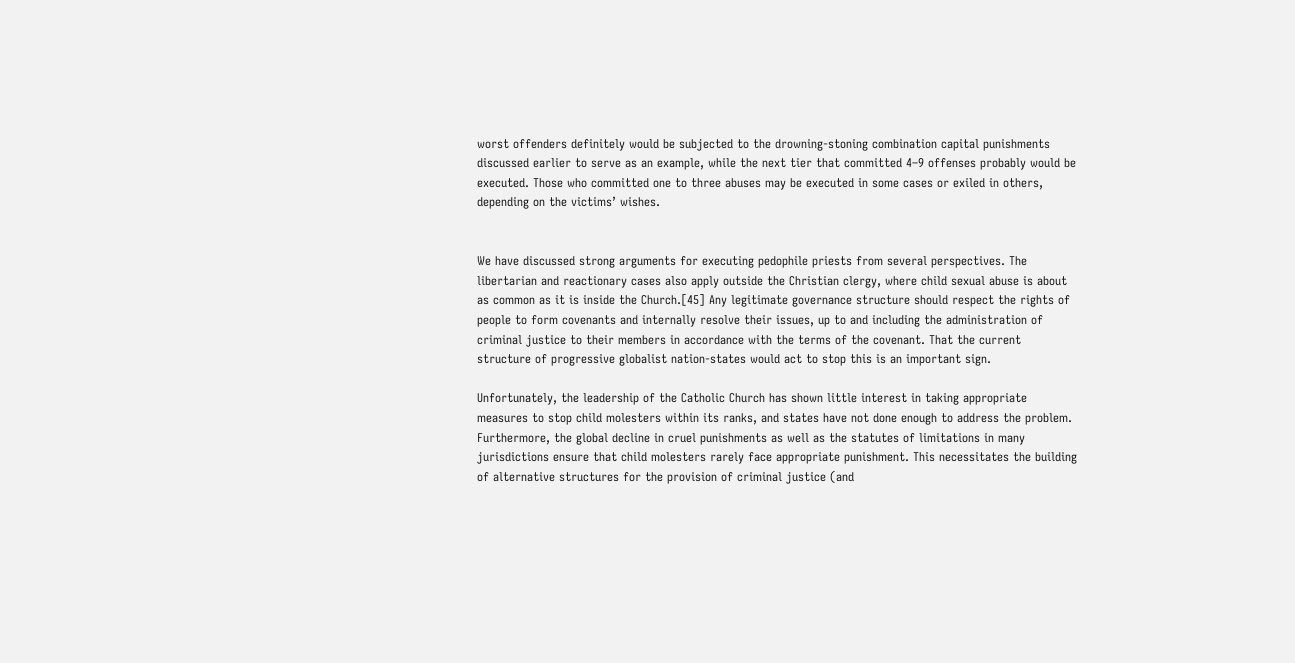worst offenders definitely would be subjected to the drowning-stoning combination capital punishments discussed earlier to serve as an example, while the next tier that committed 4–9 offenses probably would be executed. Those who committed one to three abuses may be executed in some cases or exiled in others, depending on the victims’ wishes.


We have discussed strong arguments for executing pedophile priests from several perspectives. The libertarian and reactionary cases also apply outside the Christian clergy, where child sexual abuse is about as common as it is inside the Church.[45] Any legitimate governance structure should respect the rights of people to form covenants and internally resolve their issues, up to and including the administration of criminal justice to their members in accordance with the terms of the covenant. That the current structure of progressive globalist nation-states would act to stop this is an important sign.

Unfortunately, the leadership of the Catholic Church has shown little interest in taking appropriate measures to stop child molesters within its ranks, and states have not done enough to address the problem. Furthermore, the global decline in cruel punishments as well as the statutes of limitations in many jurisdictions ensure that child molesters rarely face appropriate punishment. This necessitates the building of alternative structures for the provision of criminal justice (and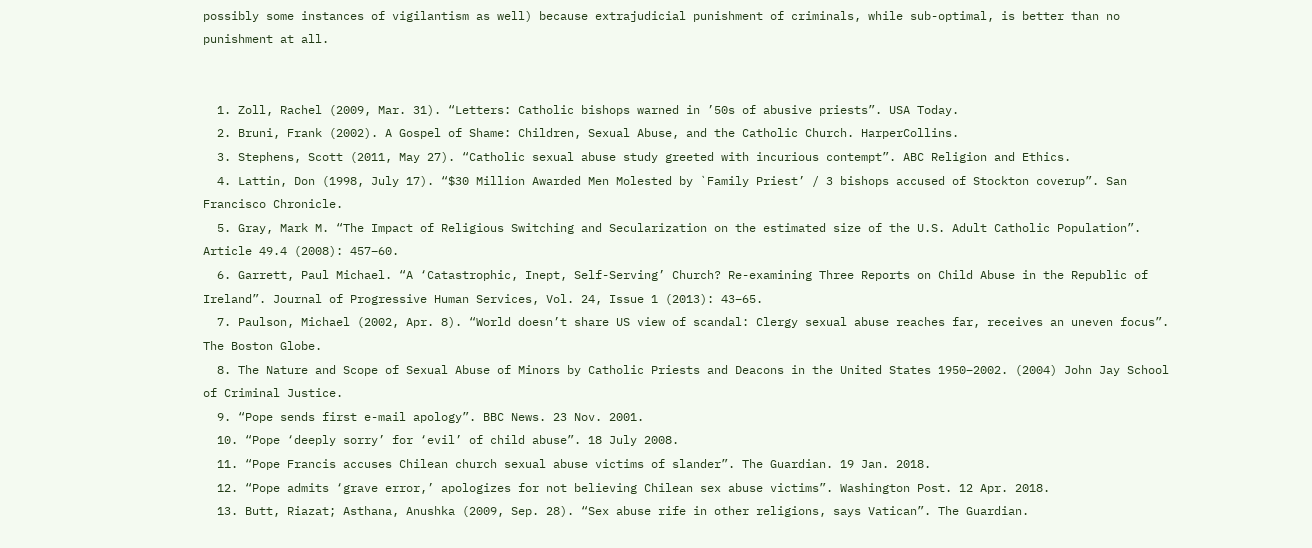possibly some instances of vigilantism as well) because extrajudicial punishment of criminals, while sub-optimal, is better than no punishment at all.


  1. Zoll, Rachel (2009, Mar. 31). “Letters: Catholic bishops warned in ’50s of abusive priests”. USA Today.
  2. Bruni, Frank (2002). A Gospel of Shame: Children, Sexual Abuse, and the Catholic Church. HarperCollins.
  3. Stephens, Scott (2011, May 27). “Catholic sexual abuse study greeted with incurious contempt”. ABC Religion and Ethics.
  4. Lattin, Don (1998, July 17). “$30 Million Awarded Men Molested by `Family Priest’ / 3 bishops accused of Stockton coverup”. San Francisco Chronicle.
  5. Gray, Mark M. “The Impact of Religious Switching and Secularization on the estimated size of the U.S. Adult Catholic Population”. Article 49.4 (2008): 457–60.
  6. Garrett, Paul Michael. “A ‘Catastrophic, Inept, Self-Serving’ Church? Re-examining Three Reports on Child Abuse in the Republic of Ireland”. Journal of Progressive Human Services, Vol. 24, Issue 1 (2013): 43–65.
  7. Paulson, Michael (2002, Apr. 8). “World doesn’t share US view of scandal: Clergy sexual abuse reaches far, receives an uneven focus”. The Boston Globe.
  8. The Nature and Scope of Sexual Abuse of Minors by Catholic Priests and Deacons in the United States 1950–2002. (2004) John Jay School of Criminal Justice.
  9. “Pope sends first e-mail apology”. BBC News. 23 Nov. 2001.
  10. “Pope ‘deeply sorry’ for ‘evil’ of child abuse”. 18 July 2008.
  11. “Pope Francis accuses Chilean church sexual abuse victims of slander”. The Guardian. 19 Jan. 2018.
  12. “Pope admits ‘grave error,’ apologizes for not believing Chilean sex abuse victims”. Washington Post. 12 Apr. 2018.
  13. Butt, Riazat; Asthana, Anushka (2009, Sep. 28). “Sex abuse rife in other religions, says Vatican”. The Guardian.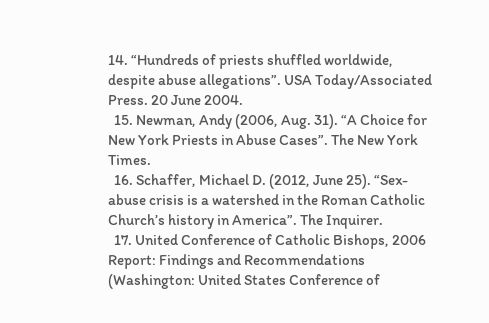14. “Hundreds of priests shuffled worldwide, despite abuse allegations”. USA Today/Associated Press. 20 June 2004.
  15. Newman, Andy (2006, Aug. 31). “A Choice for New York Priests in Abuse Cases”. The New York Times.
  16. Schaffer, Michael D. (2012, June 25). “Sex-abuse crisis is a watershed in the Roman Catholic Church’s history in America”. The Inquirer.
  17. United Conference of Catholic Bishops, 2006 Report: Findings and Recommendations (Washington: United States Conference of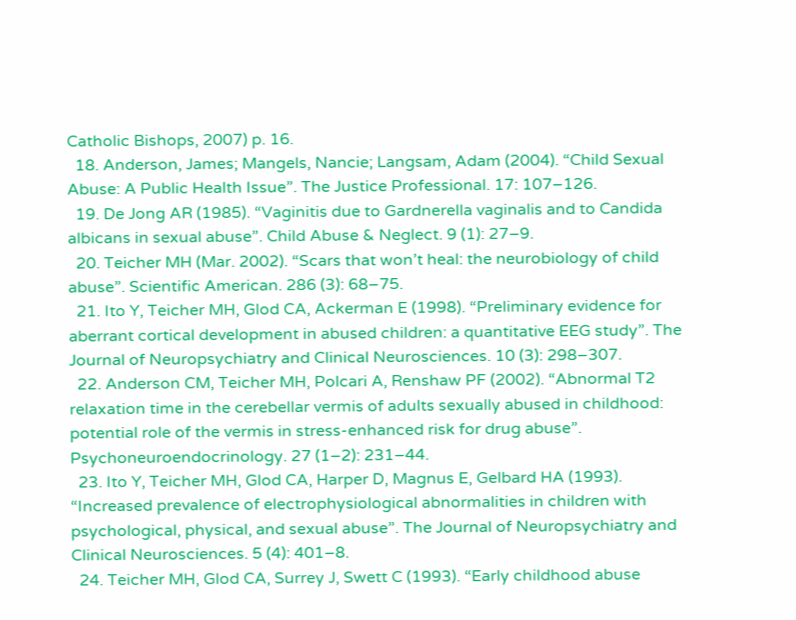Catholic Bishops, 2007) p. 16.
  18. Anderson, James; Mangels, Nancie; Langsam, Adam (2004). “Child Sexual Abuse: A Public Health Issue”. The Justice Professional. 17: 107–126.
  19. De Jong AR (1985). “Vaginitis due to Gardnerella vaginalis and to Candida albicans in sexual abuse”. Child Abuse & Neglect. 9 (1): 27–9.
  20. Teicher MH (Mar. 2002). “Scars that won’t heal: the neurobiology of child abuse”. Scientific American. 286 (3): 68–75.
  21. Ito Y, Teicher MH, Glod CA, Ackerman E (1998). “Preliminary evidence for aberrant cortical development in abused children: a quantitative EEG study”. The Journal of Neuropsychiatry and Clinical Neurosciences. 10 (3): 298–307.
  22. Anderson CM, Teicher MH, Polcari A, Renshaw PF (2002). “Abnormal T2 relaxation time in the cerebellar vermis of adults sexually abused in childhood: potential role of the vermis in stress-enhanced risk for drug abuse”. Psychoneuroendocrinology. 27 (1–2): 231–44.
  23. Ito Y, Teicher MH, Glod CA, Harper D, Magnus E, Gelbard HA (1993). “Increased prevalence of electrophysiological abnormalities in children with psychological, physical, and sexual abuse”. The Journal of Neuropsychiatry and Clinical Neurosciences. 5 (4): 401–8.
  24. Teicher MH, Glod CA, Surrey J, Swett C (1993). “Early childhood abuse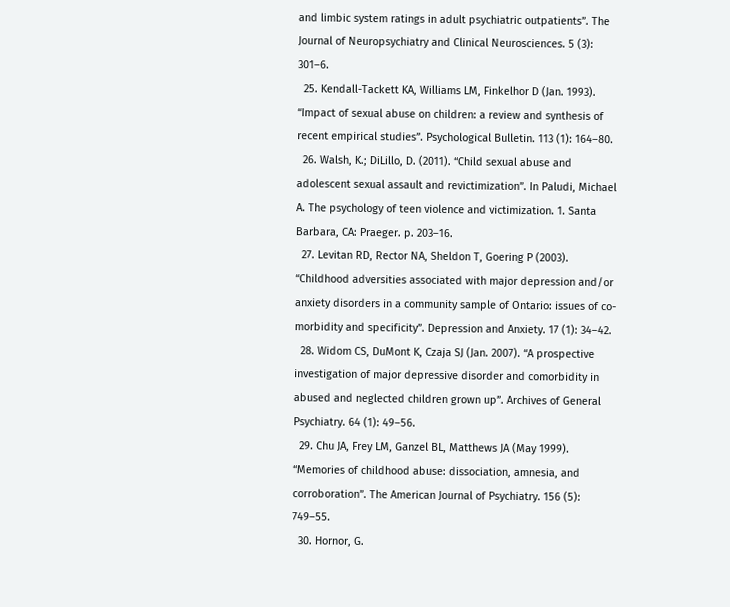and limbic system ratings in adult psychiatric outpatients”. The Journal of Neuropsychiatry and Clinical Neurosciences. 5 (3): 301–6.
  25. Kendall-Tackett KA, Williams LM, Finkelhor D (Jan. 1993). “Impact of sexual abuse on children: a review and synthesis of recent empirical studies”. Psychological Bulletin. 113 (1): 164–80.
  26. Walsh, K.; DiLillo, D. (2011). “Child sexual abuse and adolescent sexual assault and revictimization”. In Paludi, Michael A. The psychology of teen violence and victimization. 1. Santa Barbara, CA: Praeger. p. 203–16.
  27. Levitan RD, Rector NA, Sheldon T, Goering P (2003). “Childhood adversities associated with major depression and/or anxiety disorders in a community sample of Ontario: issues of co-morbidity and specificity”. Depression and Anxiety. 17 (1): 34–42.
  28. Widom CS, DuMont K, Czaja SJ (Jan. 2007). “A prospective investigation of major depressive disorder and comorbidity in abused and neglected children grown up”. Archives of General Psychiatry. 64 (1): 49–56.
  29. Chu JA, Frey LM, Ganzel BL, Matthews JA (May 1999). “Memories of childhood abuse: dissociation, amnesia, and corroboration”. The American Journal of Psychiatry. 156 (5): 749–55.
  30. Hornor, G.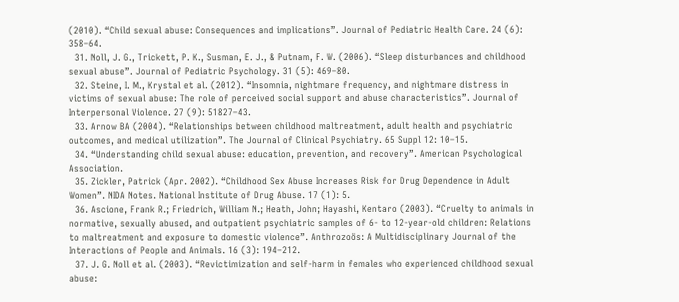(2010). “Child sexual abuse: Consequences and implications”. Journal of Pediatric Health Care. 24 (6): 358–64.
  31. Noll, J. G., Trickett, P. K., Susman, E. J., & Putnam, F. W. (2006). “Sleep disturbances and childhood sexual abuse”. Journal of Pediatric Psychology. 31 (5): 469–80.
  32. Steine, I. M., Krystal et al. (2012). “Insomnia, nightmare frequency, and nightmare distress in victims of sexual abuse: The role of perceived social support and abuse characteristics”. Journal of Interpersonal Violence. 27 (9): 51827–43.
  33. Arnow BA (2004). “Relationships between childhood maltreatment, adult health and psychiatric outcomes, and medical utilization”. The Journal of Clinical Psychiatry. 65 Suppl 12: 10–15.
  34. “Understanding child sexual abuse: education, prevention, and recovery”. American Psychological Association.
  35. Zickler, Patrick (Apr. 2002). “Childhood Sex Abuse Increases Risk for Drug Dependence in Adult Women”. NIDA Notes. National Institute of Drug Abuse. 17 (1): 5.
  36. Ascione, Frank R.; Friedrich, William N.; Heath, John; Hayashi, Kentaro (2003). “Cruelty to animals in normative, sexually abused, and outpatient psychiatric samples of 6- to 12-year-old children: Relations to maltreatment and exposure to domestic violence”. Anthrozoös: A Multidisciplinary Journal of the Interactions of People and Animals. 16 (3): 194–212.
  37. J. G. Noll et al. (2003). “Revictimization and self-harm in females who experienced childhood sexual abuse: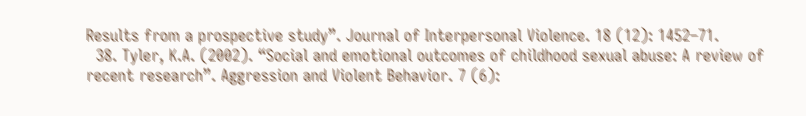Results from a prospective study”. Journal of Interpersonal Violence. 18 (12): 1452–71.
  38. Tyler, K.A. (2002). “Social and emotional outcomes of childhood sexual abuse: A review of recent research”. Aggression and Violent Behavior. 7 (6):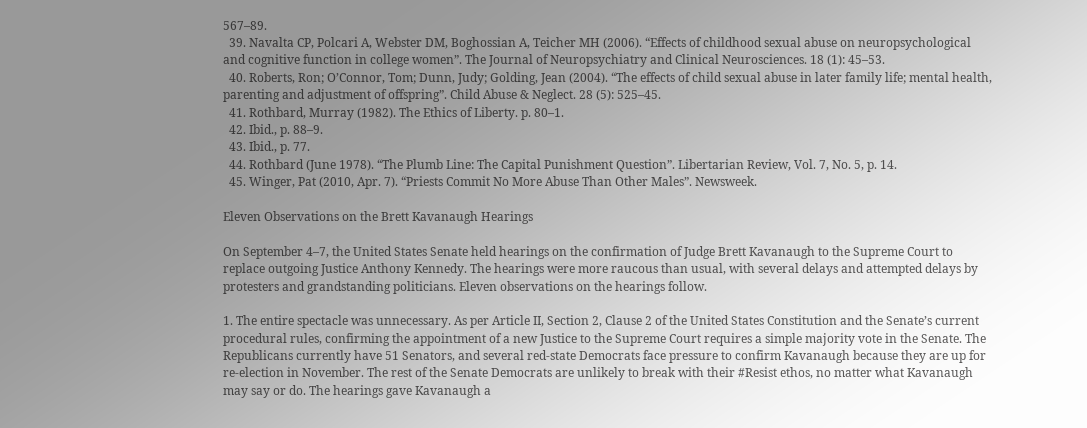567–89.
  39. Navalta CP, Polcari A, Webster DM, Boghossian A, Teicher MH (2006). “Effects of childhood sexual abuse on neuropsychological and cognitive function in college women”. The Journal of Neuropsychiatry and Clinical Neurosciences. 18 (1): 45–53.
  40. Roberts, Ron; O’Connor, Tom; Dunn, Judy; Golding, Jean (2004). “The effects of child sexual abuse in later family life; mental health, parenting and adjustment of offspring”. Child Abuse & Neglect. 28 (5): 525–45.
  41. Rothbard, Murray (1982). The Ethics of Liberty. p. 80–1.
  42. Ibid., p. 88–9.
  43. Ibid., p. 77.
  44. Rothbard (June 1978). “The Plumb Line: The Capital Punishment Question”. Libertarian Review, Vol. 7, No. 5, p. 14.
  45. Winger, Pat (2010, Apr. 7). “Priests Commit No More Abuse Than Other Males”. Newsweek.

Eleven Observations on the Brett Kavanaugh Hearings

On September 4–7, the United States Senate held hearings on the confirmation of Judge Brett Kavanaugh to the Supreme Court to replace outgoing Justice Anthony Kennedy. The hearings were more raucous than usual, with several delays and attempted delays by protesters and grandstanding politicians. Eleven observations on the hearings follow.

1. The entire spectacle was unnecessary. As per Article II, Section 2, Clause 2 of the United States Constitution and the Senate’s current procedural rules, confirming the appointment of a new Justice to the Supreme Court requires a simple majority vote in the Senate. The Republicans currently have 51 Senators, and several red-state Democrats face pressure to confirm Kavanaugh because they are up for re-election in November. The rest of the Senate Democrats are unlikely to break with their #Resist ethos, no matter what Kavanaugh may say or do. The hearings gave Kavanaugh a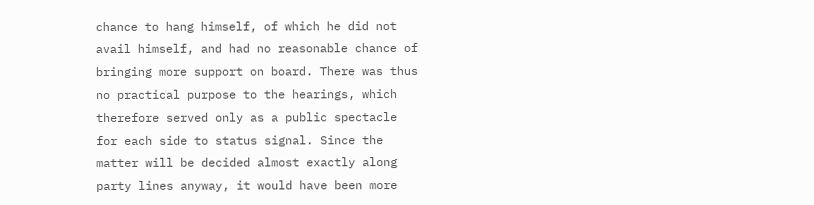chance to hang himself, of which he did not avail himself, and had no reasonable chance of bringing more support on board. There was thus no practical purpose to the hearings, which therefore served only as a public spectacle for each side to status signal. Since the matter will be decided almost exactly along party lines anyway, it would have been more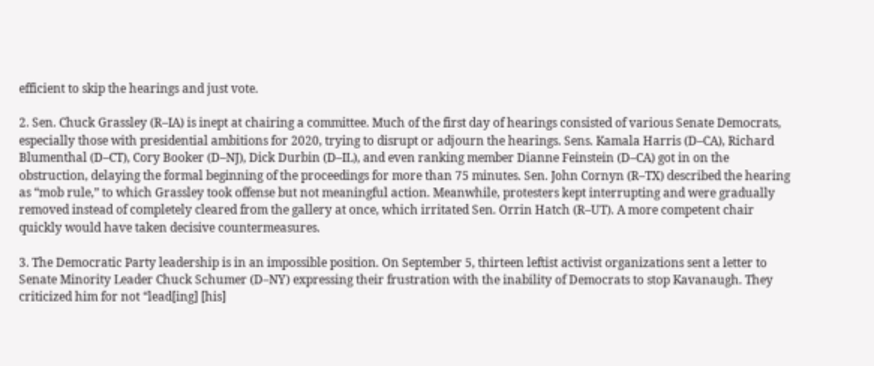efficient to skip the hearings and just vote.

2. Sen. Chuck Grassley (R–IA) is inept at chairing a committee. Much of the first day of hearings consisted of various Senate Democrats, especially those with presidential ambitions for 2020, trying to disrupt or adjourn the hearings. Sens. Kamala Harris (D–CA), Richard Blumenthal (D–CT), Cory Booker (D–NJ), Dick Durbin (D–IL), and even ranking member Dianne Feinstein (D–CA) got in on the obstruction, delaying the formal beginning of the proceedings for more than 75 minutes. Sen. John Cornyn (R–TX) described the hearing as “mob rule,” to which Grassley took offense but not meaningful action. Meanwhile, protesters kept interrupting and were gradually removed instead of completely cleared from the gallery at once, which irritated Sen. Orrin Hatch (R–UT). A more competent chair quickly would have taken decisive countermeasures.

3. The Democratic Party leadership is in an impossible position. On September 5, thirteen leftist activist organizations sent a letter to Senate Minority Leader Chuck Schumer (D–NY) expressing their frustration with the inability of Democrats to stop Kavanaugh. They criticized him for not “lead[ing] [his]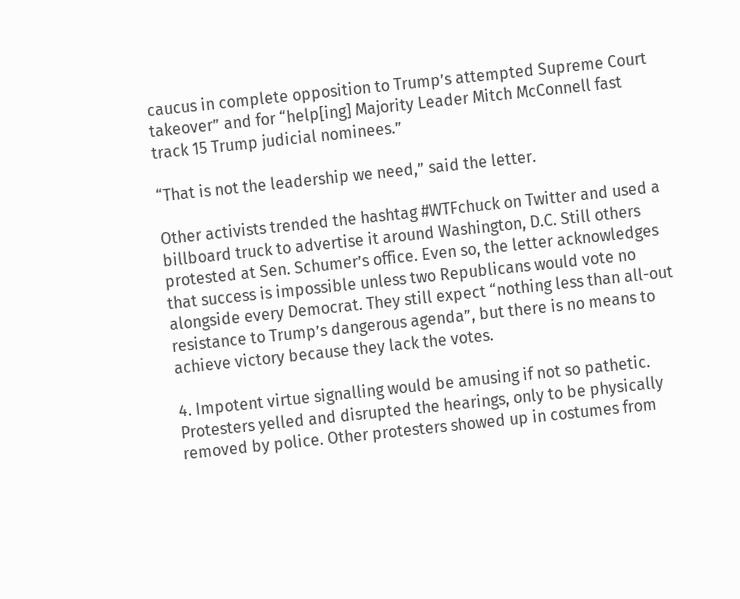caucus in complete opposition to Trump’s attempted Supreme Court takeover” and for “help[ing] Majority Leader Mitch McConnell fast track 15 Trump judicial nominees.”

“That is not the leadership we need,” said the letter.

Other activists trended the hashtag #WTFchuck on Twitter and used a billboard truck to advertise it around Washington, D.C. Still others protested at Sen. Schumer’s office. Even so, the letter acknowledges that success is impossible unless two Republicans would vote no alongside every Democrat. They still expect “nothing less than all-out resistance to Trump’s dangerous agenda”, but there is no means to achieve victory because they lack the votes.

4. Impotent virtue signalling would be amusing if not so pathetic. Protesters yelled and disrupted the hearings, only to be physically removed by police. Other protesters showed up in costumes from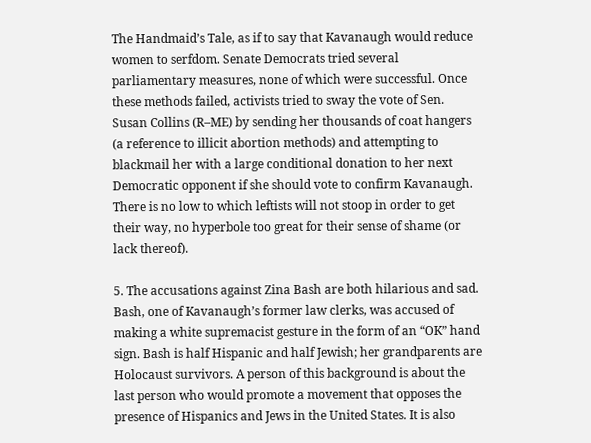The Handmaid’s Tale, as if to say that Kavanaugh would reduce women to serfdom. Senate Democrats tried several parliamentary measures, none of which were successful. Once these methods failed, activists tried to sway the vote of Sen. Susan Collins (R–ME) by sending her thousands of coat hangers (a reference to illicit abortion methods) and attempting to blackmail her with a large conditional donation to her next Democratic opponent if she should vote to confirm Kavanaugh. There is no low to which leftists will not stoop in order to get their way, no hyperbole too great for their sense of shame (or lack thereof).

5. The accusations against Zina Bash are both hilarious and sad. Bash, one of Kavanaugh’s former law clerks, was accused of making a white supremacist gesture in the form of an “OK” hand sign. Bash is half Hispanic and half Jewish; her grandparents are Holocaust survivors. A person of this background is about the last person who would promote a movement that opposes the presence of Hispanics and Jews in the United States. It is also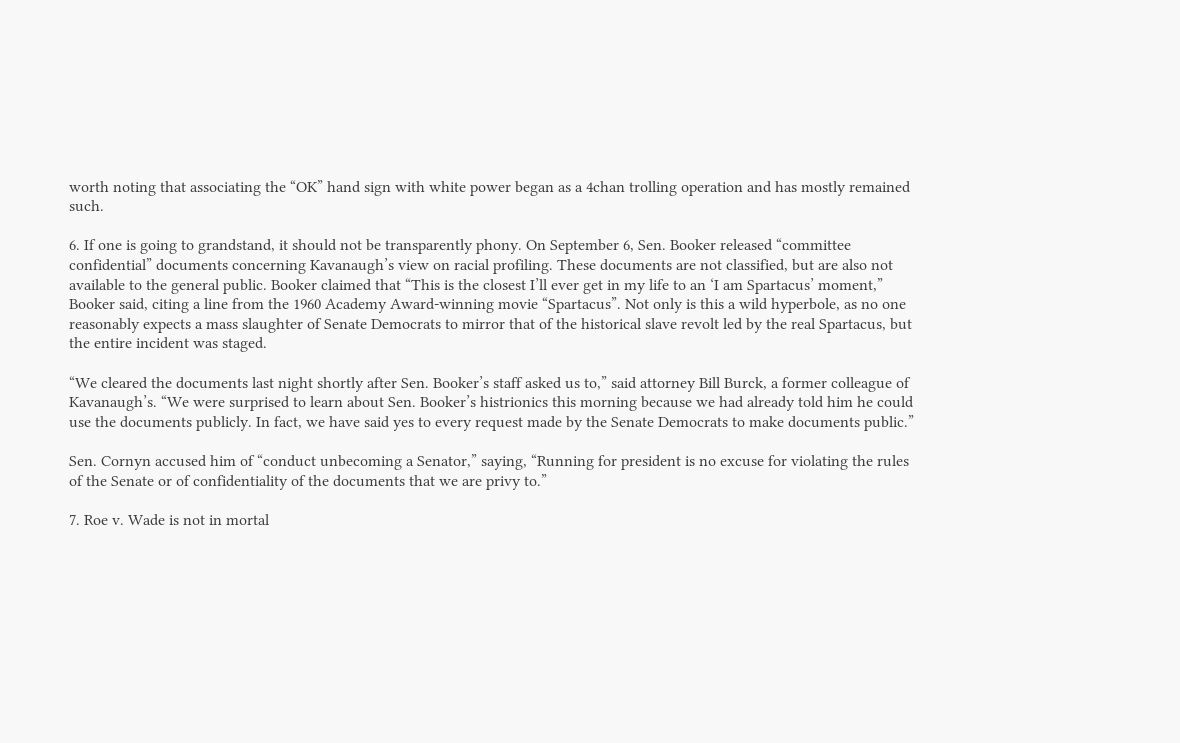worth noting that associating the “OK” hand sign with white power began as a 4chan trolling operation and has mostly remained such.

6. If one is going to grandstand, it should not be transparently phony. On September 6, Sen. Booker released “committee confidential” documents concerning Kavanaugh’s view on racial profiling. These documents are not classified, but are also not available to the general public. Booker claimed that “This is the closest I’ll ever get in my life to an ‘I am Spartacus’ moment,” Booker said, citing a line from the 1960 Academy Award-winning movie “Spartacus”. Not only is this a wild hyperbole, as no one reasonably expects a mass slaughter of Senate Democrats to mirror that of the historical slave revolt led by the real Spartacus, but the entire incident was staged.

“We cleared the documents last night shortly after Sen. Booker’s staff asked us to,” said attorney Bill Burck, a former colleague of Kavanaugh’s. “We were surprised to learn about Sen. Booker’s histrionics this morning because we had already told him he could use the documents publicly. In fact, we have said yes to every request made by the Senate Democrats to make documents public.”

Sen. Cornyn accused him of “conduct unbecoming a Senator,” saying, “Running for president is no excuse for violating the rules of the Senate or of confidentiality of the documents that we are privy to.”

7. Roe v. Wade is not in mortal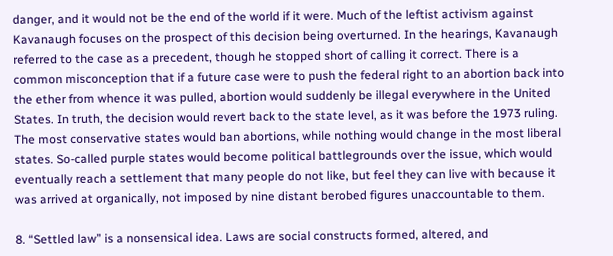danger, and it would not be the end of the world if it were. Much of the leftist activism against Kavanaugh focuses on the prospect of this decision being overturned. In the hearings, Kavanaugh referred to the case as a precedent, though he stopped short of calling it correct. There is a common misconception that if a future case were to push the federal right to an abortion back into the ether from whence it was pulled, abortion would suddenly be illegal everywhere in the United States. In truth, the decision would revert back to the state level, as it was before the 1973 ruling. The most conservative states would ban abortions, while nothing would change in the most liberal states. So-called purple states would become political battlegrounds over the issue, which would eventually reach a settlement that many people do not like, but feel they can live with because it was arrived at organically, not imposed by nine distant berobed figures unaccountable to them.

8. “Settled law” is a nonsensical idea. Laws are social constructs formed, altered, and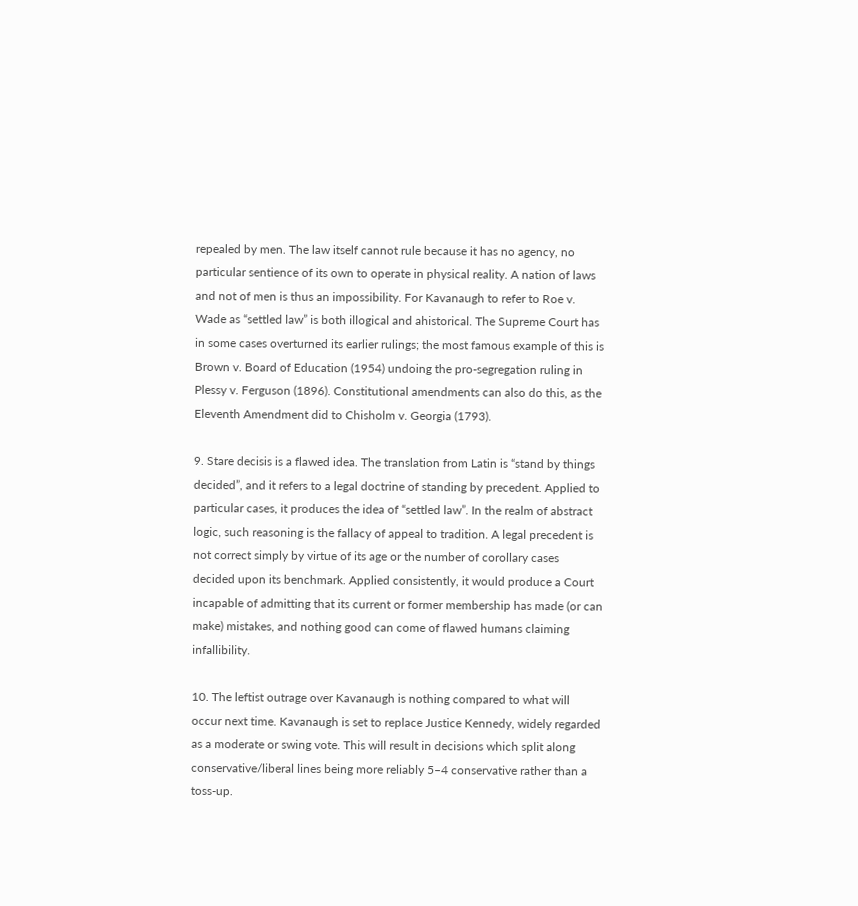repealed by men. The law itself cannot rule because it has no agency, no particular sentience of its own to operate in physical reality. A nation of laws and not of men is thus an impossibility. For Kavanaugh to refer to Roe v. Wade as “settled law” is both illogical and ahistorical. The Supreme Court has in some cases overturned its earlier rulings; the most famous example of this is Brown v. Board of Education (1954) undoing the pro-segregation ruling in Plessy v. Ferguson (1896). Constitutional amendments can also do this, as the Eleventh Amendment did to Chisholm v. Georgia (1793).

9. Stare decisis is a flawed idea. The translation from Latin is “stand by things decided”, and it refers to a legal doctrine of standing by precedent. Applied to particular cases, it produces the idea of “settled law”. In the realm of abstract logic, such reasoning is the fallacy of appeal to tradition. A legal precedent is not correct simply by virtue of its age or the number of corollary cases decided upon its benchmark. Applied consistently, it would produce a Court incapable of admitting that its current or former membership has made (or can make) mistakes, and nothing good can come of flawed humans claiming infallibility.

10. The leftist outrage over Kavanaugh is nothing compared to what will occur next time. Kavanaugh is set to replace Justice Kennedy, widely regarded as a moderate or swing vote. This will result in decisions which split along conservative/liberal lines being more reliably 5–4 conservative rather than a toss-up.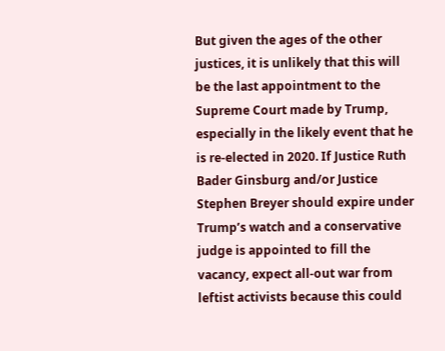But given the ages of the other justices, it is unlikely that this will be the last appointment to the Supreme Court made by Trump, especially in the likely event that he is re-elected in 2020. If Justice Ruth Bader Ginsburg and/or Justice Stephen Breyer should expire under Trump’s watch and a conservative judge is appointed to fill the vacancy, expect all-out war from leftist activists because this could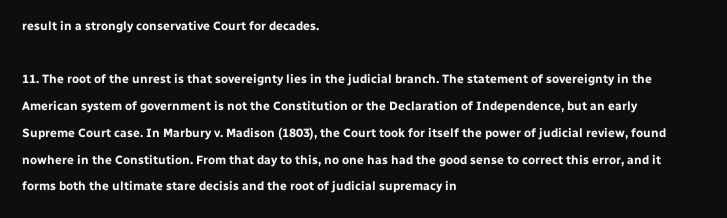result in a strongly conservative Court for decades.

11. The root of the unrest is that sovereignty lies in the judicial branch. The statement of sovereignty in the American system of government is not the Constitution or the Declaration of Independence, but an early Supreme Court case. In Marbury v. Madison (1803), the Court took for itself the power of judicial review, found nowhere in the Constitution. From that day to this, no one has had the good sense to correct this error, and it forms both the ultimate stare decisis and the root of judicial supremacy in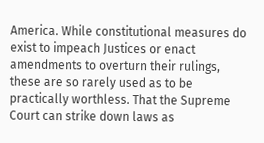America. While constitutional measures do exist to impeach Justices or enact amendments to overturn their rulings, these are so rarely used as to be practically worthless. That the Supreme Court can strike down laws as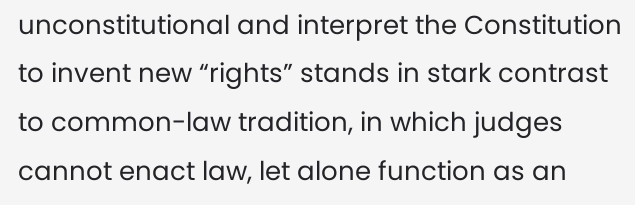unconstitutional and interpret the Constitution to invent new “rights” stands in stark contrast to common-law tradition, in which judges cannot enact law, let alone function as an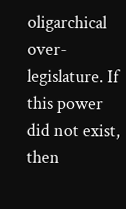oligarchical over-legislature. If this power did not exist, then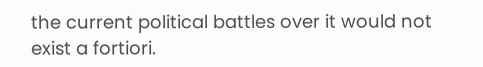the current political battles over it would not exist a fortiori.